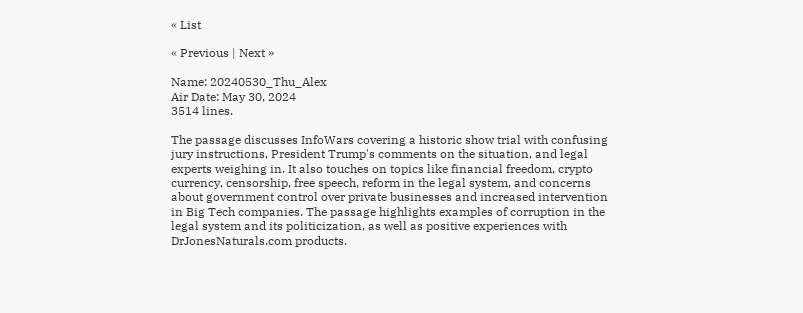« List

« Previous | Next »

Name: 20240530_Thu_Alex
Air Date: May 30, 2024
3514 lines.

The passage discusses InfoWars covering a historic show trial with confusing jury instructions, President Trump's comments on the situation, and legal experts weighing in. It also touches on topics like financial freedom, crypto currency, censorship, free speech, reform in the legal system, and concerns about government control over private businesses and increased intervention in Big Tech companies. The passage highlights examples of corruption in the legal system and its politicization, as well as positive experiences with DrJonesNaturals.com products.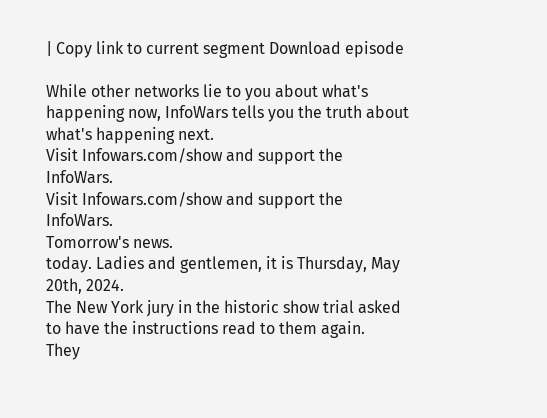| Copy link to current segment Download episode

While other networks lie to you about what's happening now, InfoWars tells you the truth about what's happening next.
Visit Infowars.com/show and support the InfoWars.
Visit Infowars.com/show and support the InfoWars.
Tomorrow's news.
today. Ladies and gentlemen, it is Thursday, May 20th, 2024.
The New York jury in the historic show trial asked to have the instructions read to them again.
They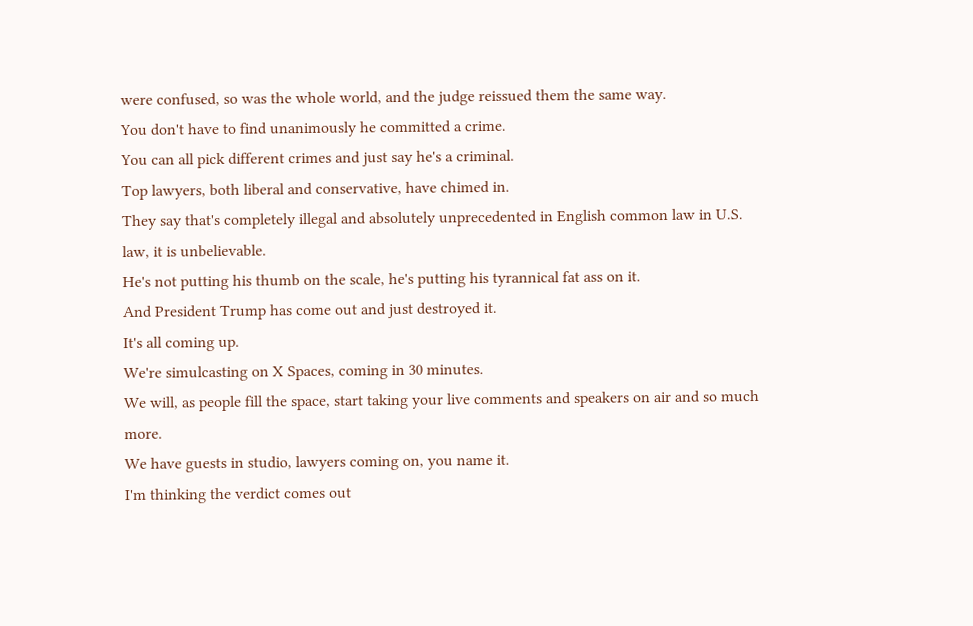were confused, so was the whole world, and the judge reissued them the same way.
You don't have to find unanimously he committed a crime.
You can all pick different crimes and just say he's a criminal.
Top lawyers, both liberal and conservative, have chimed in.
They say that's completely illegal and absolutely unprecedented in English common law in U.S.
law, it is unbelievable.
He's not putting his thumb on the scale, he's putting his tyrannical fat ass on it.
And President Trump has come out and just destroyed it.
It's all coming up.
We're simulcasting on X Spaces, coming in 30 minutes.
We will, as people fill the space, start taking your live comments and speakers on air and so much more.
We have guests in studio, lawyers coming on, you name it.
I'm thinking the verdict comes out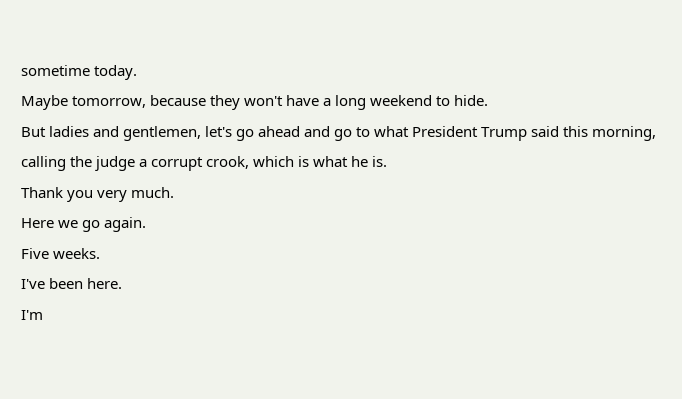sometime today.
Maybe tomorrow, because they won't have a long weekend to hide.
But ladies and gentlemen, let's go ahead and go to what President Trump said this morning, calling the judge a corrupt crook, which is what he is.
Thank you very much.
Here we go again.
Five weeks.
I've been here.
I'm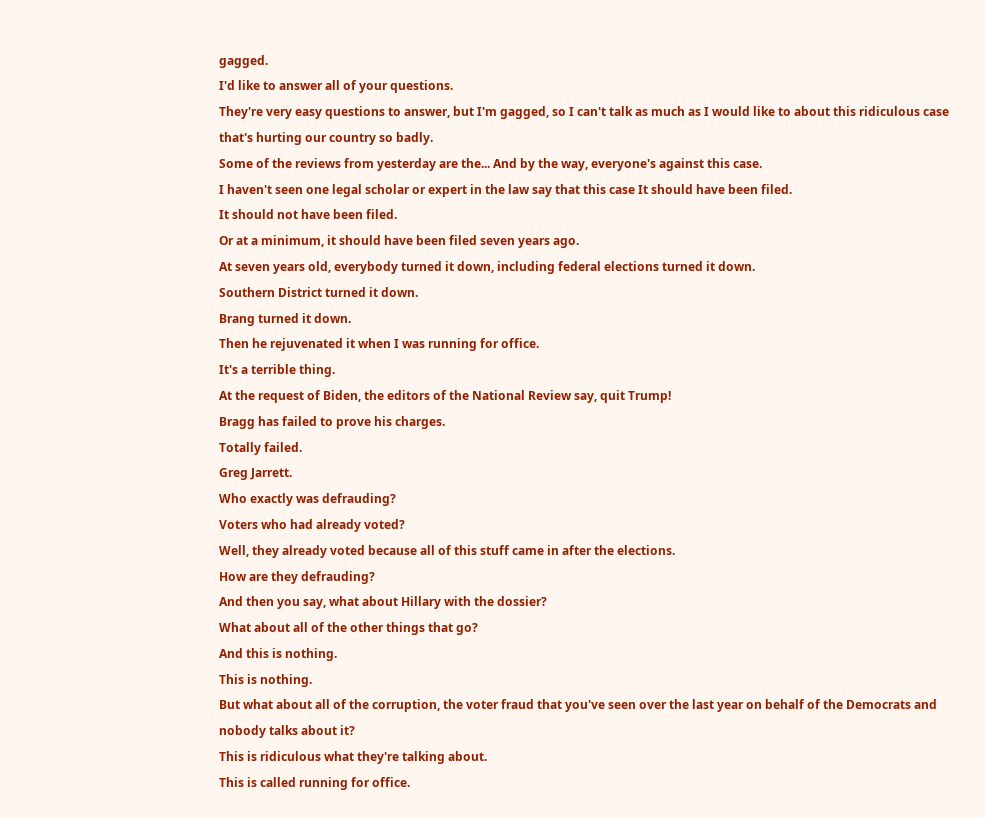gagged.
I'd like to answer all of your questions.
They're very easy questions to answer, but I'm gagged, so I can't talk as much as I would like to about this ridiculous case that's hurting our country so badly.
Some of the reviews from yesterday are the... And by the way, everyone's against this case.
I haven't seen one legal scholar or expert in the law say that this case It should have been filed.
It should not have been filed.
Or at a minimum, it should have been filed seven years ago.
At seven years old, everybody turned it down, including federal elections turned it down.
Southern District turned it down.
Brang turned it down.
Then he rejuvenated it when I was running for office.
It's a terrible thing.
At the request of Biden, the editors of the National Review say, quit Trump!
Bragg has failed to prove his charges.
Totally failed.
Greg Jarrett.
Who exactly was defrauding?
Voters who had already voted?
Well, they already voted because all of this stuff came in after the elections.
How are they defrauding?
And then you say, what about Hillary with the dossier?
What about all of the other things that go?
And this is nothing.
This is nothing.
But what about all of the corruption, the voter fraud that you've seen over the last year on behalf of the Democrats and nobody talks about it?
This is ridiculous what they're talking about.
This is called running for office.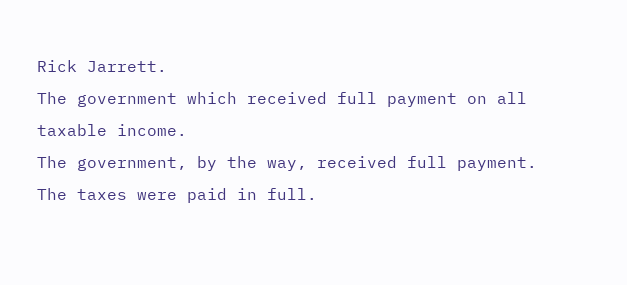Rick Jarrett.
The government which received full payment on all taxable income.
The government, by the way, received full payment.
The taxes were paid in full.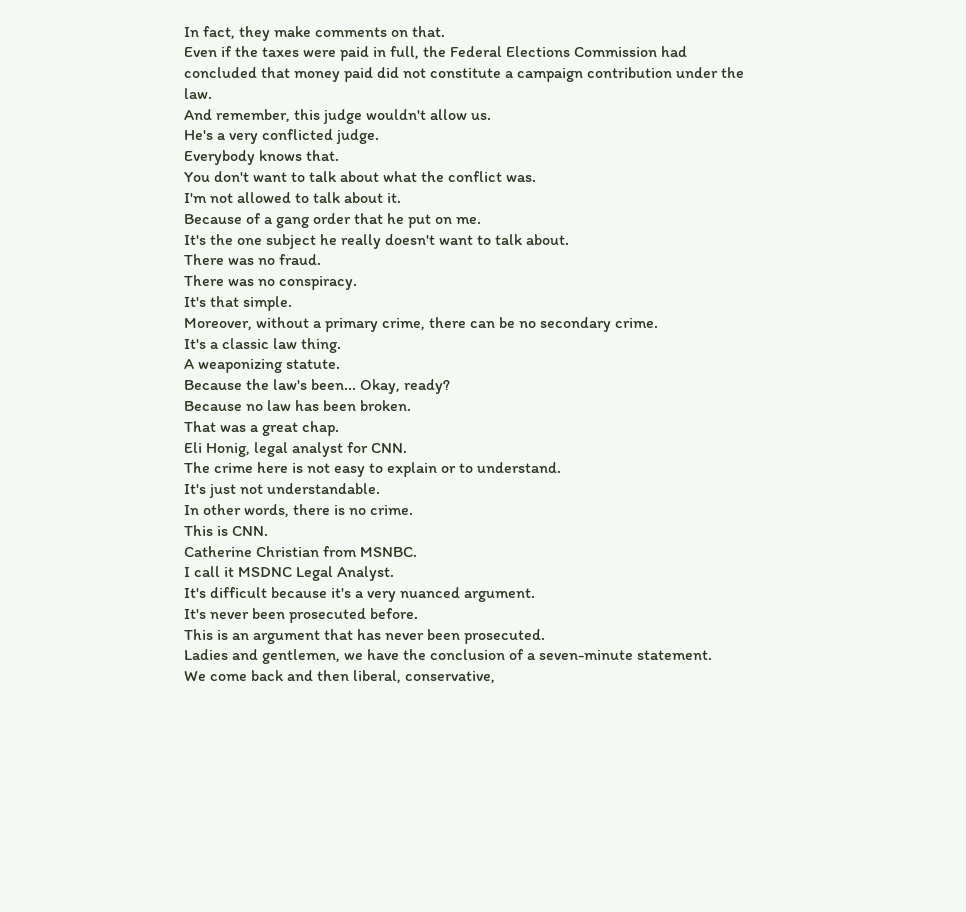In fact, they make comments on that.
Even if the taxes were paid in full, the Federal Elections Commission had concluded that money paid did not constitute a campaign contribution under the law.
And remember, this judge wouldn't allow us.
He's a very conflicted judge.
Everybody knows that.
You don't want to talk about what the conflict was.
I'm not allowed to talk about it.
Because of a gang order that he put on me.
It's the one subject he really doesn't want to talk about.
There was no fraud.
There was no conspiracy.
It's that simple.
Moreover, without a primary crime, there can be no secondary crime.
It's a classic law thing.
A weaponizing statute.
Because the law's been... Okay, ready?
Because no law has been broken.
That was a great chap.
Eli Honig, legal analyst for CNN.
The crime here is not easy to explain or to understand.
It's just not understandable.
In other words, there is no crime.
This is CNN.
Catherine Christian from MSNBC.
I call it MSDNC Legal Analyst.
It's difficult because it's a very nuanced argument.
It's never been prosecuted before.
This is an argument that has never been prosecuted.
Ladies and gentlemen, we have the conclusion of a seven-minute statement.
We come back and then liberal, conservative,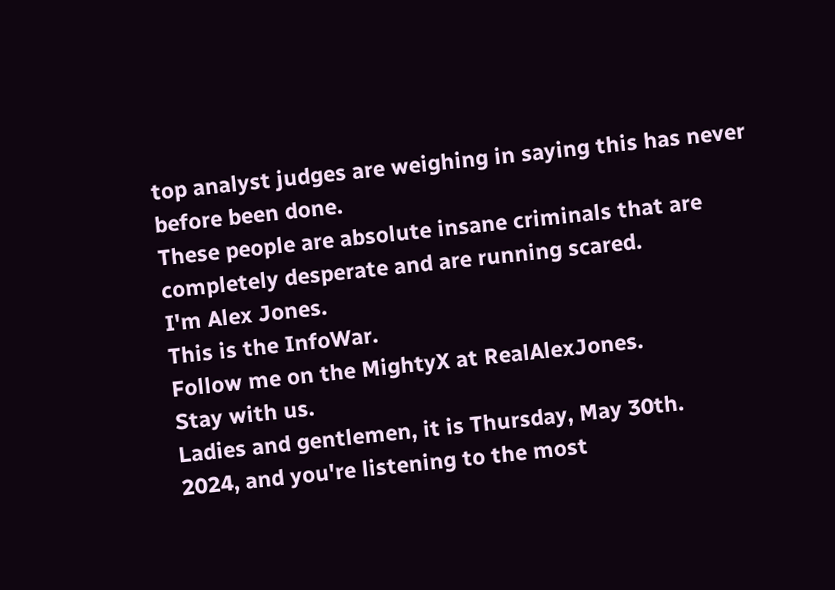top analyst judges are weighing in saying this has never before been done.
These people are absolute insane criminals that are completely desperate and are running scared.
I'm Alex Jones.
This is the InfoWar.
Follow me on the MightyX at RealAlexJones.
Stay with us.
Ladies and gentlemen, it is Thursday, May 30th.
2024, and you're listening to the most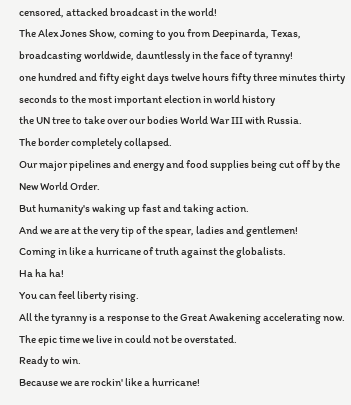censored, attacked broadcast in the world!
The Alex Jones Show, coming to you from Deepinarda, Texas, broadcasting worldwide, dauntlessly in the face of tyranny!
one hundred and fifty eight days twelve hours fifty three minutes thirty seconds to the most important election in world history
the UN tree to take over our bodies World War III with Russia.
The border completely collapsed.
Our major pipelines and energy and food supplies being cut off by the New World Order.
But humanity's waking up fast and taking action.
And we are at the very tip of the spear, ladies and gentlemen!
Coming in like a hurricane of truth against the globalists.
Ha ha ha!
You can feel liberty rising.
All the tyranny is a response to the Great Awakening accelerating now.
The epic time we live in could not be overstated.
Ready to win.
Because we are rockin' like a hurricane!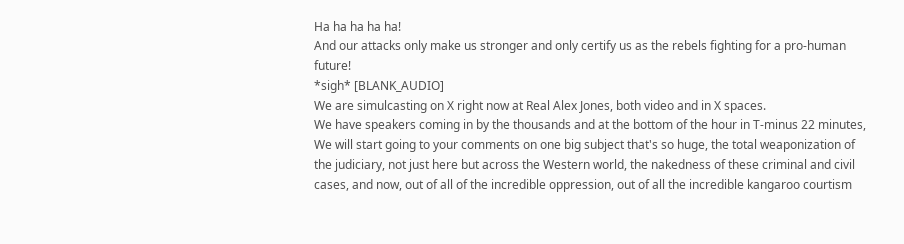Ha ha ha ha ha!
And our attacks only make us stronger and only certify us as the rebels fighting for a pro-human future!
*sigh* [BLANK_AUDIO]
We are simulcasting on X right now at Real Alex Jones, both video and in X spaces.
We have speakers coming in by the thousands and at the bottom of the hour in T-minus 22 minutes, We will start going to your comments on one big subject that's so huge, the total weaponization of the judiciary, not just here but across the Western world, the nakedness of these criminal and civil cases, and now, out of all of the incredible oppression, out of all the incredible kangaroo courtism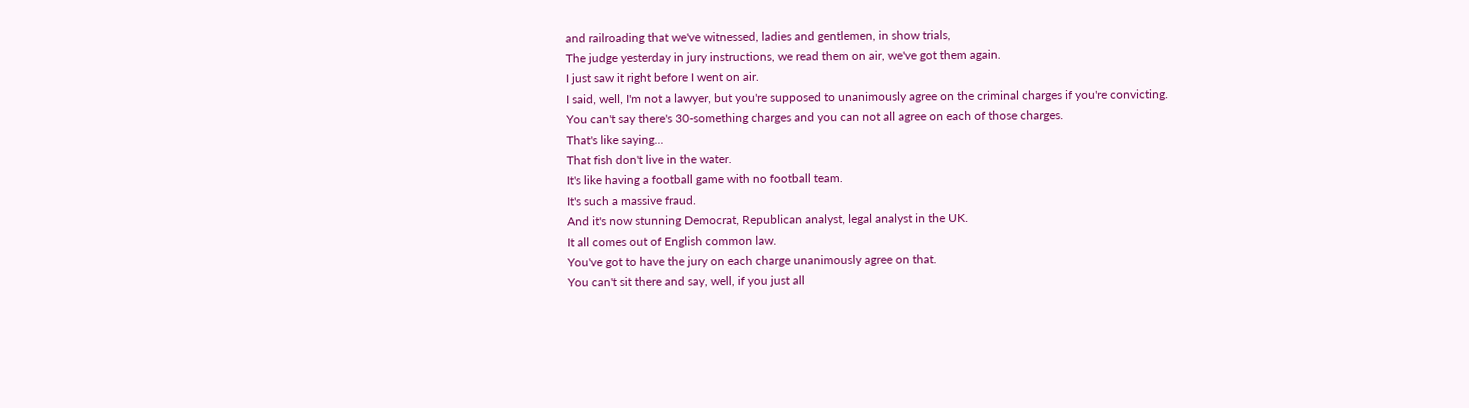and railroading that we've witnessed, ladies and gentlemen, in show trials,
The judge yesterday in jury instructions, we read them on air, we've got them again.
I just saw it right before I went on air.
I said, well, I'm not a lawyer, but you're supposed to unanimously agree on the criminal charges if you're convicting.
You can't say there's 30-something charges and you can not all agree on each of those charges.
That's like saying...
That fish don't live in the water.
It's like having a football game with no football team.
It's such a massive fraud.
And it's now stunning Democrat, Republican analyst, legal analyst in the UK.
It all comes out of English common law.
You've got to have the jury on each charge unanimously agree on that.
You can't sit there and say, well, if you just all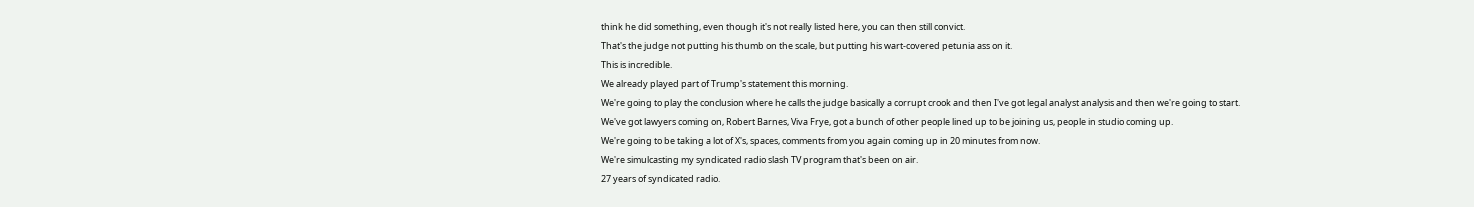think he did something, even though it's not really listed here, you can then still convict.
That's the judge not putting his thumb on the scale, but putting his wart-covered petunia ass on it.
This is incredible.
We already played part of Trump's statement this morning.
We're going to play the conclusion where he calls the judge basically a corrupt crook and then I've got legal analyst analysis and then we're going to start.
We've got lawyers coming on, Robert Barnes, Viva Frye, got a bunch of other people lined up to be joining us, people in studio coming up.
We're going to be taking a lot of X's, spaces, comments from you again coming up in 20 minutes from now.
We're simulcasting my syndicated radio slash TV program that's been on air.
27 years of syndicated radio.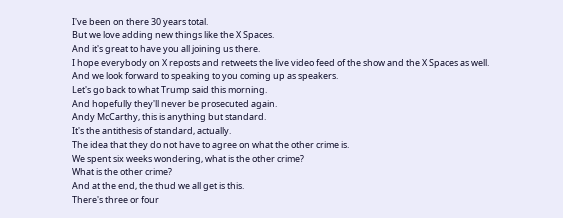I've been on there 30 years total.
But we love adding new things like the X Spaces.
And it's great to have you all joining us there.
I hope everybody on X reposts and retweets the live video feed of the show and the X Spaces as well.
And we look forward to speaking to you coming up as speakers.
Let's go back to what Trump said this morning.
And hopefully they'll never be prosecuted again.
Andy McCarthy, this is anything but standard.
It's the antithesis of standard, actually.
The idea that they do not have to agree on what the other crime is.
We spent six weeks wondering, what is the other crime?
What is the other crime?
And at the end, the thud we all get is this.
There's three or four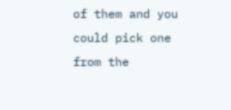of them and you could pick one from the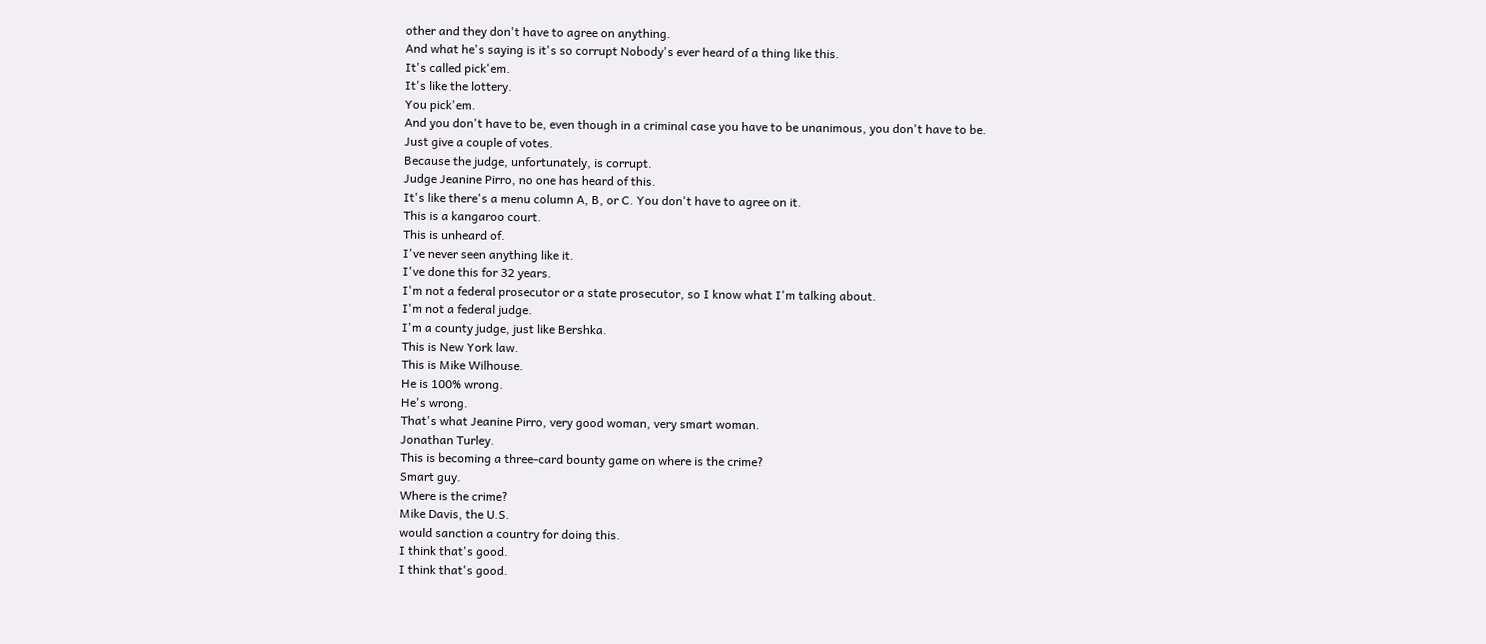other and they don't have to agree on anything.
And what he's saying is it's so corrupt Nobody's ever heard of a thing like this.
It's called pick'em.
It's like the lottery.
You pick'em.
And you don't have to be, even though in a criminal case you have to be unanimous, you don't have to be.
Just give a couple of votes.
Because the judge, unfortunately, is corrupt.
Judge Jeanine Pirro, no one has heard of this.
It's like there's a menu column A, B, or C. You don't have to agree on it.
This is a kangaroo court.
This is unheard of.
I've never seen anything like it.
I've done this for 32 years.
I'm not a federal prosecutor or a state prosecutor, so I know what I'm talking about.
I'm not a federal judge.
I'm a county judge, just like Bershka.
This is New York law.
This is Mike Wilhouse.
He is 100% wrong.
He's wrong.
That's what Jeanine Pirro, very good woman, very smart woman.
Jonathan Turley.
This is becoming a three-card bounty game on where is the crime?
Smart guy.
Where is the crime?
Mike Davis, the U.S.
would sanction a country for doing this.
I think that's good.
I think that's good.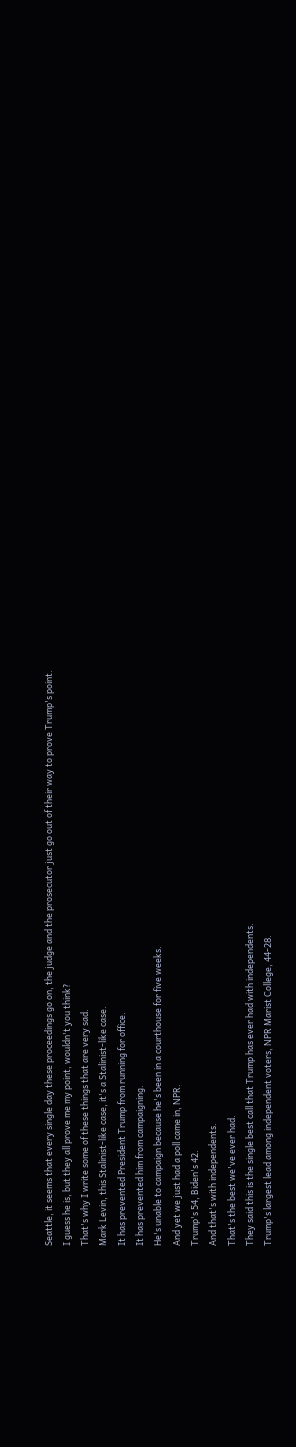Seattle, it seems that every single day these proceedings go on, the judge and the prosecutor just go out of their way to prove Trump's point.
I guess he is, but they all prove me my point, wouldn't you think?
That's why I write some of these things that are very sad.
Mark Levin, this Stalinist-like case, it's a Stalinist-like case.
It has prevented President Trump from running for office.
It has prevented him from campaigning.
He's unable to campaign because he's been in a courthouse for five weeks.
And yet we just had a poll came in, NPR.
Trump's 54, Biden's 42.
And that's with independents.
That's the best we've ever had.
They said this is the single best call that Trump has ever had with independents.
Trump's largest lead among independent voters, NPR Marist College, 44-28.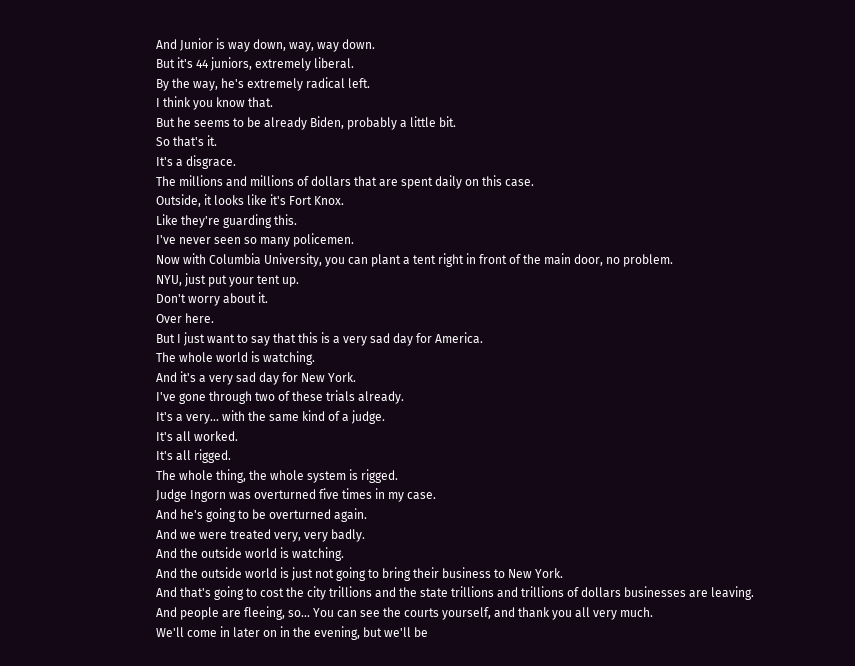And Junior is way down, way, way down.
But it's 44 juniors, extremely liberal.
By the way, he's extremely radical left.
I think you know that.
But he seems to be already Biden, probably a little bit.
So that's it.
It's a disgrace.
The millions and millions of dollars that are spent daily on this case.
Outside, it looks like it's Fort Knox.
Like they're guarding this.
I've never seen so many policemen.
Now with Columbia University, you can plant a tent right in front of the main door, no problem.
NYU, just put your tent up.
Don't worry about it.
Over here.
But I just want to say that this is a very sad day for America.
The whole world is watching.
And it's a very sad day for New York.
I've gone through two of these trials already.
It's a very... with the same kind of a judge.
It's all worked.
It's all rigged.
The whole thing, the whole system is rigged.
Judge Ingorn was overturned five times in my case.
And he's going to be overturned again.
And we were treated very, very badly.
And the outside world is watching.
And the outside world is just not going to bring their business to New York.
And that's going to cost the city trillions and the state trillions and trillions of dollars businesses are leaving.
And people are fleeing, so... You can see the courts yourself, and thank you all very much.
We'll come in later on in the evening, but we'll be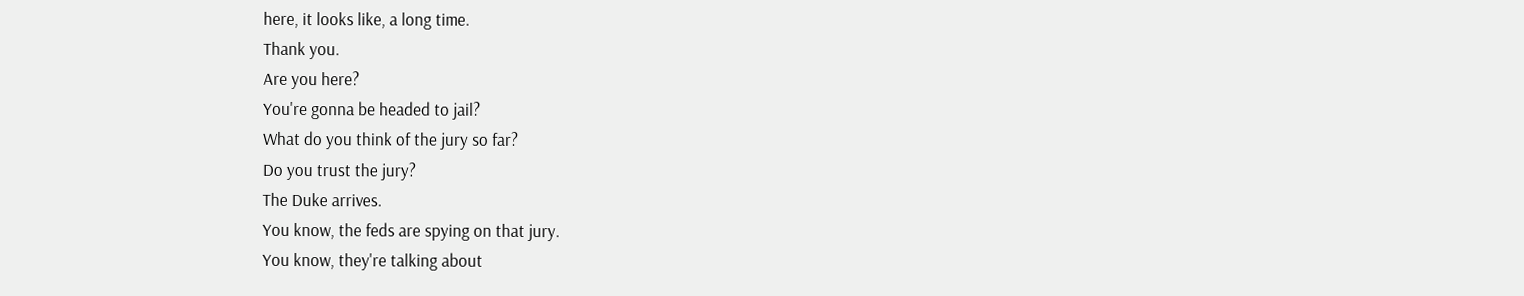here, it looks like, a long time.
Thank you.
Are you here?
You're gonna be headed to jail?
What do you think of the jury so far?
Do you trust the jury?
The Duke arrives.
You know, the feds are spying on that jury.
You know, they're talking about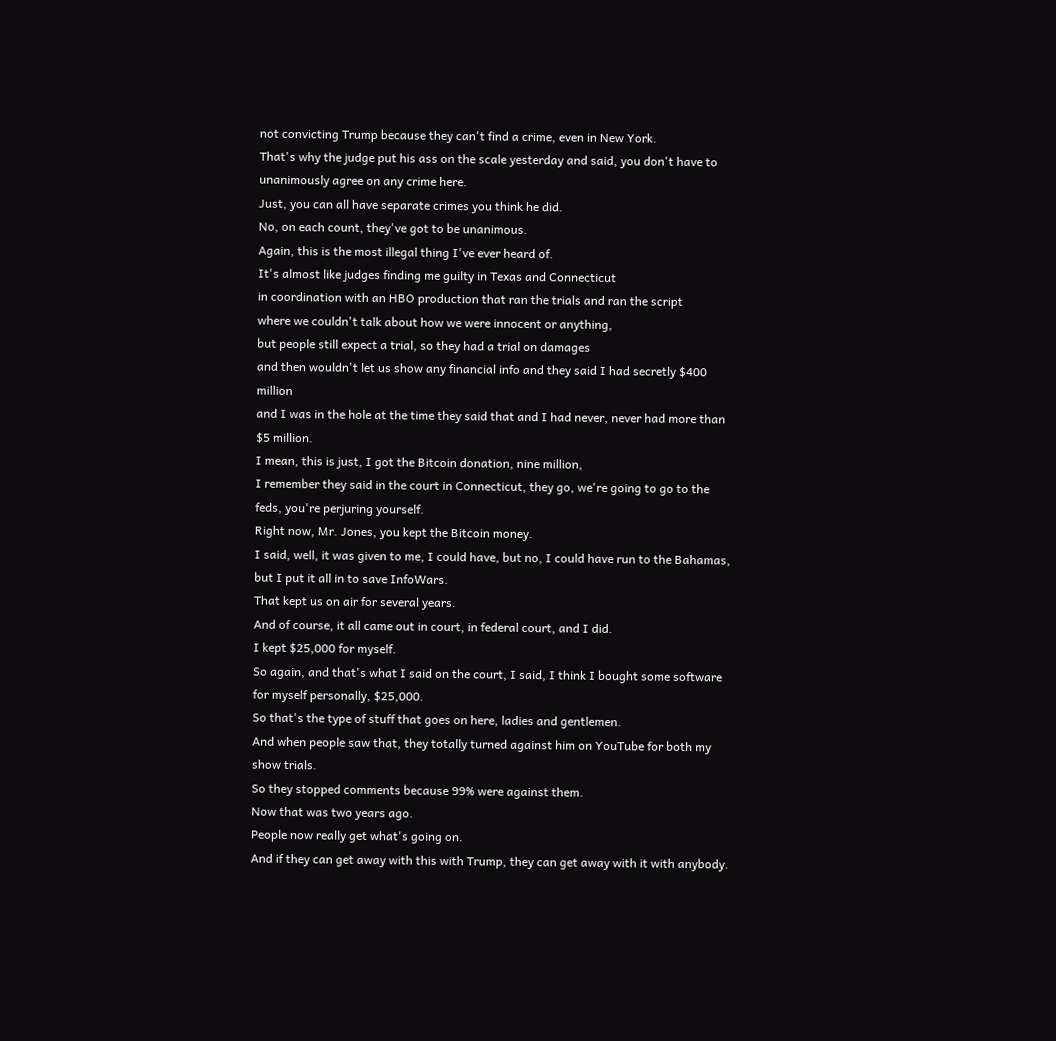not convicting Trump because they can't find a crime, even in New York.
That's why the judge put his ass on the scale yesterday and said, you don't have to unanimously agree on any crime here.
Just, you can all have separate crimes you think he did.
No, on each count, they've got to be unanimous.
Again, this is the most illegal thing I've ever heard of.
It's almost like judges finding me guilty in Texas and Connecticut
in coordination with an HBO production that ran the trials and ran the script
where we couldn't talk about how we were innocent or anything,
but people still expect a trial, so they had a trial on damages
and then wouldn't let us show any financial info and they said I had secretly $400 million
and I was in the hole at the time they said that and I had never, never had more than $5 million.
I mean, this is just, I got the Bitcoin donation, nine million,
I remember they said in the court in Connecticut, they go, we're going to go to the feds, you're perjuring yourself.
Right now, Mr. Jones, you kept the Bitcoin money.
I said, well, it was given to me, I could have, but no, I could have run to the Bahamas, but I put it all in to save InfoWars.
That kept us on air for several years.
And of course, it all came out in court, in federal court, and I did.
I kept $25,000 for myself.
So again, and that's what I said on the court, I said, I think I bought some software for myself personally, $25,000.
So that's the type of stuff that goes on here, ladies and gentlemen.
And when people saw that, they totally turned against him on YouTube for both my show trials.
So they stopped comments because 99% were against them.
Now that was two years ago.
People now really get what's going on.
And if they can get away with this with Trump, they can get away with it with anybody.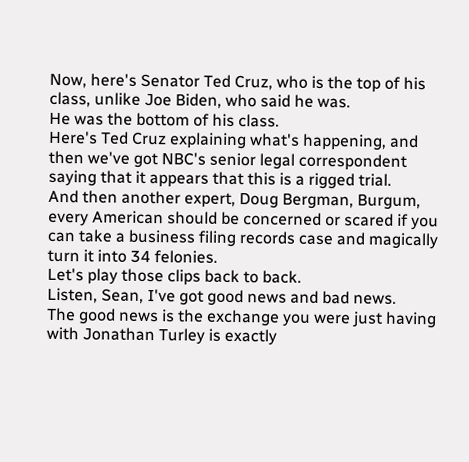Now, here's Senator Ted Cruz, who is the top of his class, unlike Joe Biden, who said he was.
He was the bottom of his class.
Here's Ted Cruz explaining what's happening, and then we've got NBC's senior legal correspondent saying that it appears that this is a rigged trial.
And then another expert, Doug Bergman, Burgum, every American should be concerned or scared if you can take a business filing records case and magically turn it into 34 felonies.
Let's play those clips back to back.
Listen, Sean, I've got good news and bad news.
The good news is the exchange you were just having with Jonathan Turley is exactly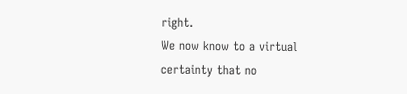right.
We now know to a virtual certainty that no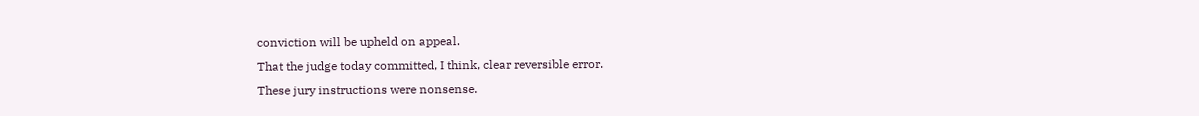conviction will be upheld on appeal.
That the judge today committed, I think, clear reversible error.
These jury instructions were nonsense.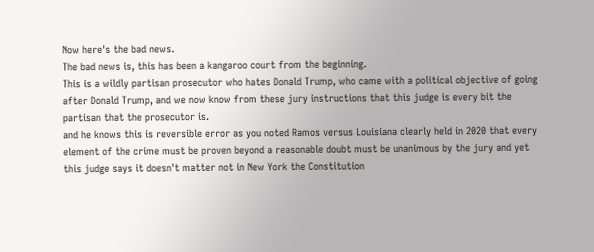Now here's the bad news.
The bad news is, this has been a kangaroo court from the beginning.
This is a wildly partisan prosecutor who hates Donald Trump, who came with a political objective of going after Donald Trump, and we now know from these jury instructions that this judge is every bit the partisan that the prosecutor is.
and he knows this is reversible error as you noted Ramos versus Louisiana clearly held in 2020 that every element of the crime must be proven beyond a reasonable doubt must be unanimous by the jury and yet this judge says it doesn't matter not in New York the Constitution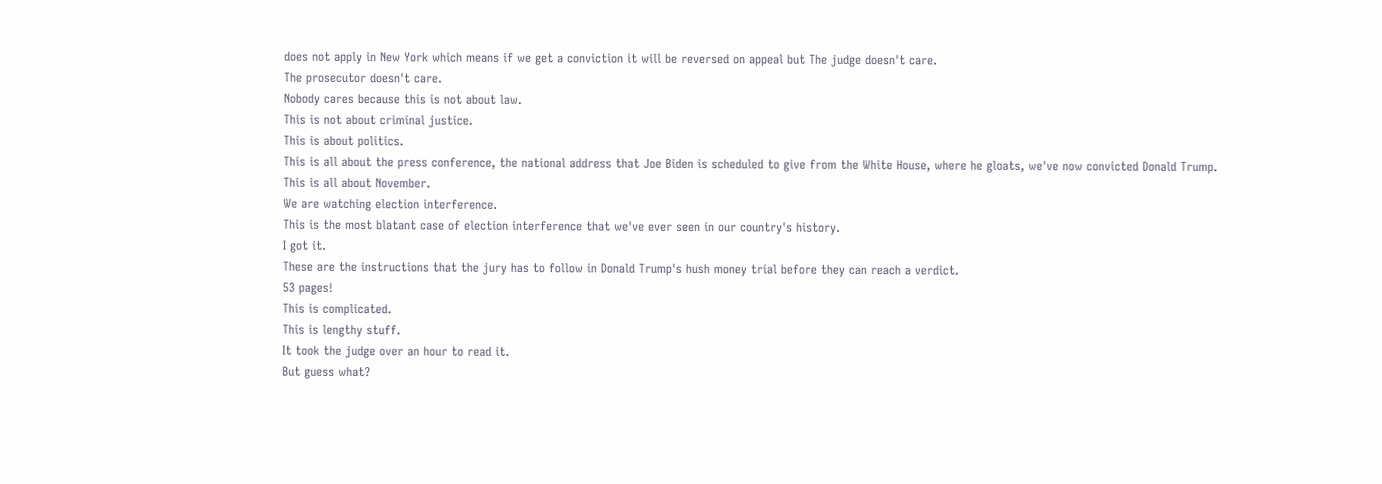does not apply in New York which means if we get a conviction it will be reversed on appeal but The judge doesn't care.
The prosecutor doesn't care.
Nobody cares because this is not about law.
This is not about criminal justice.
This is about politics.
This is all about the press conference, the national address that Joe Biden is scheduled to give from the White House, where he gloats, we've now convicted Donald Trump.
This is all about November.
We are watching election interference.
This is the most blatant case of election interference that we've ever seen in our country's history.
I got it.
These are the instructions that the jury has to follow in Donald Trump's hush money trial before they can reach a verdict.
53 pages!
This is complicated.
This is lengthy stuff.
It took the judge over an hour to read it.
But guess what?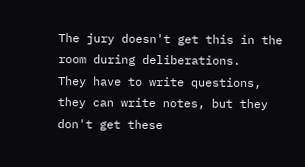The jury doesn't get this in the room during deliberations.
They have to write questions, they can write notes, but they don't get these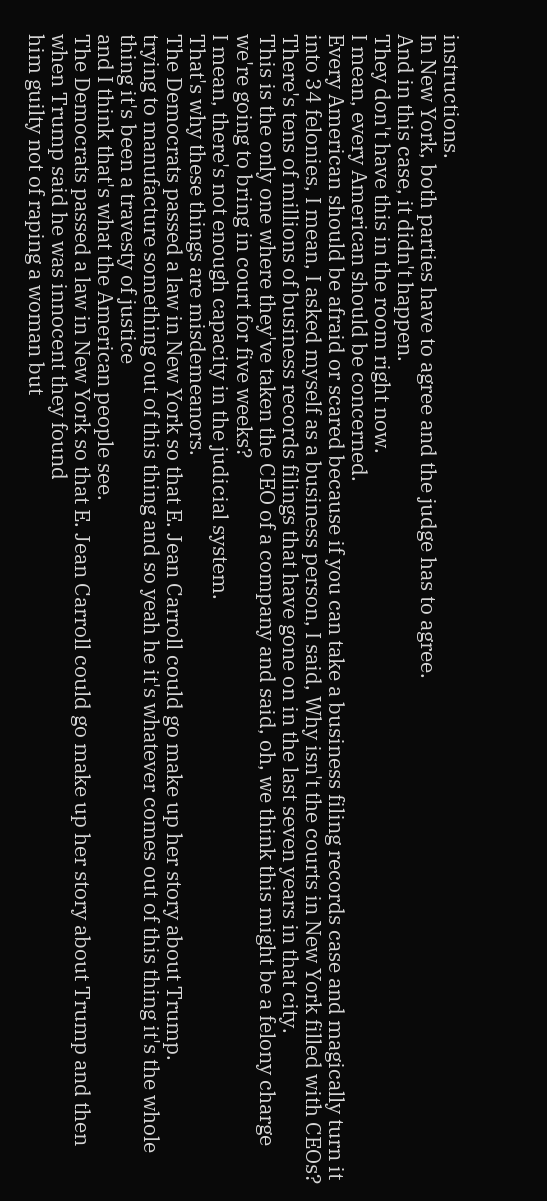instructions.
In New York, both parties have to agree and the judge has to agree.
And in this case, it didn't happen.
They don't have this in the room right now.
I mean, every American should be concerned.
Every American should be afraid or scared because if you can take a business filing records case and magically turn it into 34 felonies, I mean, I asked myself as a business person, I said, Why isn't the courts in New York filled with CEOs?
There's tens of millions of business records filings that have gone on in the last seven years in that city.
This is the only one where they've taken the CEO of a company and said, oh, we think this might be a felony charge we're going to bring in court for five weeks?
I mean, there's not enough capacity in the judicial system.
That's why these things are misdemeanors.
The Democrats passed a law in New York so that E. Jean Carroll could go make up her story about Trump.
trying to manufacture something out of this thing and so yeah he it's whatever comes out of this thing it's the whole thing it's been a travesty of justice
and I think that's what the American people see.
The Democrats passed a law in New York so that E. Jean Carroll could go make up her story about Trump and then when Trump said he was innocent they found
him guilty not of raping a woman but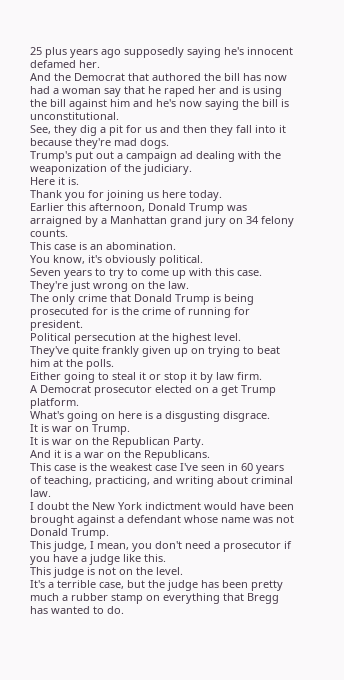25 plus years ago supposedly saying he's innocent defamed her.
And the Democrat that authored the bill has now had a woman say that he raped her and is using the bill against him and he's now saying the bill is unconstitutional.
See, they dig a pit for us and then they fall into it because they're mad dogs.
Trump's put out a campaign ad dealing with the weaponization of the judiciary.
Here it is.
Thank you for joining us here today.
Earlier this afternoon, Donald Trump was arraigned by a Manhattan grand jury on 34 felony counts.
This case is an abomination.
You know, it's obviously political.
Seven years to try to come up with this case.
They're just wrong on the law.
The only crime that Donald Trump is being prosecuted for is the crime of running for president.
Political persecution at the highest level.
They've quite frankly given up on trying to beat him at the polls.
Either going to steal it or stop it by law firm.
A Democrat prosecutor elected on a get Trump platform.
What's going on here is a disgusting disgrace.
It is war on Trump.
It is war on the Republican Party.
And it is a war on the Republicans.
This case is the weakest case I've seen in 60 years of teaching, practicing, and writing about criminal law.
I doubt the New York indictment would have been brought against a defendant whose name was not Donald Trump.
This judge, I mean, you don't need a prosecutor if you have a judge like this.
This judge is not on the level.
It's a terrible case, but the judge has been pretty much a rubber stamp on everything that Bregg has wanted to do.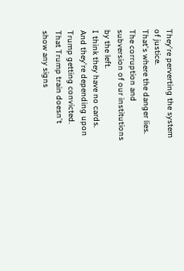They're perverting the system of justice.
That's where the danger lies.
The corruption and subversion of our institutions by the left.
I think they have no cards.
And they're depending upon Trump getting convicted.
That Trump train doesn't show any signs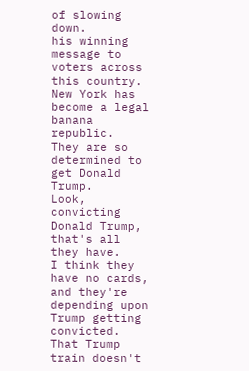of slowing down.
his winning message to voters across this country.
New York has become a legal banana republic.
They are so determined to get Donald Trump.
Look, convicting Donald Trump, that's all they have.
I think they have no cards, and they're depending upon Trump getting convicted.
That Trump train doesn't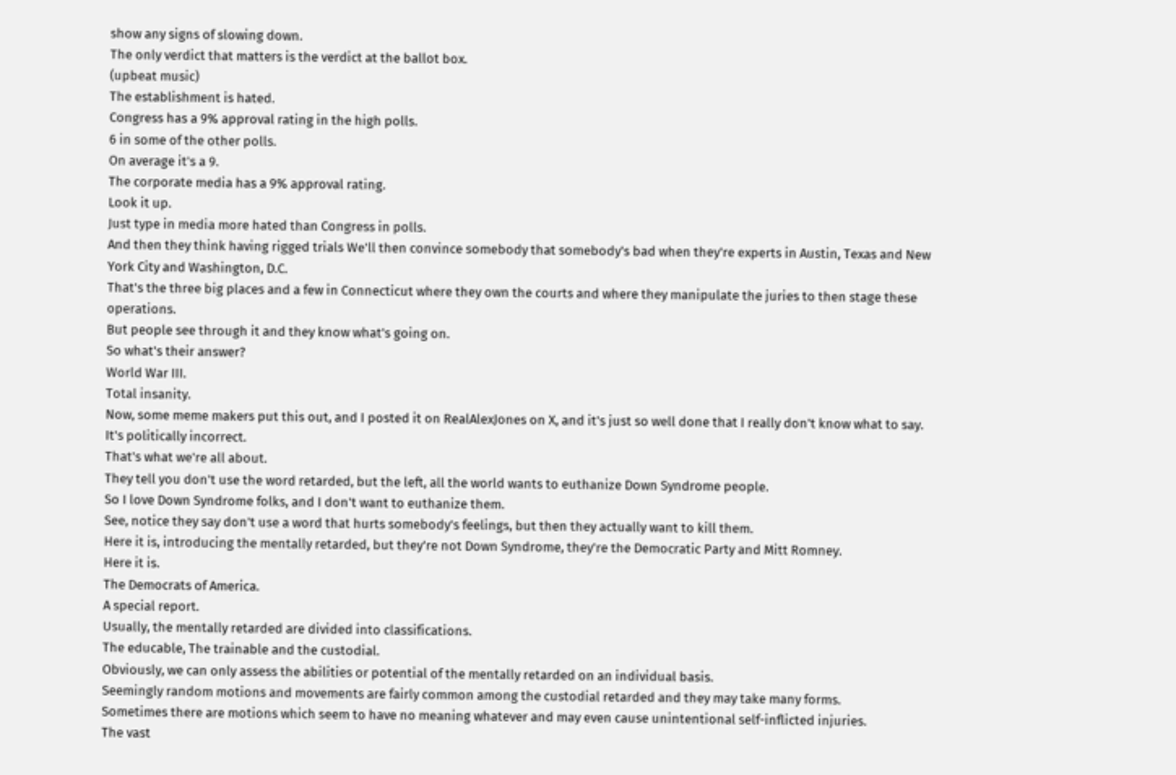show any signs of slowing down.
The only verdict that matters is the verdict at the ballot box.
(upbeat music)
The establishment is hated.
Congress has a 9% approval rating in the high polls.
6 in some of the other polls.
On average it's a 9.
The corporate media has a 9% approval rating.
Look it up.
Just type in media more hated than Congress in polls.
And then they think having rigged trials We'll then convince somebody that somebody's bad when they're experts in Austin, Texas and New York City and Washington, D.C.
That's the three big places and a few in Connecticut where they own the courts and where they manipulate the juries to then stage these operations.
But people see through it and they know what's going on.
So what's their answer?
World War III.
Total insanity.
Now, some meme makers put this out, and I posted it on RealAlexJones on X, and it's just so well done that I really don't know what to say.
It's politically incorrect.
That's what we're all about.
They tell you don't use the word retarded, but the left, all the world wants to euthanize Down Syndrome people.
So I love Down Syndrome folks, and I don't want to euthanize them.
See, notice they say don't use a word that hurts somebody's feelings, but then they actually want to kill them.
Here it is, introducing the mentally retarded, but they're not Down Syndrome, they're the Democratic Party and Mitt Romney.
Here it is.
The Democrats of America.
A special report.
Usually, the mentally retarded are divided into classifications.
The educable, The trainable and the custodial.
Obviously, we can only assess the abilities or potential of the mentally retarded on an individual basis.
Seemingly random motions and movements are fairly common among the custodial retarded and they may take many forms.
Sometimes there are motions which seem to have no meaning whatever and may even cause unintentional self-inflicted injuries.
The vast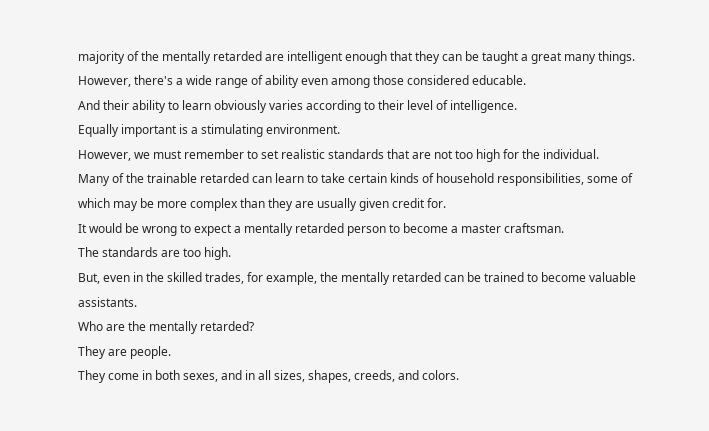majority of the mentally retarded are intelligent enough that they can be taught a great many things.
However, there's a wide range of ability even among those considered educable.
And their ability to learn obviously varies according to their level of intelligence.
Equally important is a stimulating environment.
However, we must remember to set realistic standards that are not too high for the individual.
Many of the trainable retarded can learn to take certain kinds of household responsibilities, some of which may be more complex than they are usually given credit for.
It would be wrong to expect a mentally retarded person to become a master craftsman.
The standards are too high.
But, even in the skilled trades, for example, the mentally retarded can be trained to become valuable assistants.
Who are the mentally retarded?
They are people.
They come in both sexes, and in all sizes, shapes, creeds, and colors.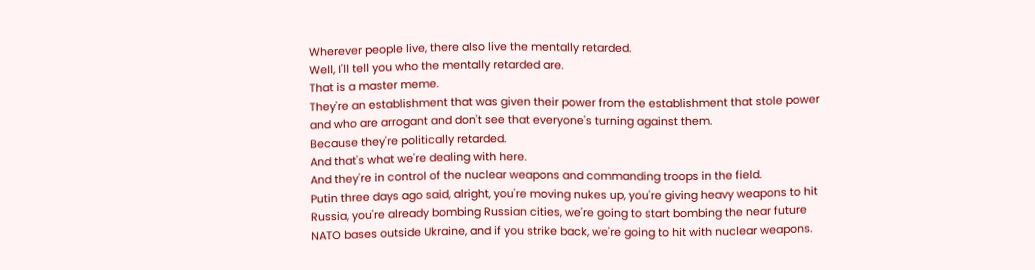Wherever people live, there also live the mentally retarded.
Well, I'll tell you who the mentally retarded are.
That is a master meme.
They're an establishment that was given their power from the establishment that stole power and who are arrogant and don't see that everyone's turning against them.
Because they're politically retarded.
And that's what we're dealing with here.
And they're in control of the nuclear weapons and commanding troops in the field.
Putin three days ago said, alright, you're moving nukes up, you're giving heavy weapons to hit Russia, you're already bombing Russian cities, we're going to start bombing the near future NATO bases outside Ukraine, and if you strike back, we're going to hit with nuclear weapons.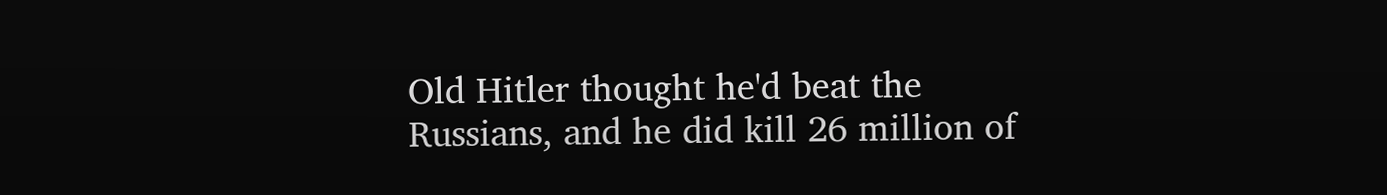Old Hitler thought he'd beat the Russians, and he did kill 26 million of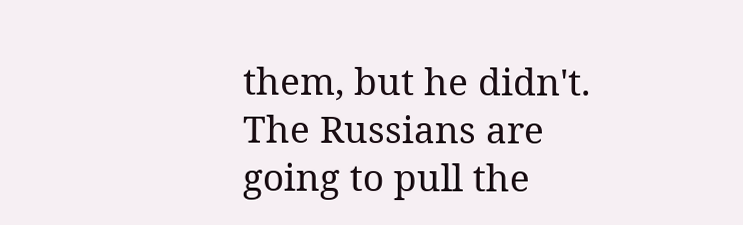them, but he didn't.
The Russians are going to pull the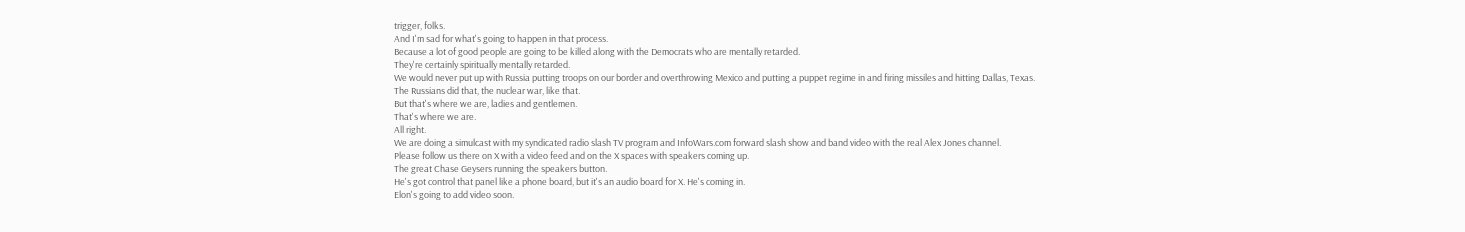trigger, folks.
And I'm sad for what's going to happen in that process.
Because a lot of good people are going to be killed along with the Democrats who are mentally retarded.
They're certainly spiritually mentally retarded.
We would never put up with Russia putting troops on our border and overthrowing Mexico and putting a puppet regime in and firing missiles and hitting Dallas, Texas.
The Russians did that, the nuclear war, like that.
But that's where we are, ladies and gentlemen.
That's where we are.
All right.
We are doing a simulcast with my syndicated radio slash TV program and InfoWars.com forward slash show and band video with the real Alex Jones channel.
Please follow us there on X with a video feed and on the X spaces with speakers coming up.
The great Chase Geysers running the speakers button.
He's got control that panel like a phone board, but it's an audio board for X. He's coming in.
Elon's going to add video soon.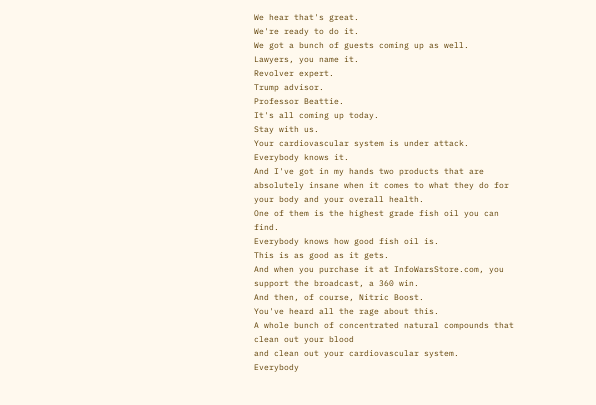We hear that's great.
We're ready to do it.
We got a bunch of guests coming up as well.
Lawyers, you name it.
Revolver expert.
Trump advisor.
Professor Beattie.
It's all coming up today.
Stay with us.
Your cardiovascular system is under attack.
Everybody knows it.
And I've got in my hands two products that are absolutely insane when it comes to what they do for your body and your overall health.
One of them is the highest grade fish oil you can find.
Everybody knows how good fish oil is.
This is as good as it gets.
And when you purchase it at InfoWarsStore.com, you support the broadcast, a 360 win.
And then, of course, Nitric Boost.
You've heard all the rage about this.
A whole bunch of concentrated natural compounds that clean out your blood
and clean out your cardiovascular system.
Everybody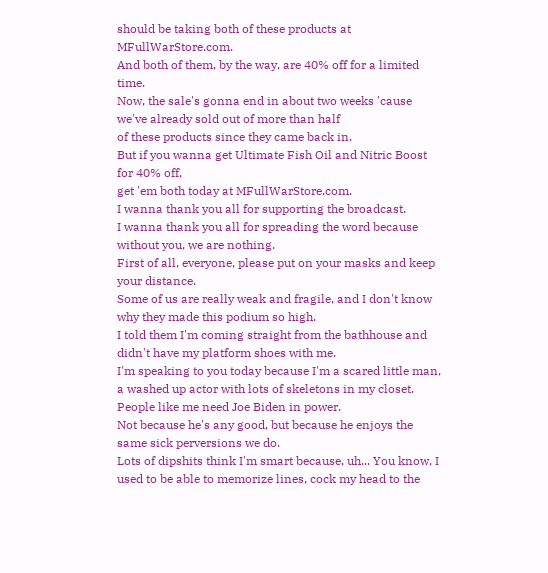should be taking both of these products at MFullWarStore.com.
And both of them, by the way, are 40% off for a limited time.
Now, the sale's gonna end in about two weeks 'cause we've already sold out of more than half
of these products since they came back in.
But if you wanna get Ultimate Fish Oil and Nitric Boost for 40% off,
get 'em both today at MFullWarStore.com.
I wanna thank you all for supporting the broadcast.
I wanna thank you all for spreading the word because without you, we are nothing.
First of all, everyone, please put on your masks and keep your distance.
Some of us are really weak and fragile, and I don't know why they made this podium so high.
I told them I'm coming straight from the bathhouse and didn't have my platform shoes with me.
I'm speaking to you today because I'm a scared little man, a washed up actor with lots of skeletons in my closet.
People like me need Joe Biden in power.
Not because he's any good, but because he enjoys the same sick perversions we do.
Lots of dipshits think I'm smart because, uh... You know, I used to be able to memorize lines, cock my head to the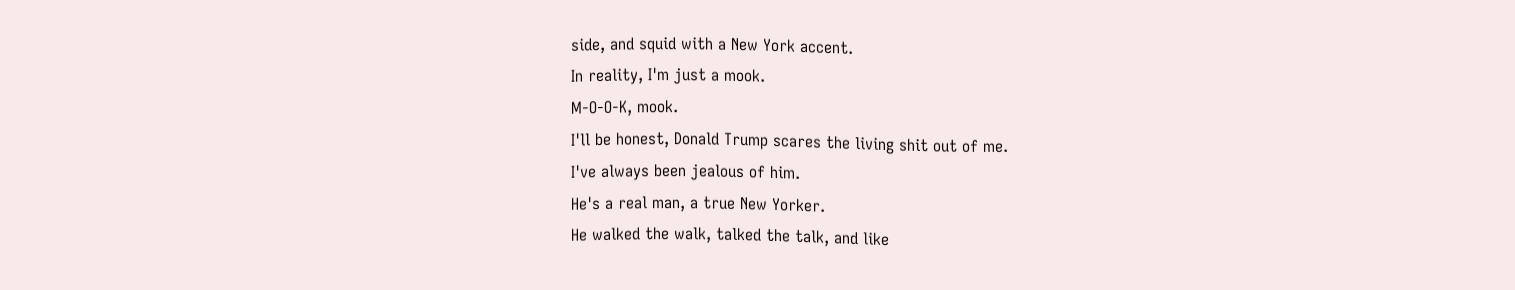side, and squid with a New York accent.
In reality, I'm just a mook.
M-O-O-K, mook.
I'll be honest, Donald Trump scares the living shit out of me.
I've always been jealous of him.
He's a real man, a true New Yorker.
He walked the walk, talked the talk, and like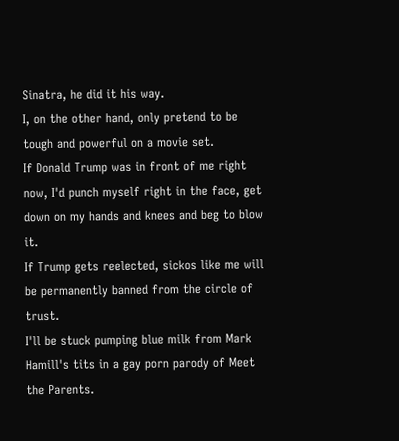Sinatra, he did it his way.
I, on the other hand, only pretend to be tough and powerful on a movie set.
If Donald Trump was in front of me right now, I'd punch myself right in the face, get down on my hands and knees and beg to blow it.
If Trump gets reelected, sickos like me will be permanently banned from the circle of trust.
I'll be stuck pumping blue milk from Mark Hamill's tits in a gay porn parody of Meet the Parents.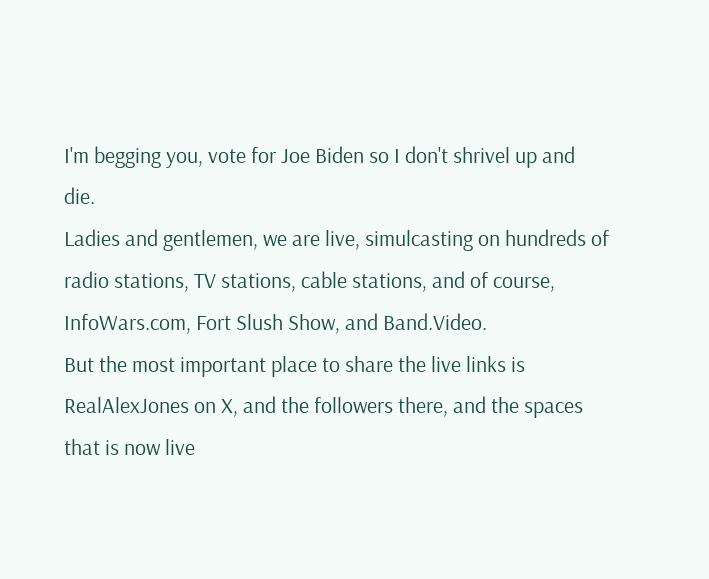I'm begging you, vote for Joe Biden so I don't shrivel up and die.
Ladies and gentlemen, we are live, simulcasting on hundreds of radio stations, TV stations, cable stations, and of course, InfoWars.com, Fort Slush Show, and Band.Video.
But the most important place to share the live links is RealAlexJones on X, and the followers there, and the spaces that is now live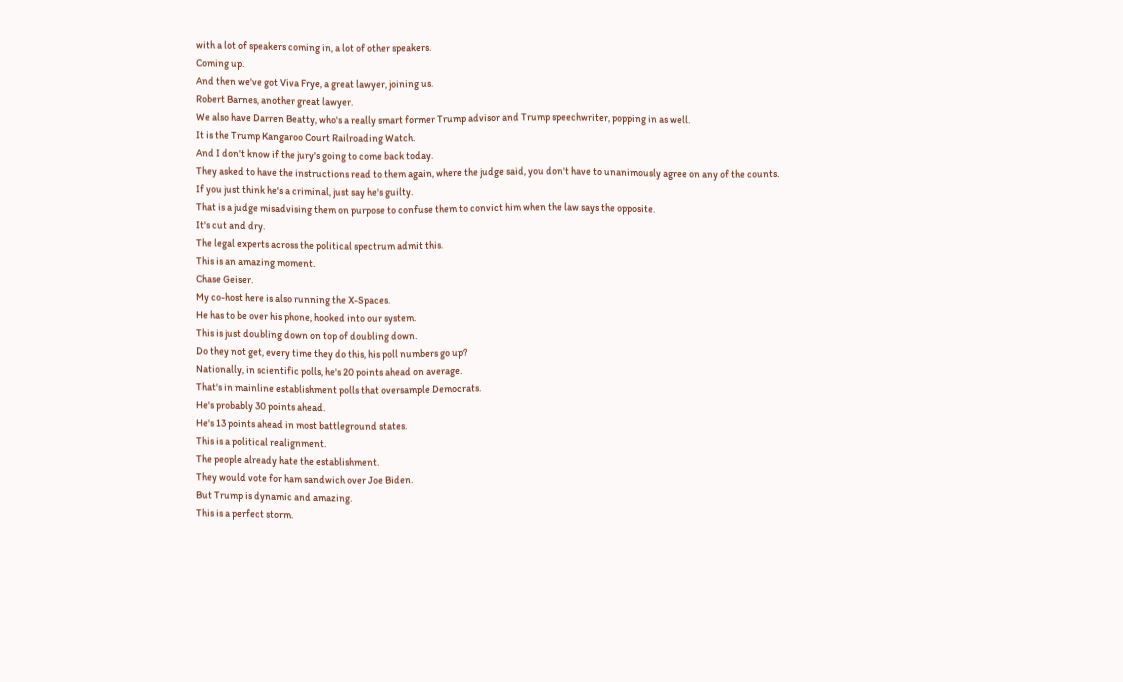with a lot of speakers coming in, a lot of other speakers.
Coming up.
And then we've got Viva Frye, a great lawyer, joining us.
Robert Barnes, another great lawyer.
We also have Darren Beatty, who's a really smart former Trump advisor and Trump speechwriter, popping in as well.
It is the Trump Kangaroo Court Railroading Watch.
And I don't know if the jury's going to come back today.
They asked to have the instructions read to them again, where the judge said, you don't have to unanimously agree on any of the counts.
If you just think he's a criminal, just say he's guilty.
That is a judge misadvising them on purpose to confuse them to convict him when the law says the opposite.
It's cut and dry.
The legal experts across the political spectrum admit this.
This is an amazing moment.
Chase Geiser.
My co-host here is also running the X-Spaces.
He has to be over his phone, hooked into our system.
This is just doubling down on top of doubling down.
Do they not get, every time they do this, his poll numbers go up?
Nationally, in scientific polls, he's 20 points ahead on average.
That's in mainline establishment polls that oversample Democrats.
He's probably 30 points ahead.
He's 13 points ahead in most battleground states.
This is a political realignment.
The people already hate the establishment.
They would vote for ham sandwich over Joe Biden.
But Trump is dynamic and amazing.
This is a perfect storm.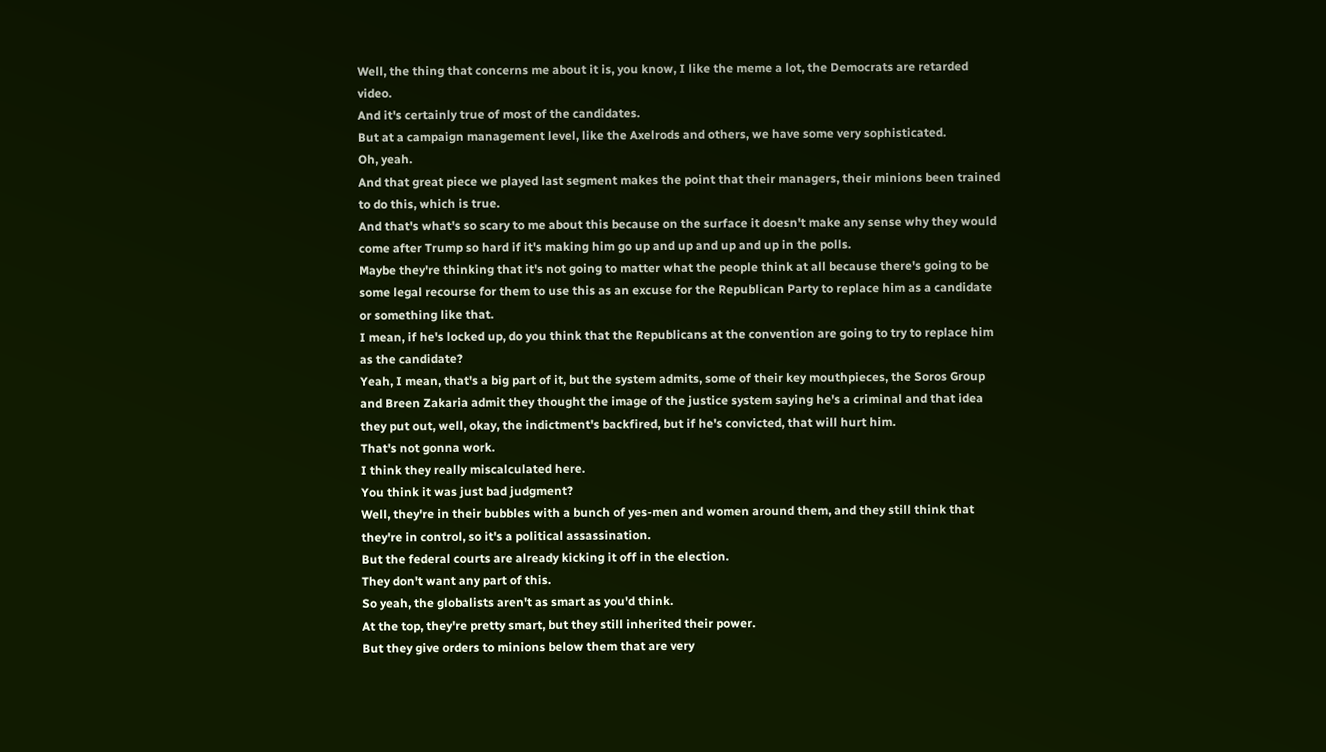Well, the thing that concerns me about it is, you know, I like the meme a lot, the Democrats are retarded video.
And it's certainly true of most of the candidates.
But at a campaign management level, like the Axelrods and others, we have some very sophisticated.
Oh, yeah.
And that great piece we played last segment makes the point that their managers, their minions been trained to do this, which is true.
And that's what's so scary to me about this because on the surface it doesn't make any sense why they would come after Trump so hard if it's making him go up and up and up and up in the polls.
Maybe they're thinking that it's not going to matter what the people think at all because there's going to be some legal recourse for them to use this as an excuse for the Republican Party to replace him as a candidate or something like that.
I mean, if he's locked up, do you think that the Republicans at the convention are going to try to replace him as the candidate?
Yeah, I mean, that's a big part of it, but the system admits, some of their key mouthpieces, the Soros Group and Breen Zakaria admit they thought the image of the justice system saying he's a criminal and that idea they put out, well, okay, the indictment's backfired, but if he's convicted, that will hurt him.
That's not gonna work.
I think they really miscalculated here.
You think it was just bad judgment?
Well, they're in their bubbles with a bunch of yes-men and women around them, and they still think that they're in control, so it's a political assassination.
But the federal courts are already kicking it off in the election.
They don't want any part of this.
So yeah, the globalists aren't as smart as you'd think.
At the top, they're pretty smart, but they still inherited their power.
But they give orders to minions below them that are very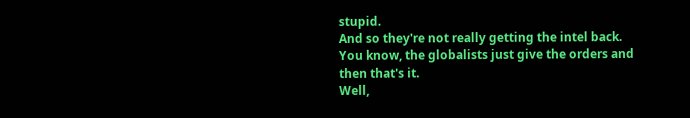stupid.
And so they're not really getting the intel back.
You know, the globalists just give the orders and then that's it.
Well,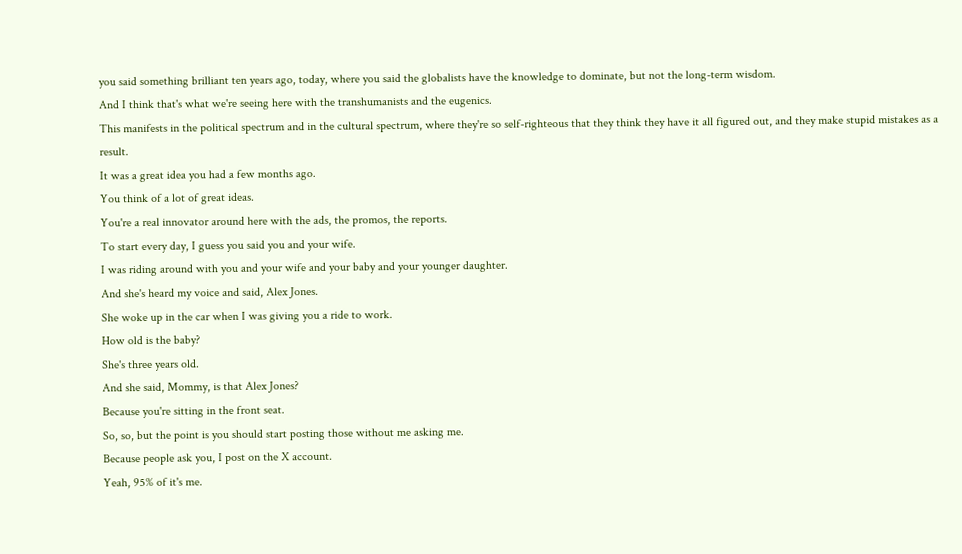you said something brilliant ten years ago, today, where you said the globalists have the knowledge to dominate, but not the long-term wisdom.
And I think that's what we're seeing here with the transhumanists and the eugenics.
This manifests in the political spectrum and in the cultural spectrum, where they're so self-righteous that they think they have it all figured out, and they make stupid mistakes as a result.
It was a great idea you had a few months ago.
You think of a lot of great ideas.
You're a real innovator around here with the ads, the promos, the reports.
To start every day, I guess you said you and your wife.
I was riding around with you and your wife and your baby and your younger daughter.
And she's heard my voice and said, Alex Jones.
She woke up in the car when I was giving you a ride to work.
How old is the baby?
She's three years old.
And she said, Mommy, is that Alex Jones?
Because you're sitting in the front seat.
So, so, but the point is you should start posting those without me asking me.
Because people ask you, I post on the X account.
Yeah, 95% of it's me.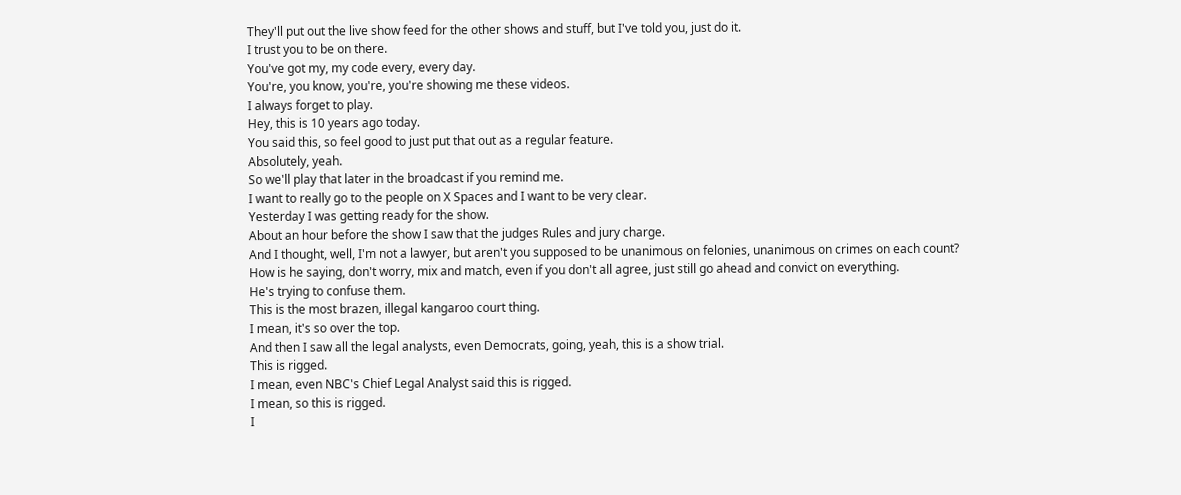They'll put out the live show feed for the other shows and stuff, but I've told you, just do it.
I trust you to be on there.
You've got my, my code every, every day.
You're, you know, you're, you're showing me these videos.
I always forget to play.
Hey, this is 10 years ago today.
You said this, so feel good to just put that out as a regular feature.
Absolutely, yeah.
So we'll play that later in the broadcast if you remind me.
I want to really go to the people on X Spaces and I want to be very clear.
Yesterday I was getting ready for the show.
About an hour before the show I saw that the judges Rules and jury charge.
And I thought, well, I'm not a lawyer, but aren't you supposed to be unanimous on felonies, unanimous on crimes on each count?
How is he saying, don't worry, mix and match, even if you don't all agree, just still go ahead and convict on everything.
He's trying to confuse them.
This is the most brazen, illegal kangaroo court thing.
I mean, it's so over the top.
And then I saw all the legal analysts, even Democrats, going, yeah, this is a show trial.
This is rigged.
I mean, even NBC's Chief Legal Analyst said this is rigged.
I mean, so this is rigged.
I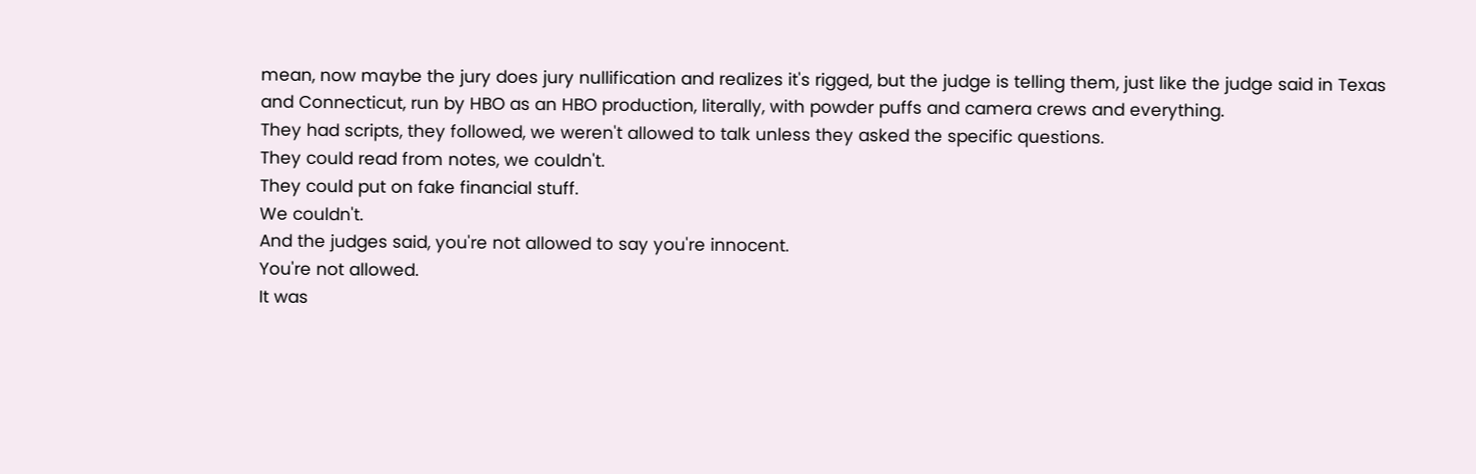mean, now maybe the jury does jury nullification and realizes it's rigged, but the judge is telling them, just like the judge said in Texas and Connecticut, run by HBO as an HBO production, literally, with powder puffs and camera crews and everything.
They had scripts, they followed, we weren't allowed to talk unless they asked the specific questions.
They could read from notes, we couldn't.
They could put on fake financial stuff.
We couldn't.
And the judges said, you're not allowed to say you're innocent.
You're not allowed.
It was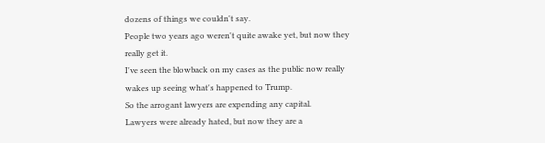dozens of things we couldn't say.
People two years ago weren't quite awake yet, but now they really get it.
I've seen the blowback on my cases as the public now really wakes up seeing what's happened to Trump.
So the arrogant lawyers are expending any capital.
Lawyers were already hated, but now they are a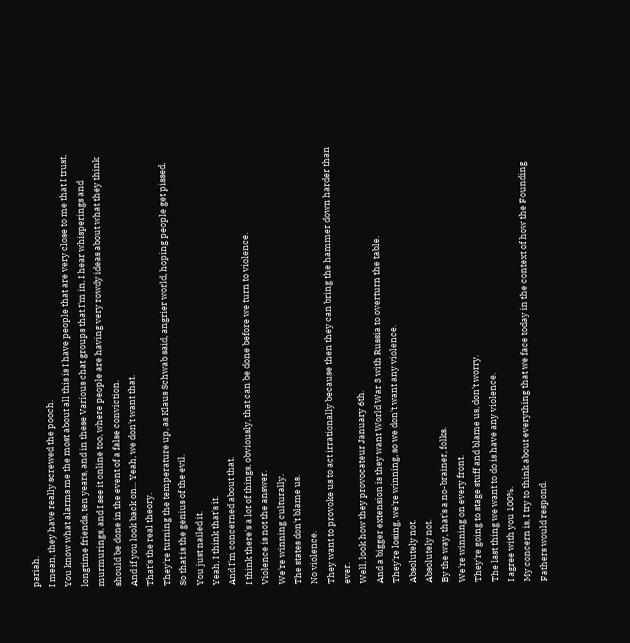pariah.
I mean, they have really screwed the pooch.
You know what alarms me the most about all this is I have people that are very close to me that I trust, longtime friends, ten years, and in these Various chat groups that I'm in, I hear whisperings and murmurings, and I see it online too, where people are having very rowdy ideas about what they think should be done in the event of a false conviction.
And if you look back on... Yeah, we don't want that.
That's the real theory.
They're turning the temperature up, as Klaus Schwab said, angrier world, hoping people get pissed.
So that is the genius of the evil.
You just nailed it.
Yeah, I think that's it.
And I'm concerned about that.
I think there's a lot of things, obviously, that can be done before we turn to violence.
Violence is not the answer.
We're winning culturally.
The states don't blame us.
No violence.
They want to provoke us to act irrationally because then they can bring the hammer down harder than ever.
Well, look how they provocateur January 6th.
And a bigger extension is they want World War 3 with Russia to overturn the table.
They're losing, we're winning, so we don't want any violence.
Absolutely not.
Absolutely not.
By the way, that's a no-brainer, folks.
We're winning on every front.
They're going to stage stuff and blame us, don't worry.
The last thing we want to do is have any violence.
I agree with you 100%.
My concern is, I try to think about everything that we face today in the context of how the Founding Fathers would respond.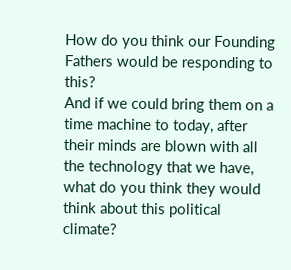How do you think our Founding Fathers would be responding to this?
And if we could bring them on a time machine to today, after their minds are blown with all the technology that we have, what do you think they would think about this political climate?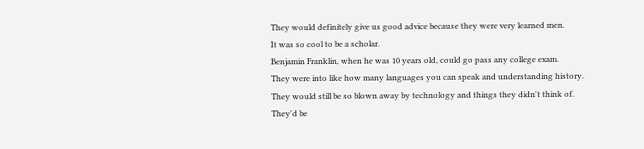They would definitely give us good advice because they were very learned men.
It was so cool to be a scholar.
Benjamin Franklin, when he was 10 years old, could go pass any college exam.
They were into like how many languages you can speak and understanding history.
They would still be so blown away by technology and things they didn't think of.
They'd be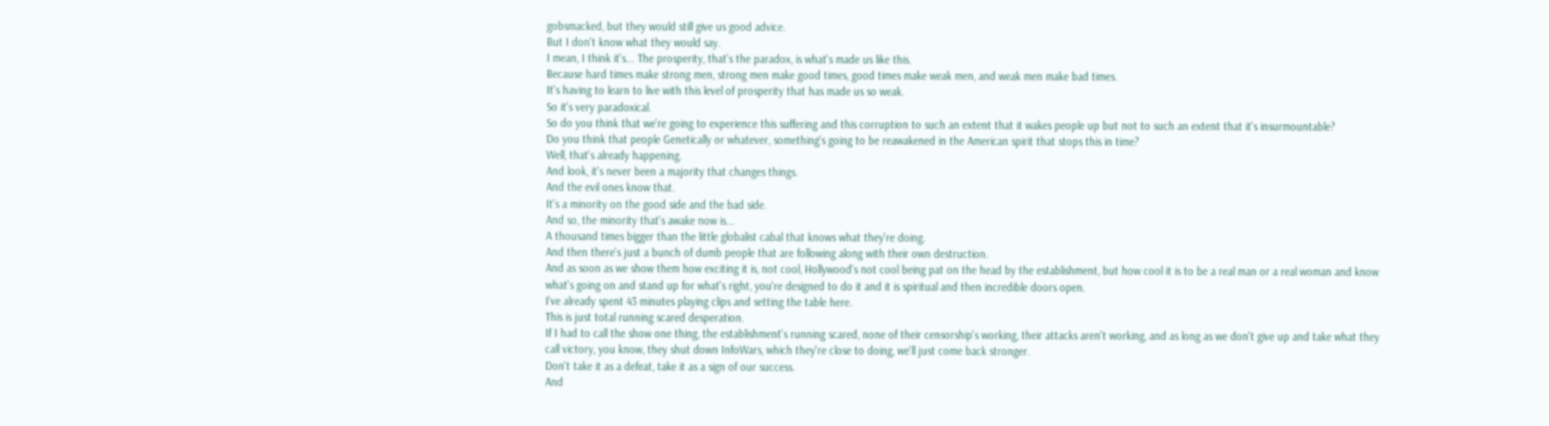gobsmacked, but they would still give us good advice.
But I don't know what they would say.
I mean, I think it's... The prosperity, that's the paradox, is what's made us like this.
Because hard times make strong men, strong men make good times, good times make weak men, and weak men make bad times.
It's having to learn to live with this level of prosperity that has made us so weak.
So it's very paradoxical.
So do you think that we're going to experience this suffering and this corruption to such an extent that it wakes people up but not to such an extent that it's insurmountable?
Do you think that people Genetically or whatever, something's going to be reawakened in the American spirit that stops this in time?
Well, that's already happening.
And look, it's never been a majority that changes things.
And the evil ones know that.
It's a minority on the good side and the bad side.
And so, the minority that's awake now is...
A thousand times bigger than the little globalist cabal that knows what they're doing.
And then there's just a bunch of dumb people that are following along with their own destruction.
And as soon as we show them how exciting it is, not cool, Hollywood's not cool being pat on the head by the establishment, but how cool it is to be a real man or a real woman and know what's going on and stand up for what's right, you're designed to do it and it is spiritual and then incredible doors open.
I've already spent 43 minutes playing clips and setting the table here.
This is just total running scared desperation.
If I had to call the show one thing, the establishment's running scared, none of their censorship's working, their attacks aren't working, and as long as we don't give up and take what they call victory, you know, they shut down InfoWars, which they're close to doing, we'll just come back stronger.
Don't take it as a defeat, take it as a sign of our success.
And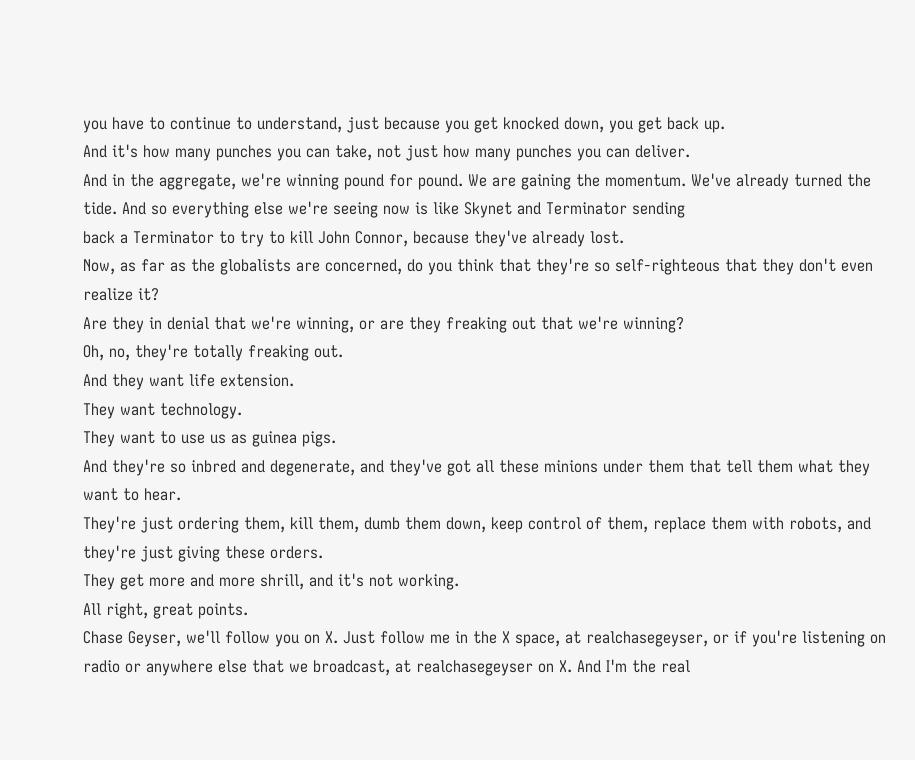you have to continue to understand, just because you get knocked down, you get back up.
And it's how many punches you can take, not just how many punches you can deliver.
And in the aggregate, we're winning pound for pound. We are gaining the momentum. We've already turned the tide. And so everything else we're seeing now is like Skynet and Terminator sending
back a Terminator to try to kill John Connor, because they've already lost.
Now, as far as the globalists are concerned, do you think that they're so self-righteous that they don't even realize it?
Are they in denial that we're winning, or are they freaking out that we're winning?
Oh, no, they're totally freaking out.
And they want life extension.
They want technology.
They want to use us as guinea pigs.
And they're so inbred and degenerate, and they've got all these minions under them that tell them what they want to hear.
They're just ordering them, kill them, dumb them down, keep control of them, replace them with robots, and they're just giving these orders.
They get more and more shrill, and it's not working.
All right, great points.
Chase Geyser, we'll follow you on X. Just follow me in the X space, at realchasegeyser, or if you're listening on radio or anywhere else that we broadcast, at realchasegeyser on X. And I'm the real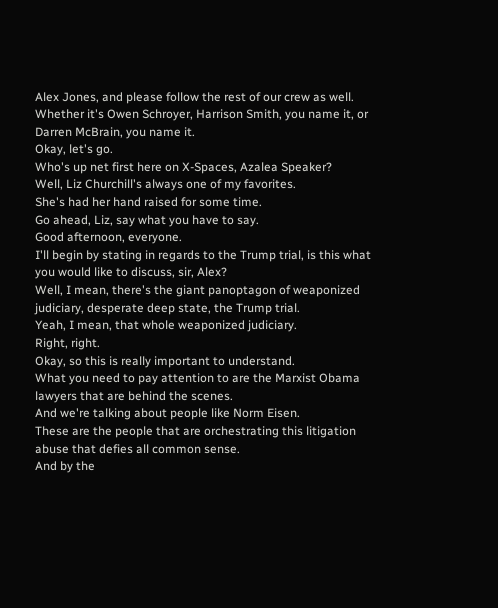Alex Jones, and please follow the rest of our crew as well.
Whether it's Owen Schroyer, Harrison Smith, you name it, or Darren McBrain, you name it.
Okay, let's go.
Who's up net first here on X-Spaces, Azalea Speaker?
Well, Liz Churchill's always one of my favorites.
She's had her hand raised for some time.
Go ahead, Liz, say what you have to say.
Good afternoon, everyone.
I'll begin by stating in regards to the Trump trial, is this what you would like to discuss, sir, Alex?
Well, I mean, there's the giant panoptagon of weaponized judiciary, desperate deep state, the Trump trial.
Yeah, I mean, that whole weaponized judiciary.
Right, right.
Okay, so this is really important to understand.
What you need to pay attention to are the Marxist Obama lawyers that are behind the scenes.
And we're talking about people like Norm Eisen.
These are the people that are orchestrating this litigation abuse that defies all common sense.
And by the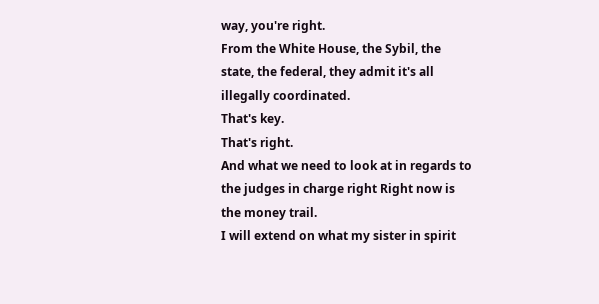way, you're right.
From the White House, the Sybil, the state, the federal, they admit it's all illegally coordinated.
That's key.
That's right.
And what we need to look at in regards to the judges in charge right Right now is the money trail.
I will extend on what my sister in spirit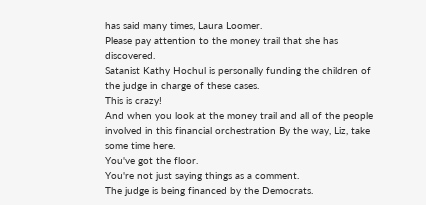has said many times, Laura Loomer.
Please pay attention to the money trail that she has discovered.
Satanist Kathy Hochul is personally funding the children of the judge in charge of these cases.
This is crazy!
And when you look at the money trail and all of the people involved in this financial orchestration By the way, Liz, take some time here.
You've got the floor.
You're not just saying things as a comment.
The judge is being financed by the Democrats.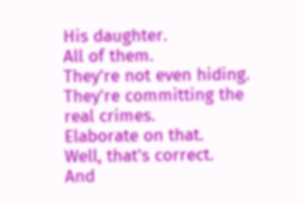His daughter.
All of them.
They're not even hiding.
They're committing the real crimes.
Elaborate on that.
Well, that's correct.
And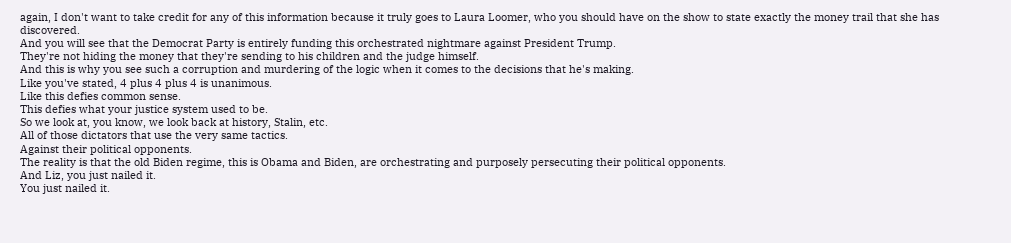again, I don't want to take credit for any of this information because it truly goes to Laura Loomer, who you should have on the show to state exactly the money trail that she has discovered.
And you will see that the Democrat Party is entirely funding this orchestrated nightmare against President Trump.
They're not hiding the money that they're sending to his children and the judge himself.
And this is why you see such a corruption and murdering of the logic when it comes to the decisions that he's making.
Like you've stated, 4 plus 4 plus 4 is unanimous.
Like this defies common sense.
This defies what your justice system used to be.
So we look at, you know, we look back at history, Stalin, etc.
All of those dictators that use the very same tactics.
Against their political opponents.
The reality is that the old Biden regime, this is Obama and Biden, are orchestrating and purposely persecuting their political opponents.
And Liz, you just nailed it.
You just nailed it.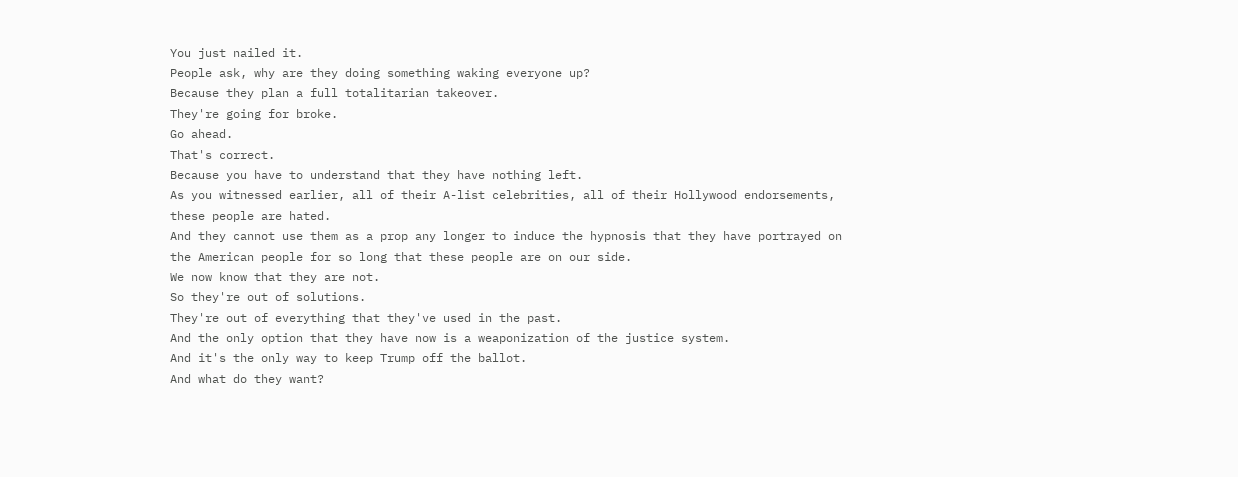You just nailed it.
People ask, why are they doing something waking everyone up?
Because they plan a full totalitarian takeover.
They're going for broke.
Go ahead.
That's correct.
Because you have to understand that they have nothing left.
As you witnessed earlier, all of their A-list celebrities, all of their Hollywood endorsements, these people are hated.
And they cannot use them as a prop any longer to induce the hypnosis that they have portrayed on the American people for so long that these people are on our side.
We now know that they are not.
So they're out of solutions.
They're out of everything that they've used in the past.
And the only option that they have now is a weaponization of the justice system.
And it's the only way to keep Trump off the ballot.
And what do they want?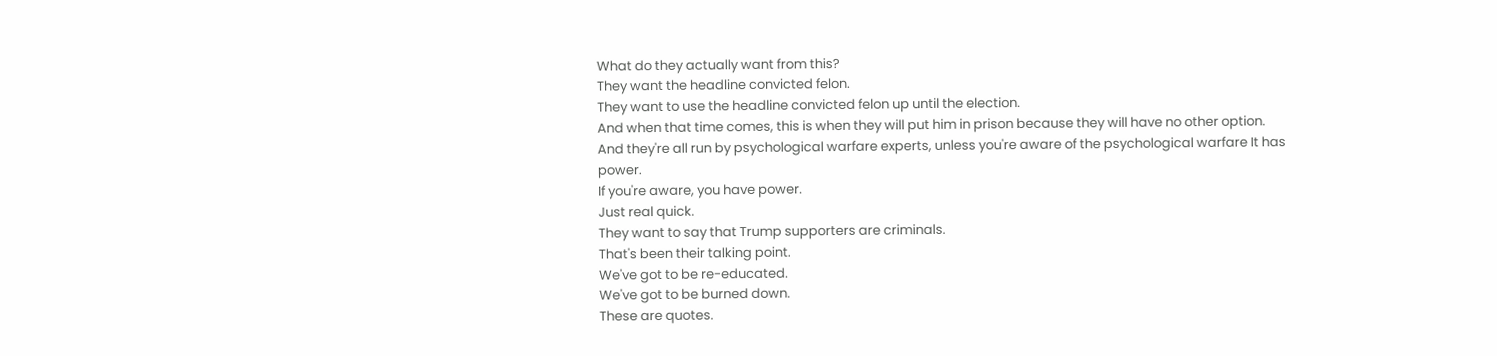What do they actually want from this?
They want the headline convicted felon.
They want to use the headline convicted felon up until the election.
And when that time comes, this is when they will put him in prison because they will have no other option.
And they're all run by psychological warfare experts, unless you're aware of the psychological warfare It has power.
If you're aware, you have power.
Just real quick.
They want to say that Trump supporters are criminals.
That's been their talking point.
We've got to be re-educated.
We've got to be burned down.
These are quotes.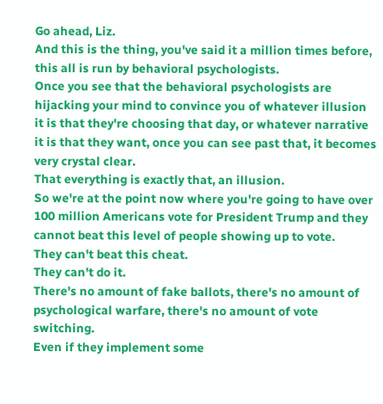Go ahead, Liz.
And this is the thing, you've said it a million times before, this all is run by behavioral psychologists.
Once you see that the behavioral psychologists are hijacking your mind to convince you of whatever illusion it is that they're choosing that day, or whatever narrative it is that they want, once you can see past that, it becomes very crystal clear.
That everything is exactly that, an illusion.
So we're at the point now where you're going to have over 100 million Americans vote for President Trump and they cannot beat this level of people showing up to vote.
They can't beat this cheat.
They can't do it.
There's no amount of fake ballots, there's no amount of psychological warfare, there's no amount of vote switching.
Even if they implement some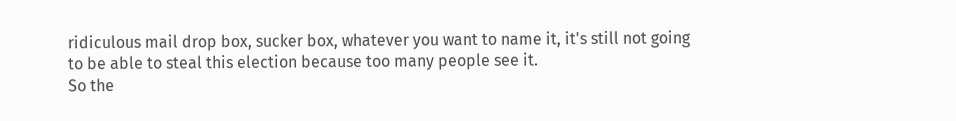ridiculous mail drop box, sucker box, whatever you want to name it, it's still not going to be able to steal this election because too many people see it.
So the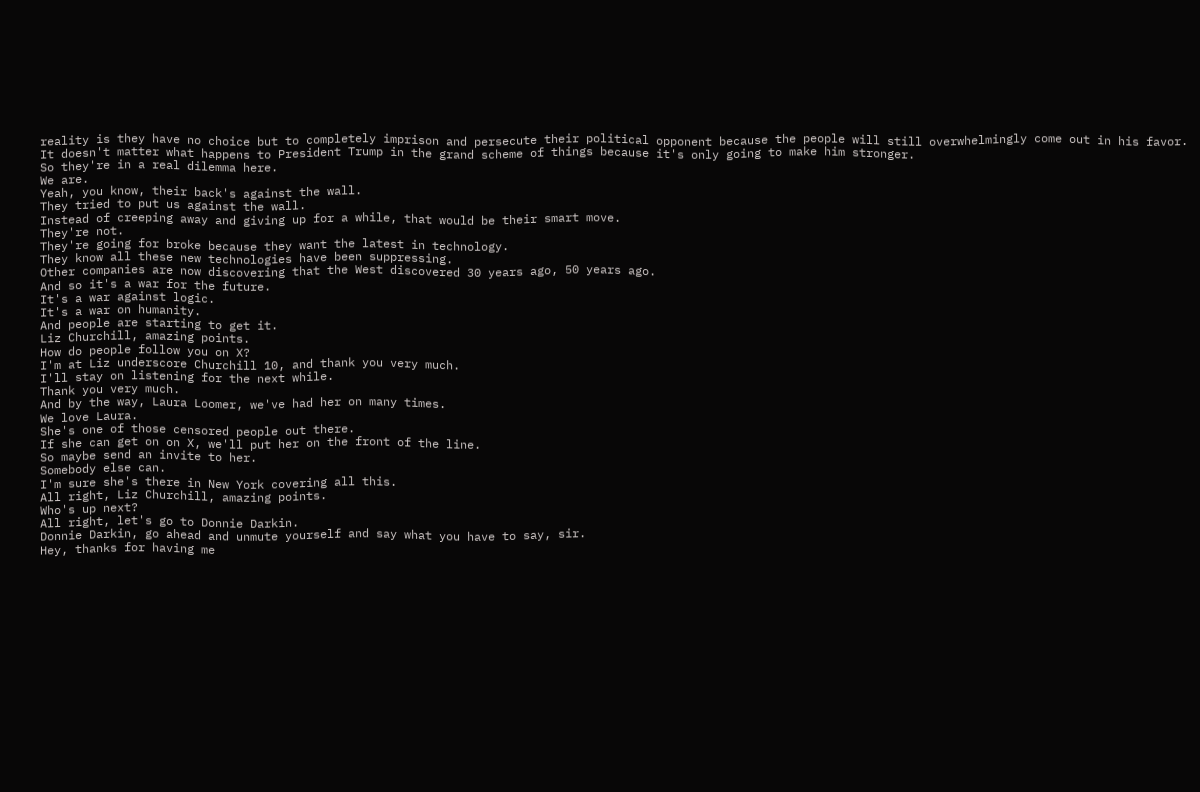reality is they have no choice but to completely imprison and persecute their political opponent because the people will still overwhelmingly come out in his favor.
It doesn't matter what happens to President Trump in the grand scheme of things because it's only going to make him stronger.
So they're in a real dilemma here.
We are.
Yeah, you know, their back's against the wall.
They tried to put us against the wall.
Instead of creeping away and giving up for a while, that would be their smart move.
They're not.
They're going for broke because they want the latest in technology.
They know all these new technologies have been suppressing.
Other companies are now discovering that the West discovered 30 years ago, 50 years ago.
And so it's a war for the future.
It's a war against logic.
It's a war on humanity.
And people are starting to get it.
Liz Churchill, amazing points.
How do people follow you on X?
I'm at Liz underscore Churchill 10, and thank you very much.
I'll stay on listening for the next while.
Thank you very much.
And by the way, Laura Loomer, we've had her on many times.
We love Laura.
She's one of those censored people out there.
If she can get on on X, we'll put her on the front of the line.
So maybe send an invite to her.
Somebody else can.
I'm sure she's there in New York covering all this.
All right, Liz Churchill, amazing points.
Who's up next?
All right, let's go to Donnie Darkin.
Donnie Darkin, go ahead and unmute yourself and say what you have to say, sir.
Hey, thanks for having me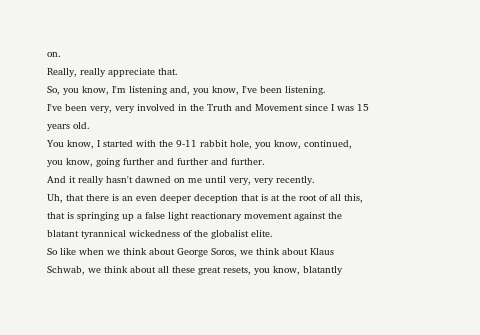on.
Really, really appreciate that.
So, you know, I'm listening and, you know, I've been listening.
I've been very, very involved in the Truth and Movement since I was 15 years old.
You know, I started with the 9-11 rabbit hole, you know, continued, you know, going further and further and further.
And it really hasn't dawned on me until very, very recently.
Uh, that there is an even deeper deception that is at the root of all this, that is springing up a false light reactionary movement against the blatant tyrannical wickedness of the globalist elite.
So like when we think about George Soros, we think about Klaus Schwab, we think about all these great resets, you know, blatantly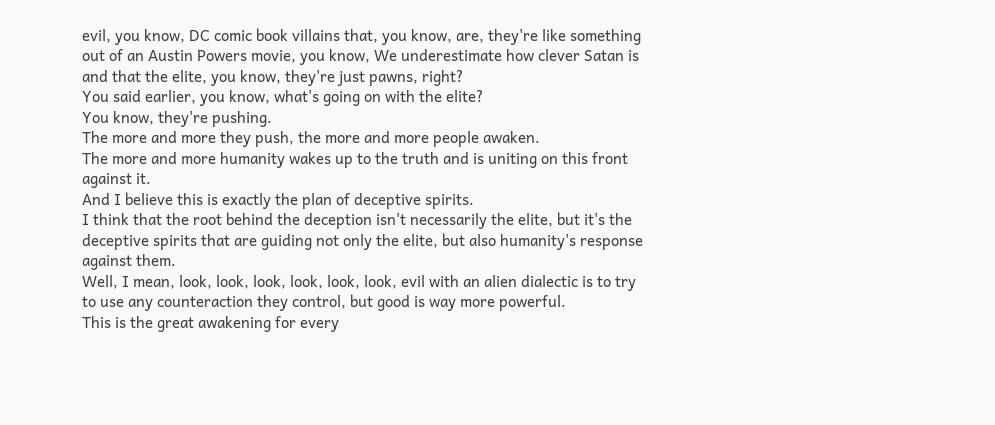evil, you know, DC comic book villains that, you know, are, they're like something out of an Austin Powers movie, you know, We underestimate how clever Satan is and that the elite, you know, they're just pawns, right?
You said earlier, you know, what's going on with the elite?
You know, they're pushing.
The more and more they push, the more and more people awaken.
The more and more humanity wakes up to the truth and is uniting on this front against it.
And I believe this is exactly the plan of deceptive spirits.
I think that the root behind the deception isn't necessarily the elite, but it's the deceptive spirits that are guiding not only the elite, but also humanity's response against them.
Well, I mean, look, look, look, look, look, look, evil with an alien dialectic is to try to use any counteraction they control, but good is way more powerful.
This is the great awakening for every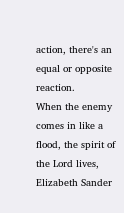action, there's an equal or opposite reaction.
When the enemy comes in like a flood, the spirit of the Lord lives, Elizabeth Sander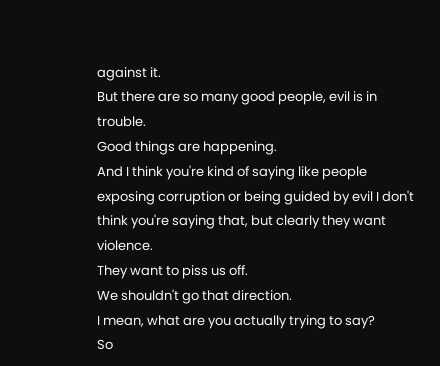against it.
But there are so many good people, evil is in trouble.
Good things are happening.
And I think you're kind of saying like people exposing corruption or being guided by evil I don't think you're saying that, but clearly they want violence.
They want to piss us off.
We shouldn't go that direction.
I mean, what are you actually trying to say?
So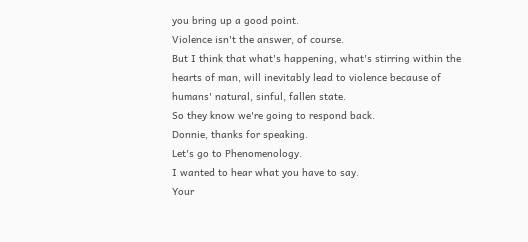you bring up a good point.
Violence isn't the answer, of course.
But I think that what's happening, what's stirring within the hearts of man, will inevitably lead to violence because of humans' natural, sinful, fallen state.
So they know we're going to respond back.
Donnie, thanks for speaking.
Let's go to Phenomenology.
I wanted to hear what you have to say.
Your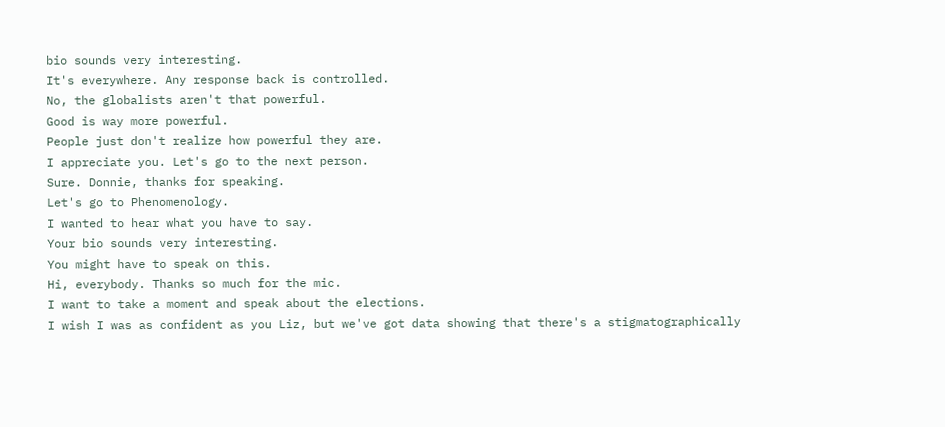bio sounds very interesting.
It's everywhere. Any response back is controlled.
No, the globalists aren't that powerful.
Good is way more powerful.
People just don't realize how powerful they are.
I appreciate you. Let's go to the next person.
Sure. Donnie, thanks for speaking.
Let's go to Phenomenology.
I wanted to hear what you have to say.
Your bio sounds very interesting.
You might have to speak on this.
Hi, everybody. Thanks so much for the mic.
I want to take a moment and speak about the elections.
I wish I was as confident as you Liz, but we've got data showing that there's a stigmatographically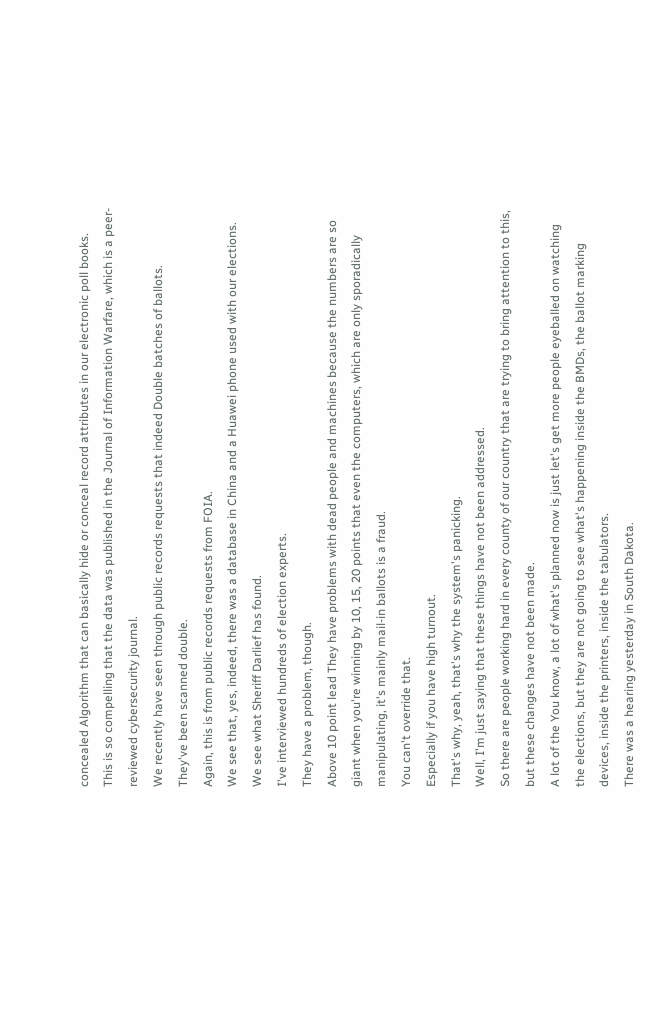concealed Algorithm that can basically hide or conceal record attributes in our electronic poll books.
This is so compelling that the data was published in the Journal of Information Warfare, which is a peer-reviewed cybersecurity journal.
We recently have seen through public records requests that indeed Double batches of ballots.
They've been scanned double.
Again, this is from public records requests from FOIA.
We see that, yes, indeed, there was a database in China and a Huawei phone used with our elections.
We see what Sheriff Darlief has found.
I've interviewed hundreds of election experts.
They have a problem, though.
Above 10 point lead They have problems with dead people and machines because the numbers are so giant when you're winning by 10, 15, 20 points that even the computers, which are only sporadically manipulating, it's mainly mail-in ballots is a fraud.
You can't override that.
Especially if you have high turnout.
That's why, yeah, that's why the system's panicking.
Well, I'm just saying that these things have not been addressed.
So there are people working hard in every county of our country that are trying to bring attention to this, but these changes have not been made.
A lot of the You know, a lot of what's planned now is just let's get more people eyeballed on watching the elections, but they are not going to see what's happening inside the BMDs, the ballot marking devices, inside the printers, inside the tabulators.
There was a hearing yesterday in South Dakota.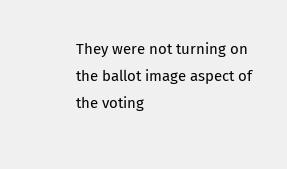They were not turning on the ballot image aspect of the voting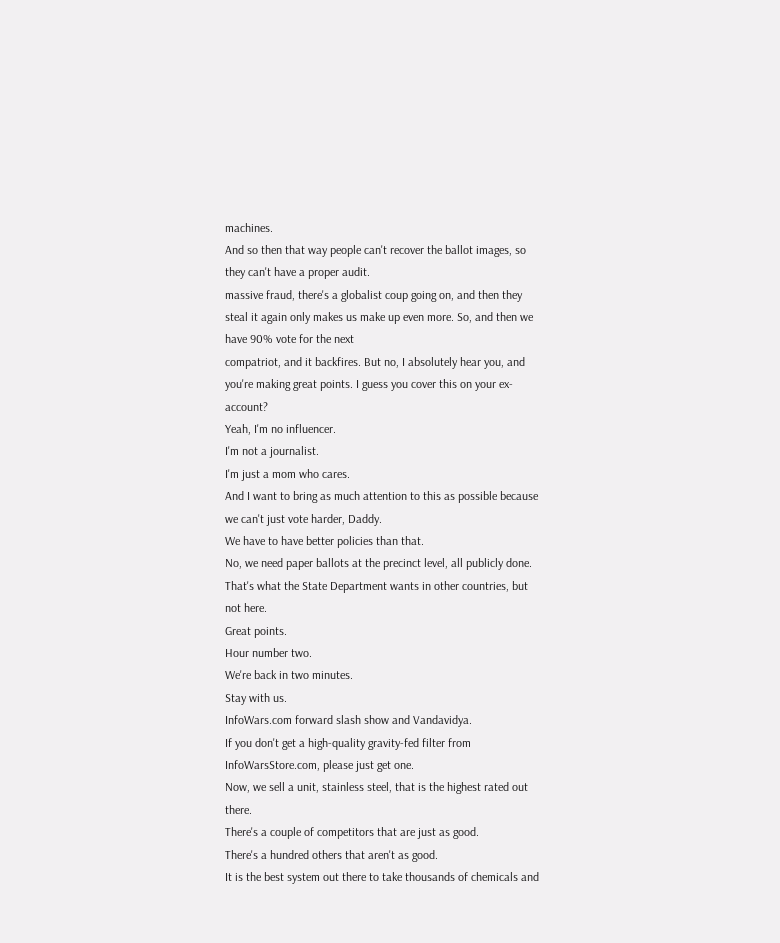machines.
And so then that way people can't recover the ballot images, so they can't have a proper audit.
massive fraud, there's a globalist coup going on, and then they steal it again only makes us make up even more. So, and then we have 90% vote for the next
compatriot, and it backfires. But no, I absolutely hear you, and you're making great points. I guess you cover this on your ex-account?
Yeah, I'm no influencer.
I'm not a journalist.
I'm just a mom who cares.
And I want to bring as much attention to this as possible because we can't just vote harder, Daddy.
We have to have better policies than that.
No, we need paper ballots at the precinct level, all publicly done.
That's what the State Department wants in other countries, but not here.
Great points.
Hour number two.
We're back in two minutes.
Stay with us.
InfoWars.com forward slash show and Vandavidya.
If you don't get a high-quality gravity-fed filter from InfoWarsStore.com, please just get one.
Now, we sell a unit, stainless steel, that is the highest rated out there.
There's a couple of competitors that are just as good.
There's a hundred others that aren't as good.
It is the best system out there to take thousands of chemicals and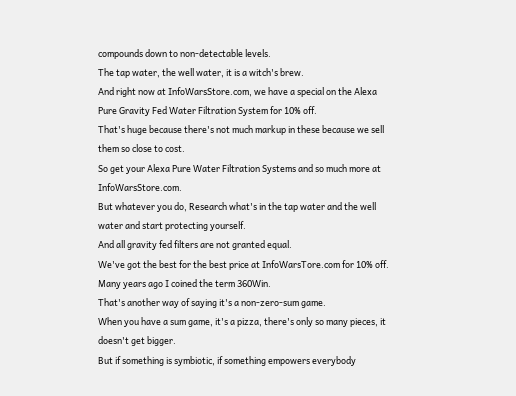compounds down to non-detectable levels.
The tap water, the well water, it is a witch's brew.
And right now at InfoWarsStore.com, we have a special on the Alexa Pure Gravity Fed Water Filtration System for 10% off.
That's huge because there's not much markup in these because we sell them so close to cost.
So get your Alexa Pure Water Filtration Systems and so much more at InfoWarsStore.com.
But whatever you do, Research what's in the tap water and the well water and start protecting yourself.
And all gravity fed filters are not granted equal.
We've got the best for the best price at InfoWarsTore.com for 10% off.
Many years ago I coined the term 360Win.
That's another way of saying it's a non-zero-sum game.
When you have a sum game, it's a pizza, there's only so many pieces, it doesn't get bigger.
But if something is symbiotic, if something empowers everybody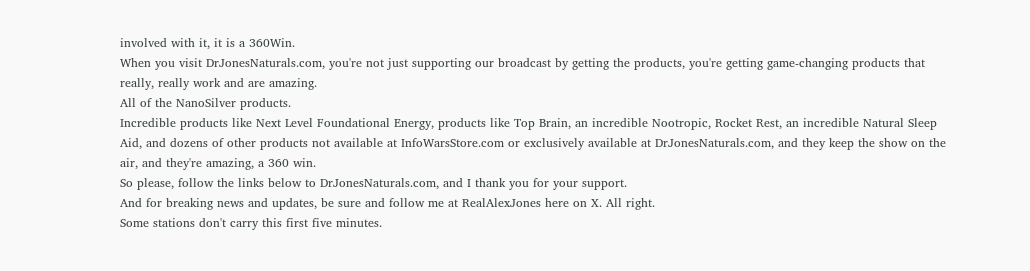involved with it, it is a 360Win.
When you visit DrJonesNaturals.com, you're not just supporting our broadcast by getting the products, you're getting game-changing products that really, really work and are amazing.
All of the NanoSilver products.
Incredible products like Next Level Foundational Energy, products like Top Brain, an incredible Nootropic, Rocket Rest, an incredible Natural Sleep Aid, and dozens of other products not available at InfoWarsStore.com or exclusively available at DrJonesNaturals.com, and they keep the show on the air, and they're amazing, a 360 win.
So please, follow the links below to DrJonesNaturals.com, and I thank you for your support.
And for breaking news and updates, be sure and follow me at RealAlexJones here on X. All right.
Some stations don't carry this first five minutes.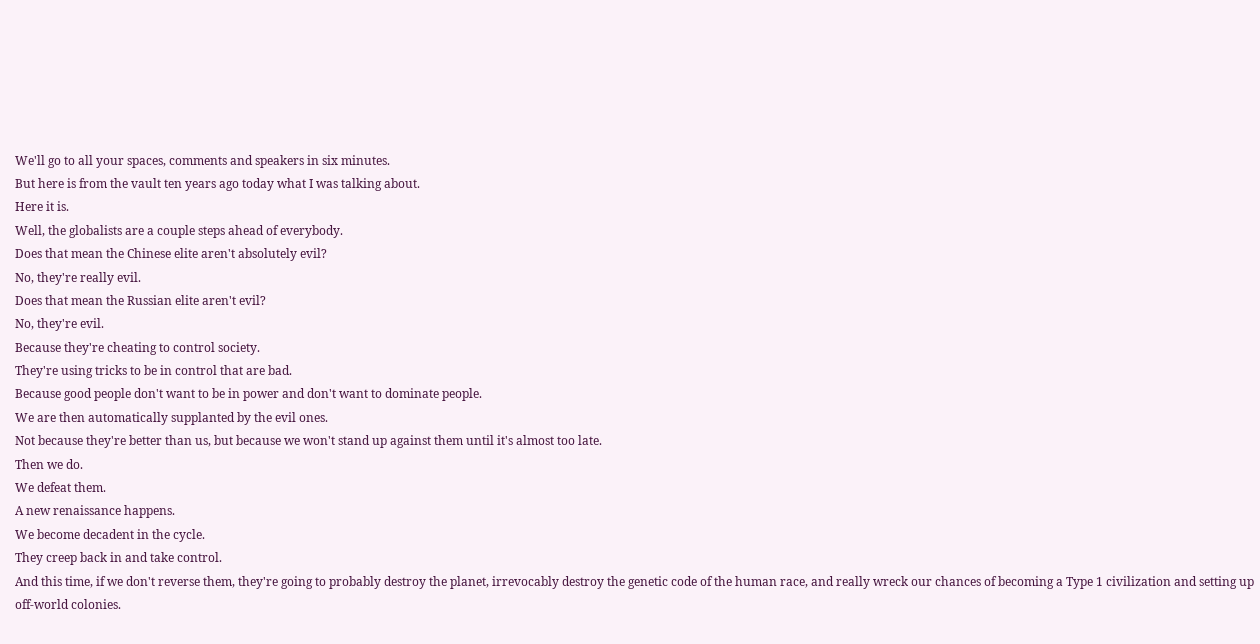We'll go to all your spaces, comments and speakers in six minutes.
But here is from the vault ten years ago today what I was talking about.
Here it is.
Well, the globalists are a couple steps ahead of everybody.
Does that mean the Chinese elite aren't absolutely evil?
No, they're really evil.
Does that mean the Russian elite aren't evil?
No, they're evil.
Because they're cheating to control society.
They're using tricks to be in control that are bad.
Because good people don't want to be in power and don't want to dominate people.
We are then automatically supplanted by the evil ones.
Not because they're better than us, but because we won't stand up against them until it's almost too late.
Then we do.
We defeat them.
A new renaissance happens.
We become decadent in the cycle.
They creep back in and take control.
And this time, if we don't reverse them, they're going to probably destroy the planet, irrevocably destroy the genetic code of the human race, and really wreck our chances of becoming a Type 1 civilization and setting up off-world colonies.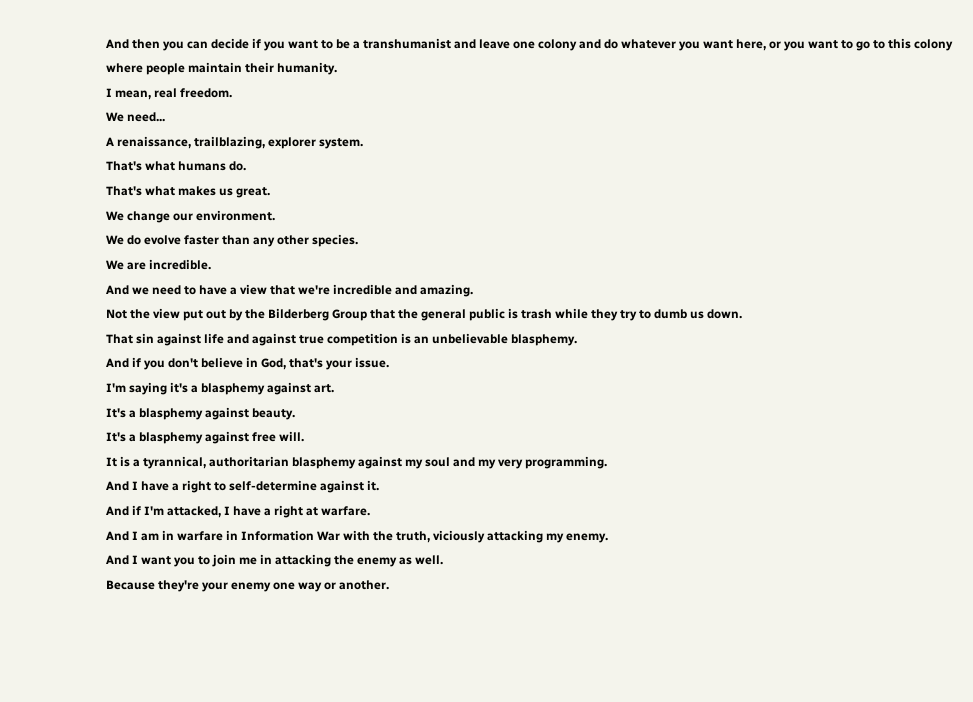And then you can decide if you want to be a transhumanist and leave one colony and do whatever you want here, or you want to go to this colony where people maintain their humanity.
I mean, real freedom.
We need...
A renaissance, trailblazing, explorer system.
That's what humans do.
That's what makes us great.
We change our environment.
We do evolve faster than any other species.
We are incredible.
And we need to have a view that we're incredible and amazing.
Not the view put out by the Bilderberg Group that the general public is trash while they try to dumb us down.
That sin against life and against true competition is an unbelievable blasphemy.
And if you don't believe in God, that's your issue.
I'm saying it's a blasphemy against art.
It's a blasphemy against beauty.
It's a blasphemy against free will.
It is a tyrannical, authoritarian blasphemy against my soul and my very programming.
And I have a right to self-determine against it.
And if I'm attacked, I have a right at warfare.
And I am in warfare in Information War with the truth, viciously attacking my enemy.
And I want you to join me in attacking the enemy as well.
Because they're your enemy one way or another.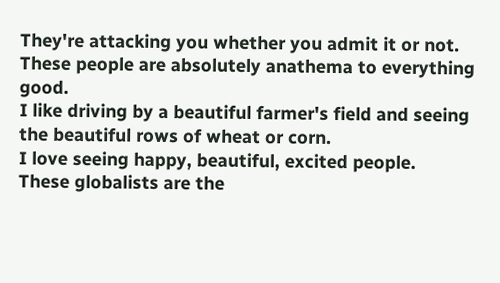They're attacking you whether you admit it or not.
These people are absolutely anathema to everything good.
I like driving by a beautiful farmer's field and seeing the beautiful rows of wheat or corn.
I love seeing happy, beautiful, excited people.
These globalists are the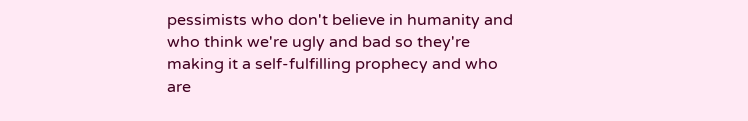pessimists who don't believe in humanity and who think we're ugly and bad so they're making it a self-fulfilling prophecy and who are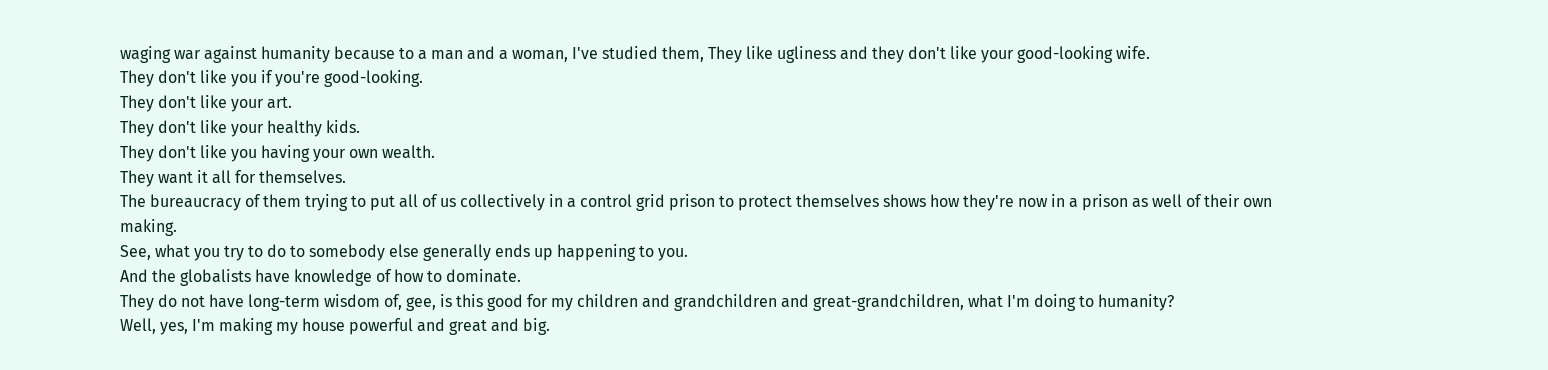waging war against humanity because to a man and a woman, I've studied them, They like ugliness and they don't like your good-looking wife.
They don't like you if you're good-looking.
They don't like your art.
They don't like your healthy kids.
They don't like you having your own wealth.
They want it all for themselves.
The bureaucracy of them trying to put all of us collectively in a control grid prison to protect themselves shows how they're now in a prison as well of their own making.
See, what you try to do to somebody else generally ends up happening to you.
And the globalists have knowledge of how to dominate.
They do not have long-term wisdom of, gee, is this good for my children and grandchildren and great-grandchildren, what I'm doing to humanity?
Well, yes, I'm making my house powerful and great and big.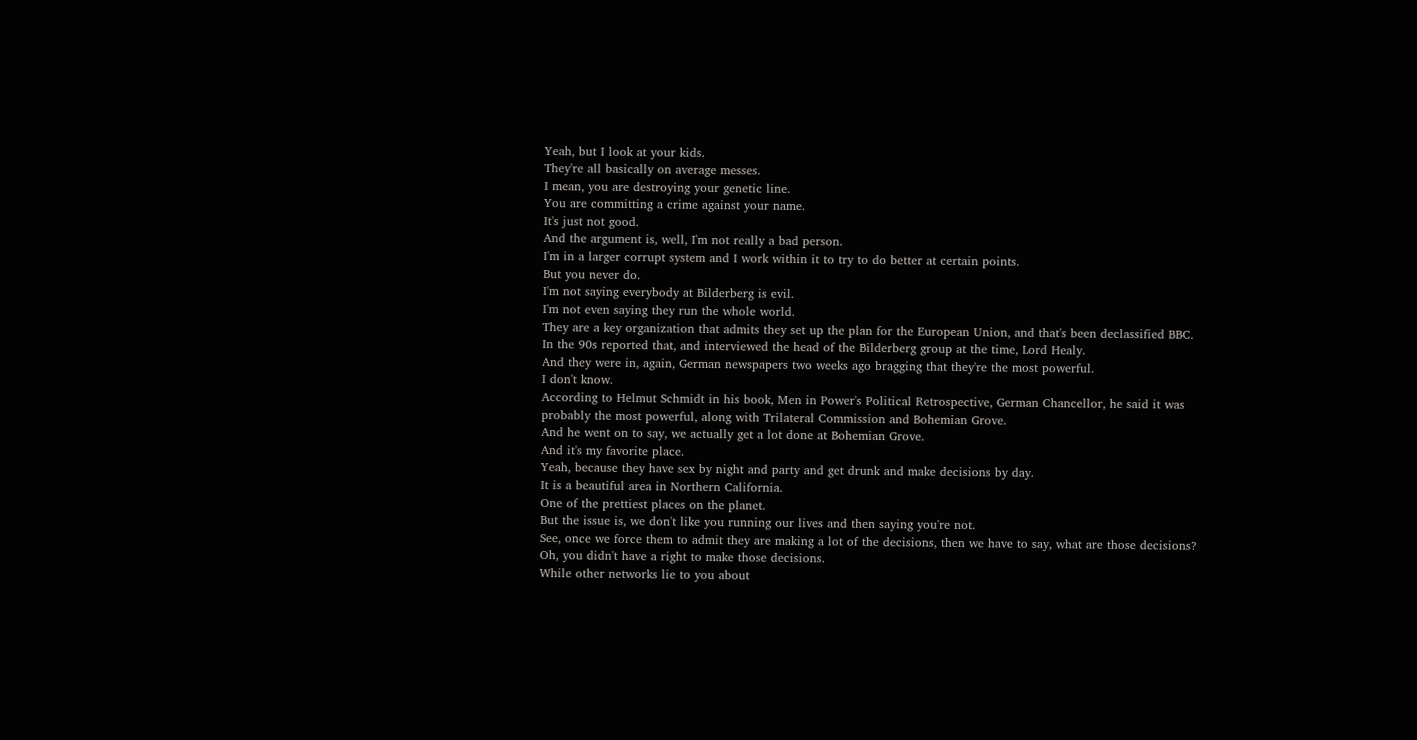Yeah, but I look at your kids.
They're all basically on average messes.
I mean, you are destroying your genetic line.
You are committing a crime against your name.
It's just not good.
And the argument is, well, I'm not really a bad person.
I'm in a larger corrupt system and I work within it to try to do better at certain points.
But you never do.
I'm not saying everybody at Bilderberg is evil.
I'm not even saying they run the whole world.
They are a key organization that admits they set up the plan for the European Union, and that's been declassified BBC.
In the 90s reported that, and interviewed the head of the Bilderberg group at the time, Lord Healy.
And they were in, again, German newspapers two weeks ago bragging that they're the most powerful.
I don't know.
According to Helmut Schmidt in his book, Men in Power's Political Retrospective, German Chancellor, he said it was probably the most powerful, along with Trilateral Commission and Bohemian Grove.
And he went on to say, we actually get a lot done at Bohemian Grove.
And it's my favorite place.
Yeah, because they have sex by night and party and get drunk and make decisions by day.
It is a beautiful area in Northern California.
One of the prettiest places on the planet.
But the issue is, we don't like you running our lives and then saying you're not.
See, once we force them to admit they are making a lot of the decisions, then we have to say, what are those decisions?
Oh, you didn't have a right to make those decisions.
While other networks lie to you about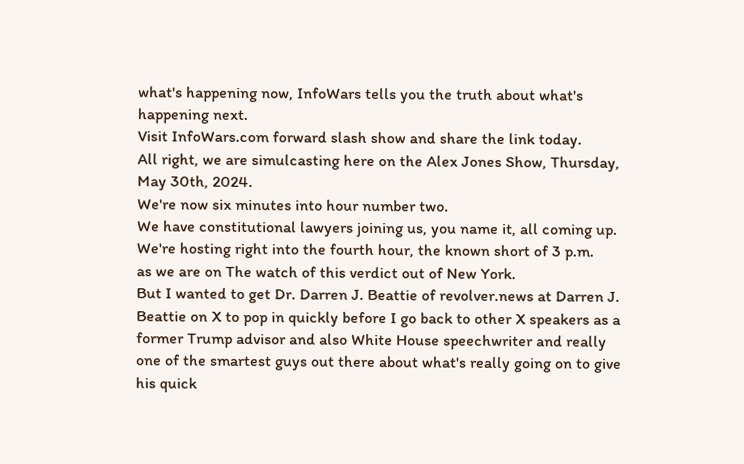what's happening now, InfoWars tells you the truth about what's happening next.
Visit InfoWars.com forward slash show and share the link today.
All right, we are simulcasting here on the Alex Jones Show, Thursday, May 30th, 2024.
We're now six minutes into hour number two.
We have constitutional lawyers joining us, you name it, all coming up.
We're hosting right into the fourth hour, the known short of 3 p.m.
as we are on The watch of this verdict out of New York.
But I wanted to get Dr. Darren J. Beattie of revolver.news at Darren J. Beattie on X to pop in quickly before I go back to other X speakers as a former Trump advisor and also White House speechwriter and really one of the smartest guys out there about what's really going on to give his quick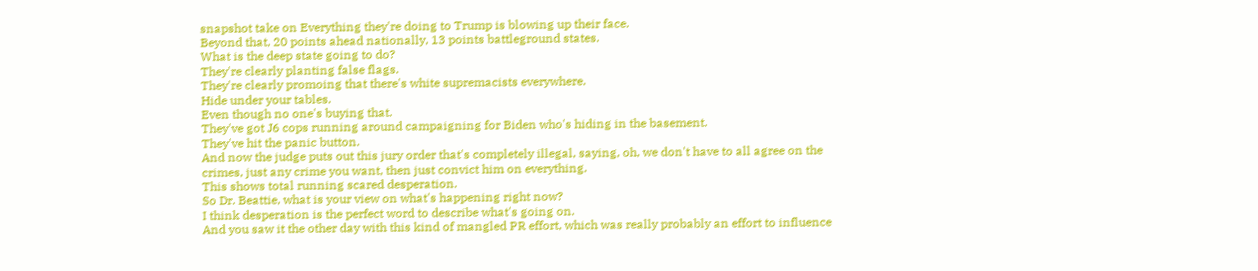snapshot take on Everything they're doing to Trump is blowing up their face.
Beyond that, 20 points ahead nationally, 13 points battleground states.
What is the deep state going to do?
They're clearly planting false flags.
They're clearly promoing that there's white supremacists everywhere.
Hide under your tables.
Even though no one's buying that.
They've got J6 cops running around campaigning for Biden who's hiding in the basement.
They've hit the panic button.
And now the judge puts out this jury order that's completely illegal, saying, oh, we don't have to all agree on the crimes, just any crime you want, then just convict him on everything.
This shows total running scared desperation.
So Dr. Beattie, what is your view on what's happening right now?
I think desperation is the perfect word to describe what's going on.
And you saw it the other day with this kind of mangled PR effort, which was really probably an effort to influence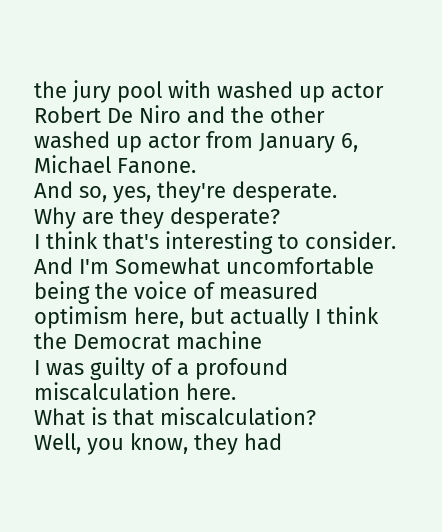the jury pool with washed up actor Robert De Niro and the other washed up actor from January 6, Michael Fanone.
And so, yes, they're desperate.
Why are they desperate?
I think that's interesting to consider.
And I'm Somewhat uncomfortable being the voice of measured optimism here, but actually I think the Democrat machine
I was guilty of a profound miscalculation here.
What is that miscalculation?
Well, you know, they had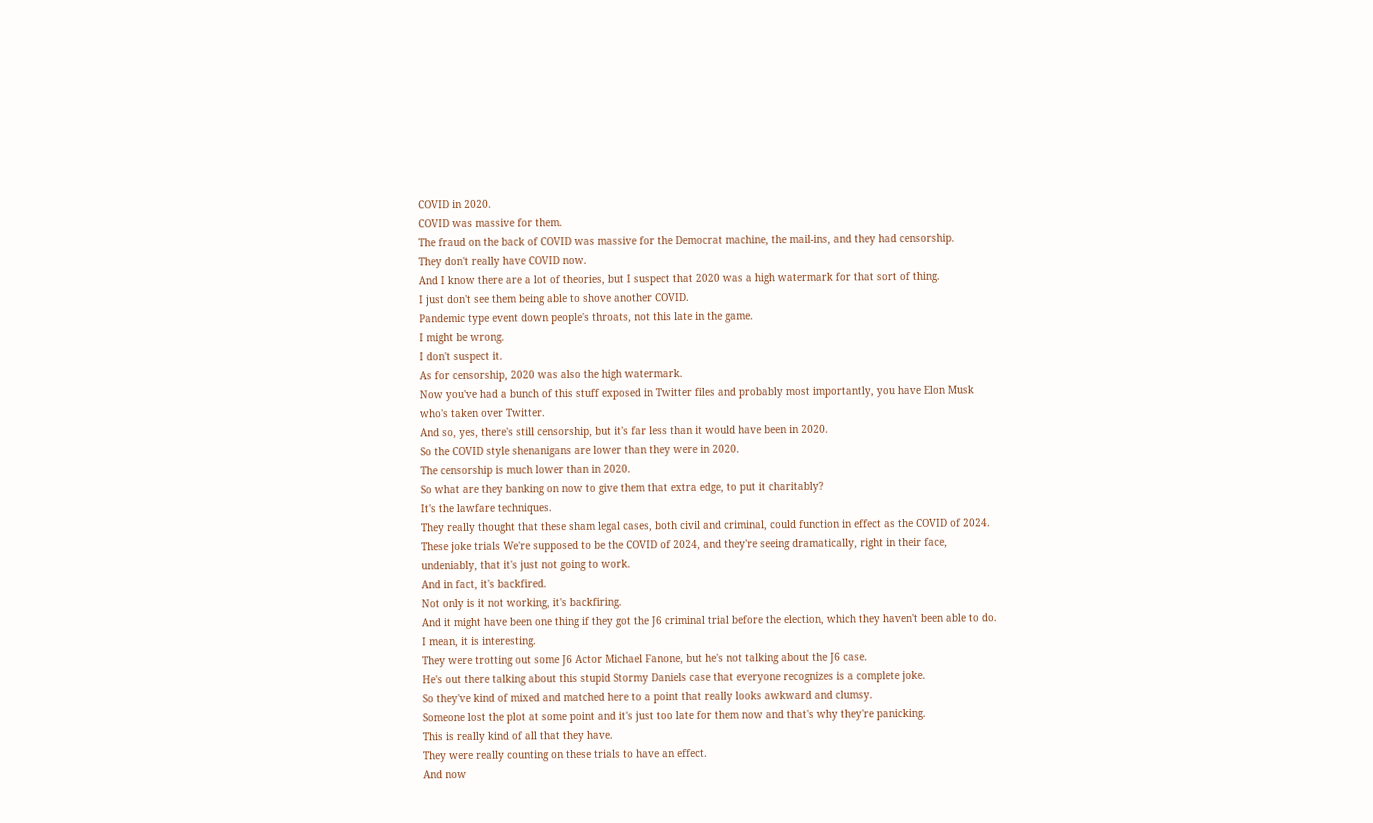COVID in 2020.
COVID was massive for them.
The fraud on the back of COVID was massive for the Democrat machine, the mail-ins, and they had censorship.
They don't really have COVID now.
And I know there are a lot of theories, but I suspect that 2020 was a high watermark for that sort of thing.
I just don't see them being able to shove another COVID.
Pandemic type event down people's throats, not this late in the game.
I might be wrong.
I don't suspect it.
As for censorship, 2020 was also the high watermark.
Now you've had a bunch of this stuff exposed in Twitter files and probably most importantly, you have Elon Musk who's taken over Twitter.
And so, yes, there's still censorship, but it's far less than it would have been in 2020.
So the COVID style shenanigans are lower than they were in 2020.
The censorship is much lower than in 2020.
So what are they banking on now to give them that extra edge, to put it charitably?
It's the lawfare techniques.
They really thought that these sham legal cases, both civil and criminal, could function in effect as the COVID of 2024.
These joke trials We're supposed to be the COVID of 2024, and they're seeing dramatically, right in their face, undeniably, that it's just not going to work.
And in fact, it's backfired.
Not only is it not working, it's backfiring.
And it might have been one thing if they got the J6 criminal trial before the election, which they haven't been able to do.
I mean, it is interesting.
They were trotting out some J6 Actor Michael Fanone, but he's not talking about the J6 case.
He's out there talking about this stupid Stormy Daniels case that everyone recognizes is a complete joke.
So they've kind of mixed and matched here to a point that really looks awkward and clumsy.
Someone lost the plot at some point and it's just too late for them now and that's why they're panicking.
This is really kind of all that they have.
They were really counting on these trials to have an effect.
And now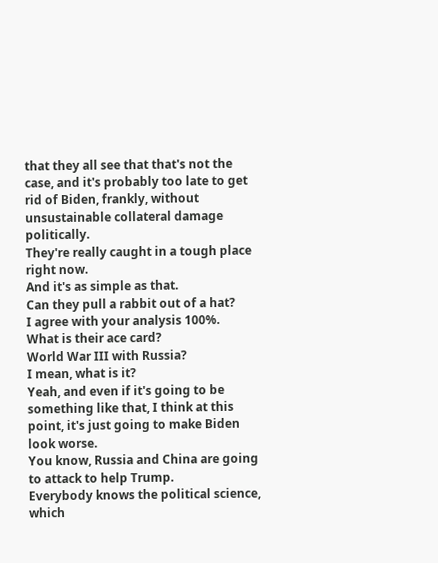that they all see that that's not the case, and it's probably too late to get rid of Biden, frankly, without unsustainable collateral damage politically.
They're really caught in a tough place right now.
And it's as simple as that.
Can they pull a rabbit out of a hat?
I agree with your analysis 100%.
What is their ace card?
World War III with Russia?
I mean, what is it?
Yeah, and even if it's going to be something like that, I think at this point, it's just going to make Biden look worse.
You know, Russia and China are going to attack to help Trump.
Everybody knows the political science, which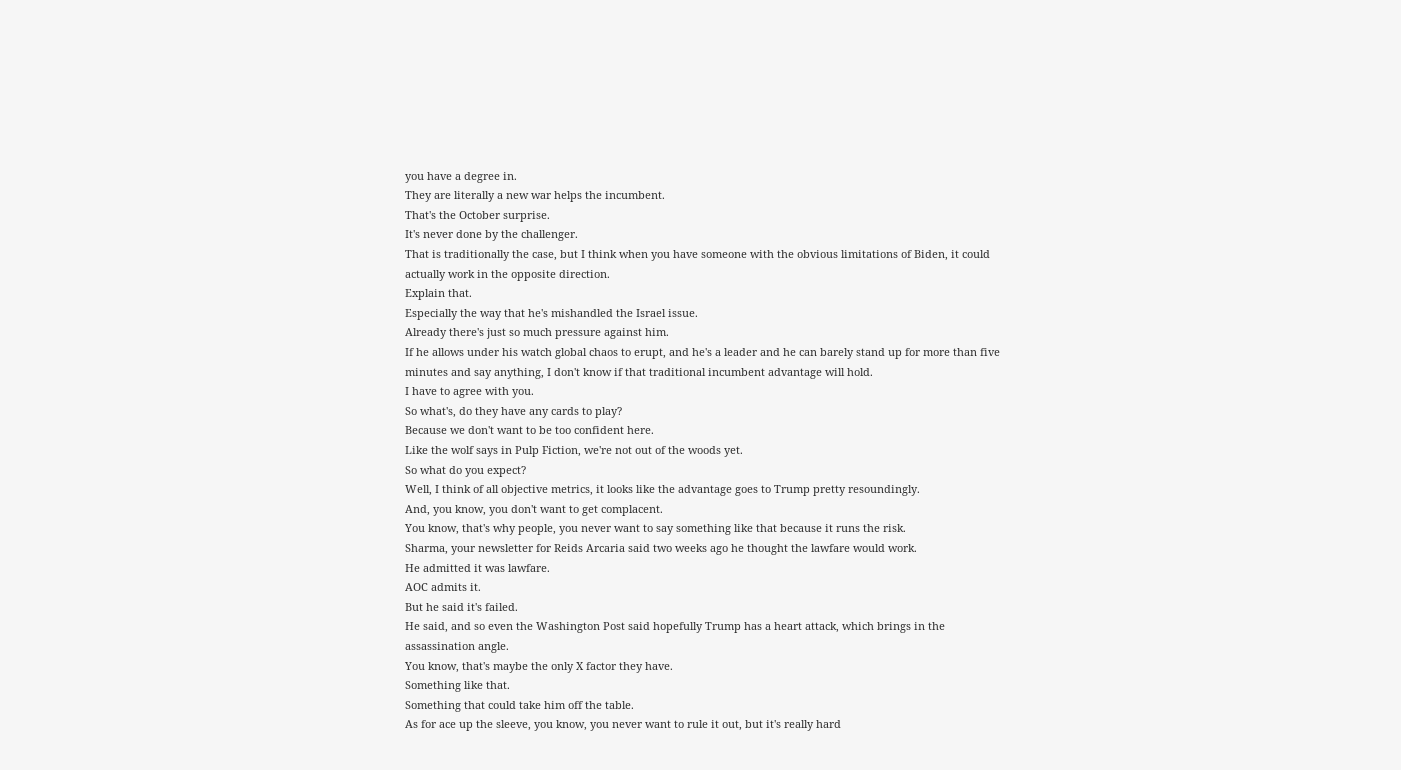you have a degree in.
They are literally a new war helps the incumbent.
That's the October surprise.
It's never done by the challenger.
That is traditionally the case, but I think when you have someone with the obvious limitations of Biden, it could actually work in the opposite direction.
Explain that.
Especially the way that he's mishandled the Israel issue.
Already there's just so much pressure against him.
If he allows under his watch global chaos to erupt, and he's a leader and he can barely stand up for more than five minutes and say anything, I don't know if that traditional incumbent advantage will hold.
I have to agree with you.
So what's, do they have any cards to play?
Because we don't want to be too confident here.
Like the wolf says in Pulp Fiction, we're not out of the woods yet.
So what do you expect?
Well, I think of all objective metrics, it looks like the advantage goes to Trump pretty resoundingly.
And, you know, you don't want to get complacent.
You know, that's why people, you never want to say something like that because it runs the risk.
Sharma, your newsletter for Reids Arcaria said two weeks ago he thought the lawfare would work.
He admitted it was lawfare.
AOC admits it.
But he said it's failed.
He said, and so even the Washington Post said hopefully Trump has a heart attack, which brings in the assassination angle.
You know, that's maybe the only X factor they have.
Something like that.
Something that could take him off the table.
As for ace up the sleeve, you know, you never want to rule it out, but it's really hard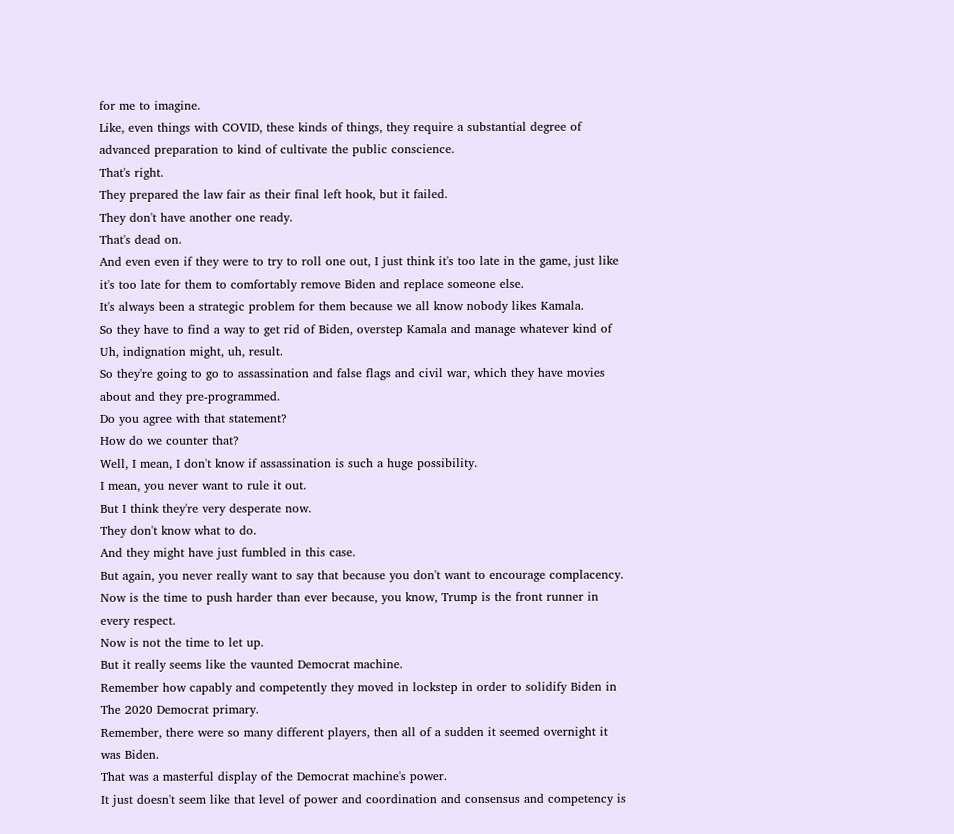for me to imagine.
Like, even things with COVID, these kinds of things, they require a substantial degree of advanced preparation to kind of cultivate the public conscience.
That's right.
They prepared the law fair as their final left hook, but it failed.
They don't have another one ready.
That's dead on.
And even even if they were to try to roll one out, I just think it's too late in the game, just like it's too late for them to comfortably remove Biden and replace someone else.
It's always been a strategic problem for them because we all know nobody likes Kamala.
So they have to find a way to get rid of Biden, overstep Kamala and manage whatever kind of Uh, indignation might, uh, result.
So they're going to go to assassination and false flags and civil war, which they have movies about and they pre-programmed.
Do you agree with that statement?
How do we counter that?
Well, I mean, I don't know if assassination is such a huge possibility.
I mean, you never want to rule it out.
But I think they're very desperate now.
They don't know what to do.
And they might have just fumbled in this case.
But again, you never really want to say that because you don't want to encourage complacency.
Now is the time to push harder than ever because, you know, Trump is the front runner in every respect.
Now is not the time to let up.
But it really seems like the vaunted Democrat machine.
Remember how capably and competently they moved in lockstep in order to solidify Biden in The 2020 Democrat primary.
Remember, there were so many different players, then all of a sudden it seemed overnight it was Biden.
That was a masterful display of the Democrat machine's power.
It just doesn't seem like that level of power and coordination and consensus and competency is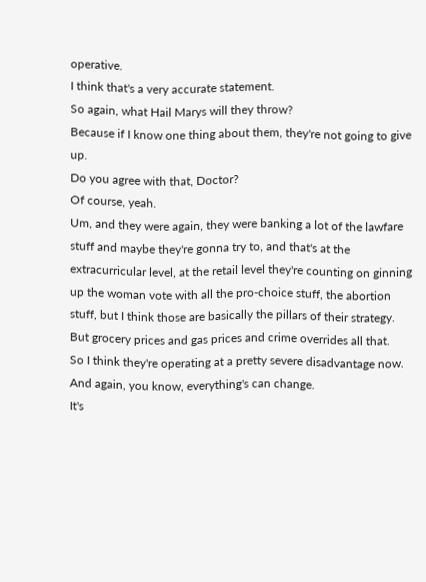operative.
I think that's a very accurate statement.
So again, what Hail Marys will they throw?
Because if I know one thing about them, they're not going to give up.
Do you agree with that, Doctor?
Of course, yeah.
Um, and they were again, they were banking a lot of the lawfare stuff and maybe they're gonna try to, and that's at the extracurricular level, at the retail level they're counting on ginning up the woman vote with all the pro-choice stuff, the abortion stuff, but I think those are basically the pillars of their strategy.
But grocery prices and gas prices and crime overrides all that.
So I think they're operating at a pretty severe disadvantage now.
And again, you know, everything's can change.
It's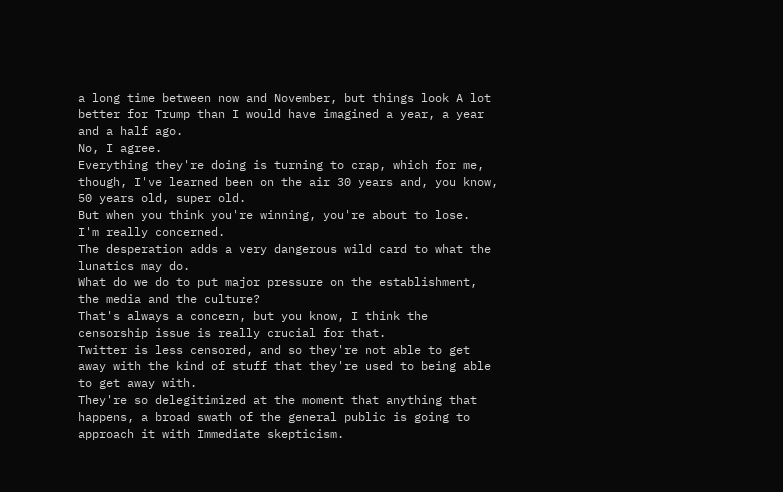a long time between now and November, but things look A lot better for Trump than I would have imagined a year, a year and a half ago.
No, I agree.
Everything they're doing is turning to crap, which for me, though, I've learned been on the air 30 years and, you know, 50 years old, super old.
But when you think you're winning, you're about to lose.
I'm really concerned.
The desperation adds a very dangerous wild card to what the lunatics may do.
What do we do to put major pressure on the establishment, the media and the culture?
That's always a concern, but you know, I think the censorship issue is really crucial for that.
Twitter is less censored, and so they're not able to get away with the kind of stuff that they're used to being able to get away with.
They're so delegitimized at the moment that anything that happens, a broad swath of the general public is going to approach it with Immediate skepticism.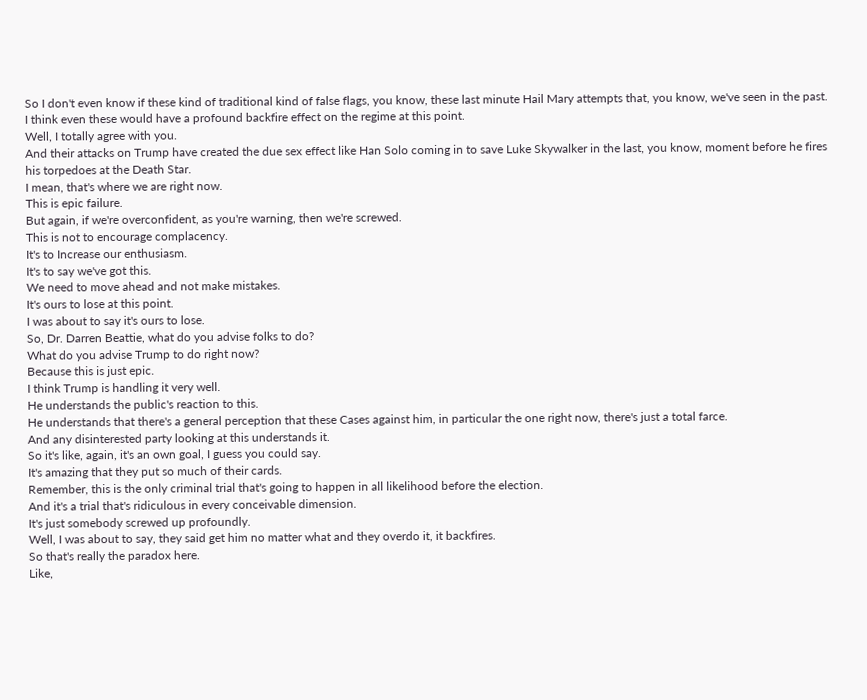So I don't even know if these kind of traditional kind of false flags, you know, these last minute Hail Mary attempts that, you know, we've seen in the past.
I think even these would have a profound backfire effect on the regime at this point.
Well, I totally agree with you.
And their attacks on Trump have created the due sex effect like Han Solo coming in to save Luke Skywalker in the last, you know, moment before he fires his torpedoes at the Death Star.
I mean, that's where we are right now.
This is epic failure.
But again, if we're overconfident, as you're warning, then we're screwed.
This is not to encourage complacency.
It's to Increase our enthusiasm.
It's to say we've got this.
We need to move ahead and not make mistakes.
It's ours to lose at this point.
I was about to say it's ours to lose.
So, Dr. Darren Beattie, what do you advise folks to do?
What do you advise Trump to do right now?
Because this is just epic.
I think Trump is handling it very well.
He understands the public's reaction to this.
He understands that there's a general perception that these Cases against him, in particular the one right now, there's just a total farce.
And any disinterested party looking at this understands it.
So it's like, again, it's an own goal, I guess you could say.
It's amazing that they put so much of their cards.
Remember, this is the only criminal trial that's going to happen in all likelihood before the election.
And it's a trial that's ridiculous in every conceivable dimension.
It's just somebody screwed up profoundly.
Well, I was about to say, they said get him no matter what and they overdo it, it backfires.
So that's really the paradox here.
Like,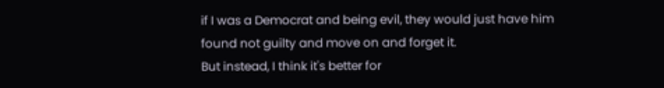if I was a Democrat and being evil, they would just have him found not guilty and move on and forget it.
But instead, I think it's better for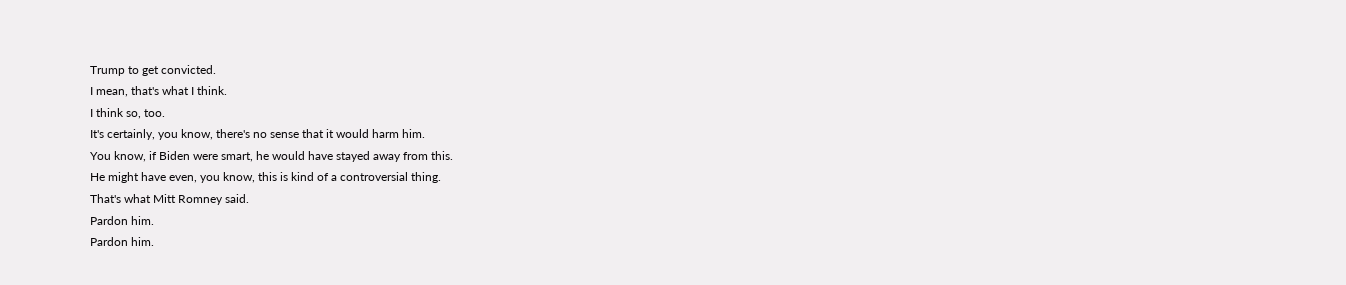Trump to get convicted.
I mean, that's what I think.
I think so, too.
It's certainly, you know, there's no sense that it would harm him.
You know, if Biden were smart, he would have stayed away from this.
He might have even, you know, this is kind of a controversial thing.
That's what Mitt Romney said.
Pardon him.
Pardon him.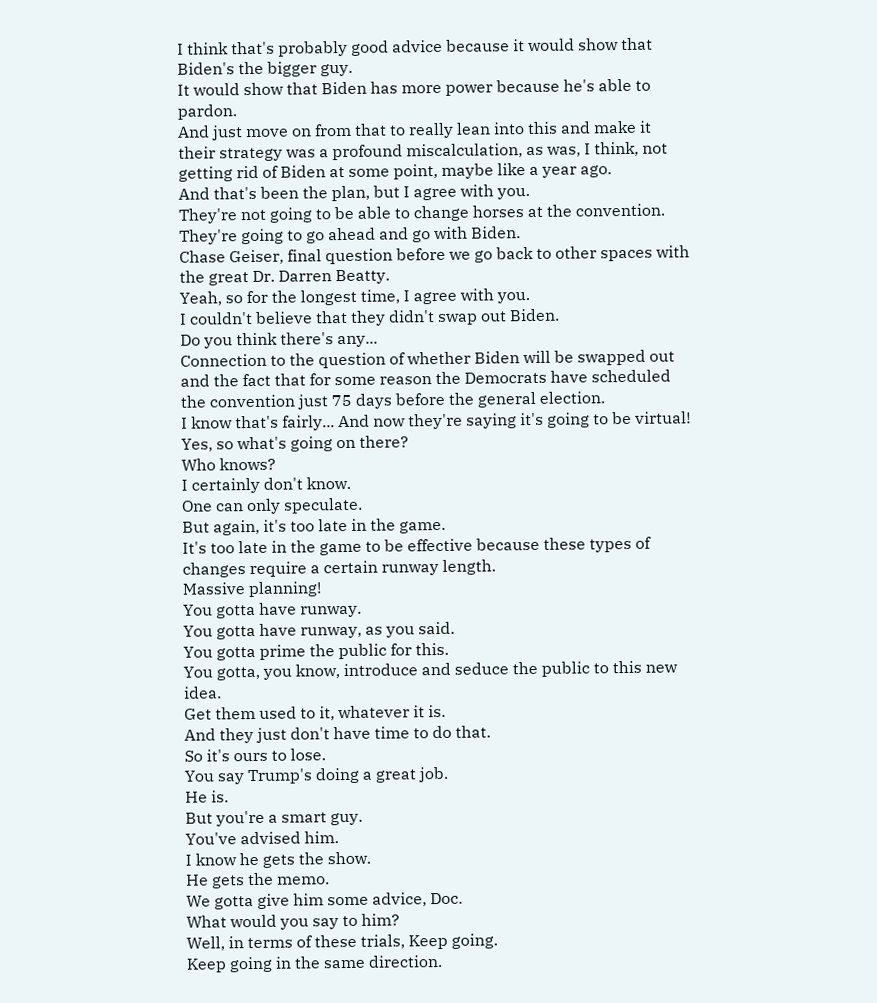I think that's probably good advice because it would show that Biden's the bigger guy.
It would show that Biden has more power because he's able to pardon.
And just move on from that to really lean into this and make it their strategy was a profound miscalculation, as was, I think, not getting rid of Biden at some point, maybe like a year ago.
And that's been the plan, but I agree with you.
They're not going to be able to change horses at the convention.
They're going to go ahead and go with Biden.
Chase Geiser, final question before we go back to other spaces with the great Dr. Darren Beatty.
Yeah, so for the longest time, I agree with you.
I couldn't believe that they didn't swap out Biden.
Do you think there's any...
Connection to the question of whether Biden will be swapped out and the fact that for some reason the Democrats have scheduled the convention just 75 days before the general election.
I know that's fairly... And now they're saying it's going to be virtual!
Yes, so what's going on there?
Who knows?
I certainly don't know.
One can only speculate.
But again, it's too late in the game.
It's too late in the game to be effective because these types of changes require a certain runway length.
Massive planning!
You gotta have runway.
You gotta have runway, as you said.
You gotta prime the public for this.
You gotta, you know, introduce and seduce the public to this new idea.
Get them used to it, whatever it is.
And they just don't have time to do that.
So it's ours to lose.
You say Trump's doing a great job.
He is.
But you're a smart guy.
You've advised him.
I know he gets the show.
He gets the memo.
We gotta give him some advice, Doc.
What would you say to him?
Well, in terms of these trials, Keep going.
Keep going in the same direction.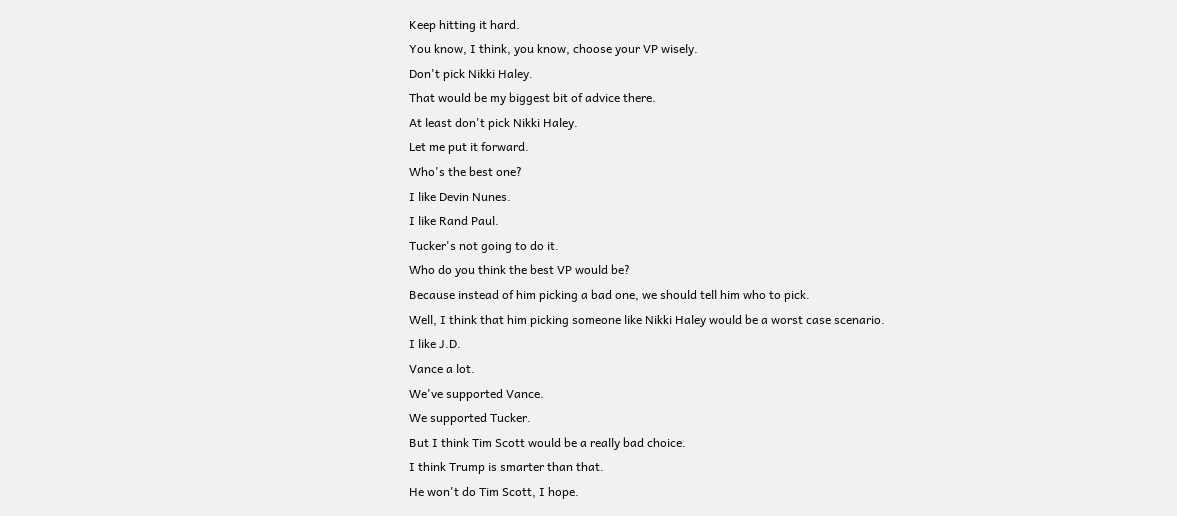Keep hitting it hard.
You know, I think, you know, choose your VP wisely.
Don't pick Nikki Haley.
That would be my biggest bit of advice there.
At least don't pick Nikki Haley.
Let me put it forward.
Who's the best one?
I like Devin Nunes.
I like Rand Paul.
Tucker's not going to do it.
Who do you think the best VP would be?
Because instead of him picking a bad one, we should tell him who to pick.
Well, I think that him picking someone like Nikki Haley would be a worst case scenario.
I like J.D.
Vance a lot.
We've supported Vance.
We supported Tucker.
But I think Tim Scott would be a really bad choice.
I think Trump is smarter than that.
He won't do Tim Scott, I hope.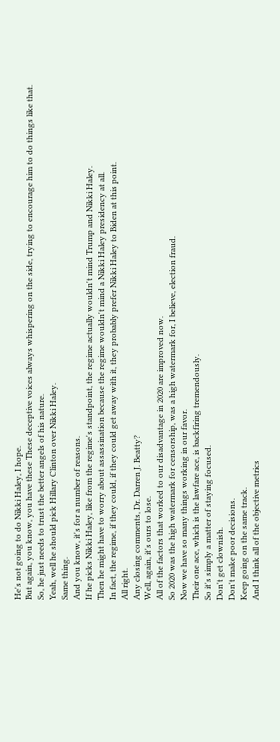He's not going to do Nikki Haley, I hope.
But again, you know, you have these These deceptive voices always whispering on the side, trying to encourage him to do things like that.
So, he just needs to trust the better angels of his nature.
Yeah, well he should pick Hillary Clinton over Nikki Haley.
Same thing.
And you know, it's for a number of reasons.
If he picks Nikki Haley, like from the regime's standpoint, the regime actually wouldn't mind Trump and Nikki Haley.
Then he might have to worry about assassination because the regime wouldn't mind a Nikki Haley presidency at all.
In fact, the regime, if they could, if they could get away with it, they probably prefer Nikki Haley to Biden at this point.
All right.
Any closing comments, Dr. Darren J. Beatty?
Well, again, it's ours to lose.
All of the factors that worked to our disadvantage in 2020 are improved now.
So 2020 was the high watermark for censorship, was a high watermark for, I believe, election fraud.
Now we have so many things working in our favor.
Their one ace, which is the lawfare ace, is backfiring tremendously.
So it's simply a matter of staying focused.
Don't get clownish.
Don't make poor decisions.
Keep going on the same track.
And I think all of the objective metrics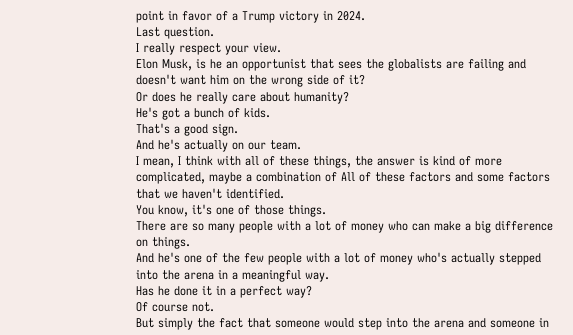point in favor of a Trump victory in 2024.
Last question.
I really respect your view.
Elon Musk, is he an opportunist that sees the globalists are failing and doesn't want him on the wrong side of it?
Or does he really care about humanity?
He's got a bunch of kids.
That's a good sign.
And he's actually on our team.
I mean, I think with all of these things, the answer is kind of more complicated, maybe a combination of All of these factors and some factors that we haven't identified.
You know, it's one of those things.
There are so many people with a lot of money who can make a big difference on things.
And he's one of the few people with a lot of money who's actually stepped into the arena in a meaningful way.
Has he done it in a perfect way?
Of course not.
But simply the fact that someone would step into the arena and someone in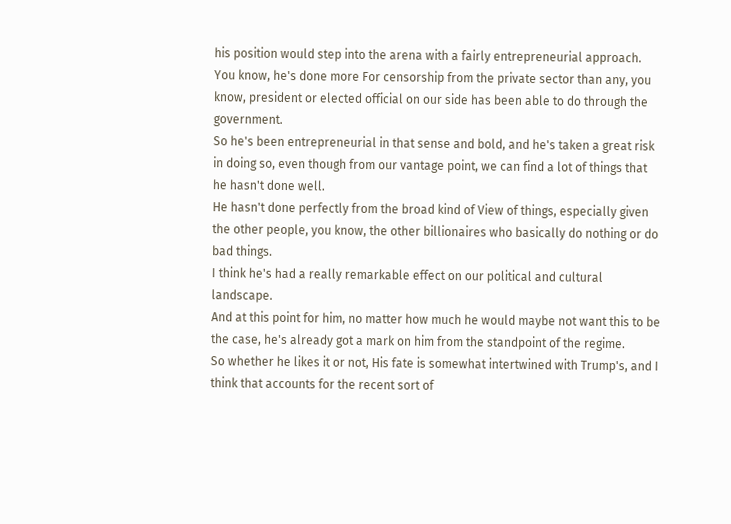his position would step into the arena with a fairly entrepreneurial approach.
You know, he's done more For censorship from the private sector than any, you know, president or elected official on our side has been able to do through the government.
So he's been entrepreneurial in that sense and bold, and he's taken a great risk in doing so, even though from our vantage point, we can find a lot of things that he hasn't done well.
He hasn't done perfectly from the broad kind of View of things, especially given the other people, you know, the other billionaires who basically do nothing or do bad things.
I think he's had a really remarkable effect on our political and cultural landscape.
And at this point for him, no matter how much he would maybe not want this to be the case, he's already got a mark on him from the standpoint of the regime.
So whether he likes it or not, His fate is somewhat intertwined with Trump's, and I think that accounts for the recent sort of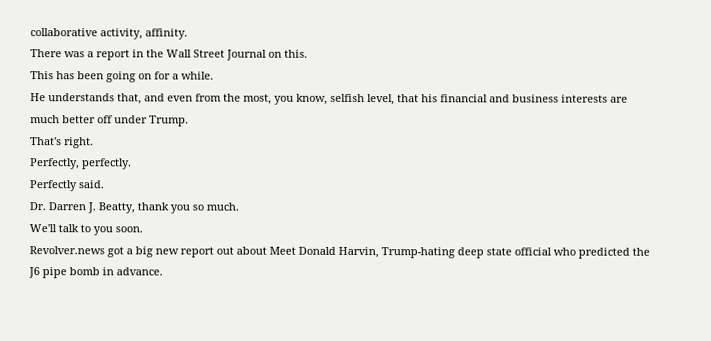collaborative activity, affinity.
There was a report in the Wall Street Journal on this.
This has been going on for a while.
He understands that, and even from the most, you know, selfish level, that his financial and business interests are much better off under Trump.
That's right.
Perfectly, perfectly.
Perfectly said.
Dr. Darren J. Beatty, thank you so much.
We'll talk to you soon.
Revolver.news got a big new report out about Meet Donald Harvin, Trump-hating deep state official who predicted the J6 pipe bomb in advance.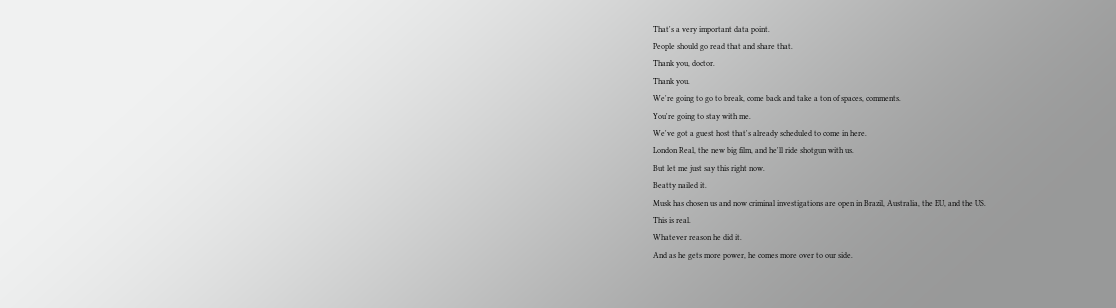That's a very important data point.
People should go read that and share that.
Thank you, doctor.
Thank you.
We're going to go to break, come back and take a ton of spaces, comments.
You're going to stay with me.
We've got a guest host that's already scheduled to come in here.
London Real, the new big film, and he'll ride shotgun with us.
But let me just say this right now.
Beatty nailed it.
Musk has chosen us and now criminal investigations are open in Brazil, Australia, the EU, and the US.
This is real.
Whatever reason he did it.
And as he gets more power, he comes more over to our side.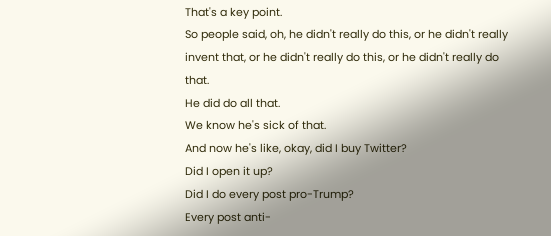That's a key point.
So people said, oh, he didn't really do this, or he didn't really invent that, or he didn't really do this, or he didn't really do that.
He did do all that.
We know he's sick of that.
And now he's like, okay, did I buy Twitter?
Did I open it up?
Did I do every post pro-Trump?
Every post anti-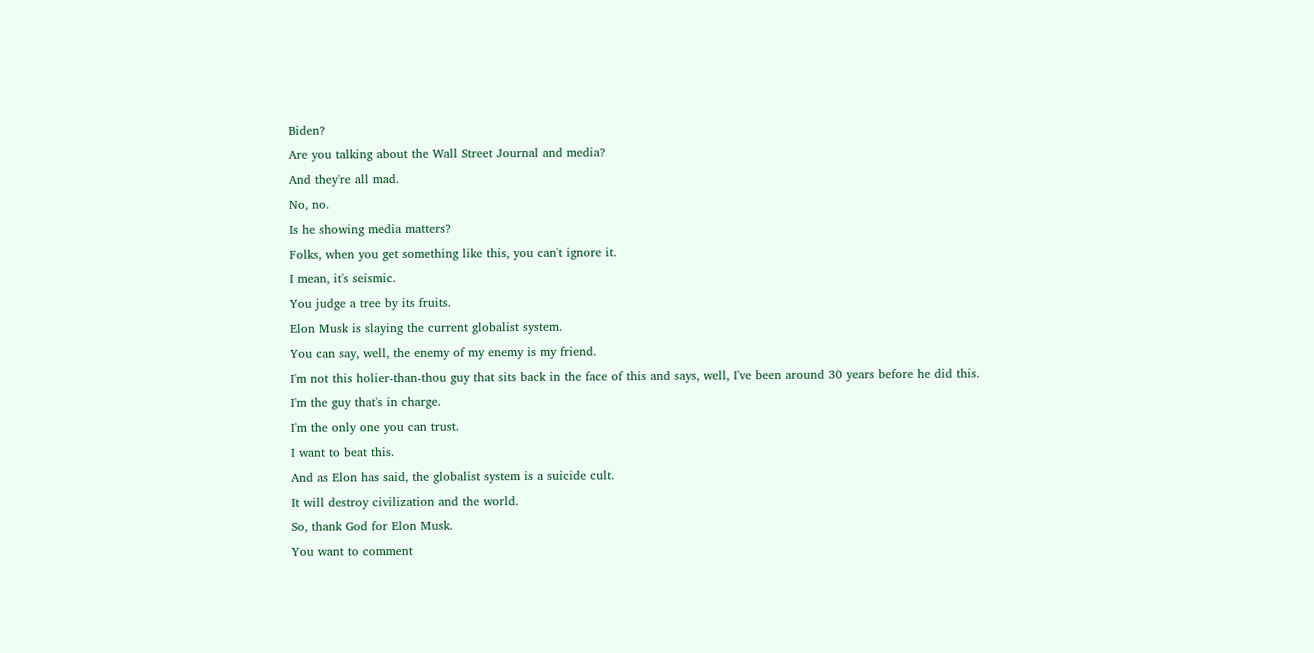Biden?
Are you talking about the Wall Street Journal and media?
And they're all mad.
No, no.
Is he showing media matters?
Folks, when you get something like this, you can't ignore it.
I mean, it's seismic.
You judge a tree by its fruits.
Elon Musk is slaying the current globalist system.
You can say, well, the enemy of my enemy is my friend.
I'm not this holier-than-thou guy that sits back in the face of this and says, well, I've been around 30 years before he did this.
I'm the guy that's in charge.
I'm the only one you can trust.
I want to beat this.
And as Elon has said, the globalist system is a suicide cult.
It will destroy civilization and the world.
So, thank God for Elon Musk.
You want to comment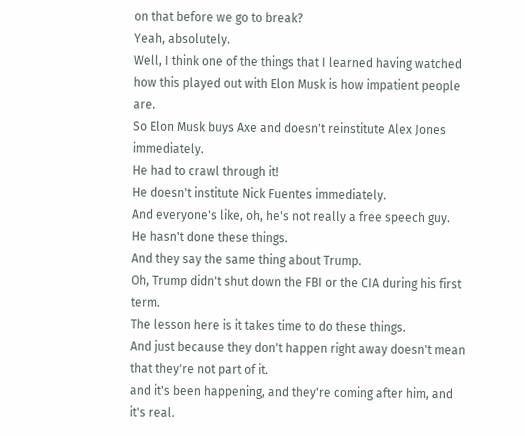on that before we go to break?
Yeah, absolutely.
Well, I think one of the things that I learned having watched how this played out with Elon Musk is how impatient people are.
So Elon Musk buys Axe and doesn't reinstitute Alex Jones immediately.
He had to crawl through it!
He doesn't institute Nick Fuentes immediately.
And everyone's like, oh, he's not really a free speech guy.
He hasn't done these things.
And they say the same thing about Trump.
Oh, Trump didn't shut down the FBI or the CIA during his first term.
The lesson here is it takes time to do these things.
And just because they don't happen right away doesn't mean that they're not part of it.
and it's been happening, and they're coming after him, and it's real.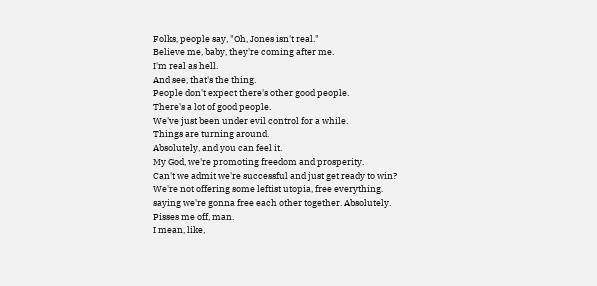Folks, people say, "Oh, Jones isn't real."
Believe me, baby, they're coming after me.
I'm real as hell.
And see, that's the thing.
People don't expect there's other good people.
There's a lot of good people.
We've just been under evil control for a while.
Things are turning around.
Absolutely, and you can feel it.
My God, we're promoting freedom and prosperity.
Can't we admit we're successful and just get ready to win?
We're not offering some leftist utopia, free everything.
saying we're gonna free each other together. Absolutely.
Pisses me off, man.
I mean, like,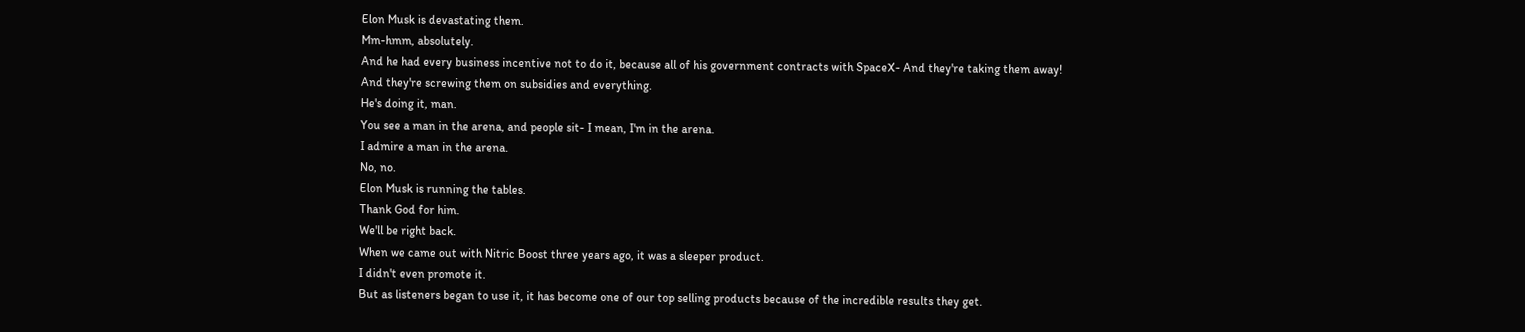Elon Musk is devastating them.
Mm-hmm, absolutely.
And he had every business incentive not to do it, because all of his government contracts with SpaceX- And they're taking them away!
And they're screwing them on subsidies and everything.
He's doing it, man.
You see a man in the arena, and people sit- I mean, I'm in the arena.
I admire a man in the arena.
No, no.
Elon Musk is running the tables.
Thank God for him.
We'll be right back.
When we came out with Nitric Boost three years ago, it was a sleeper product.
I didn't even promote it.
But as listeners began to use it, it has become one of our top selling products because of the incredible results they get.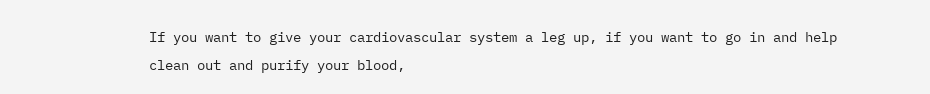If you want to give your cardiovascular system a leg up, if you want to go in and help clean out and purify your blood,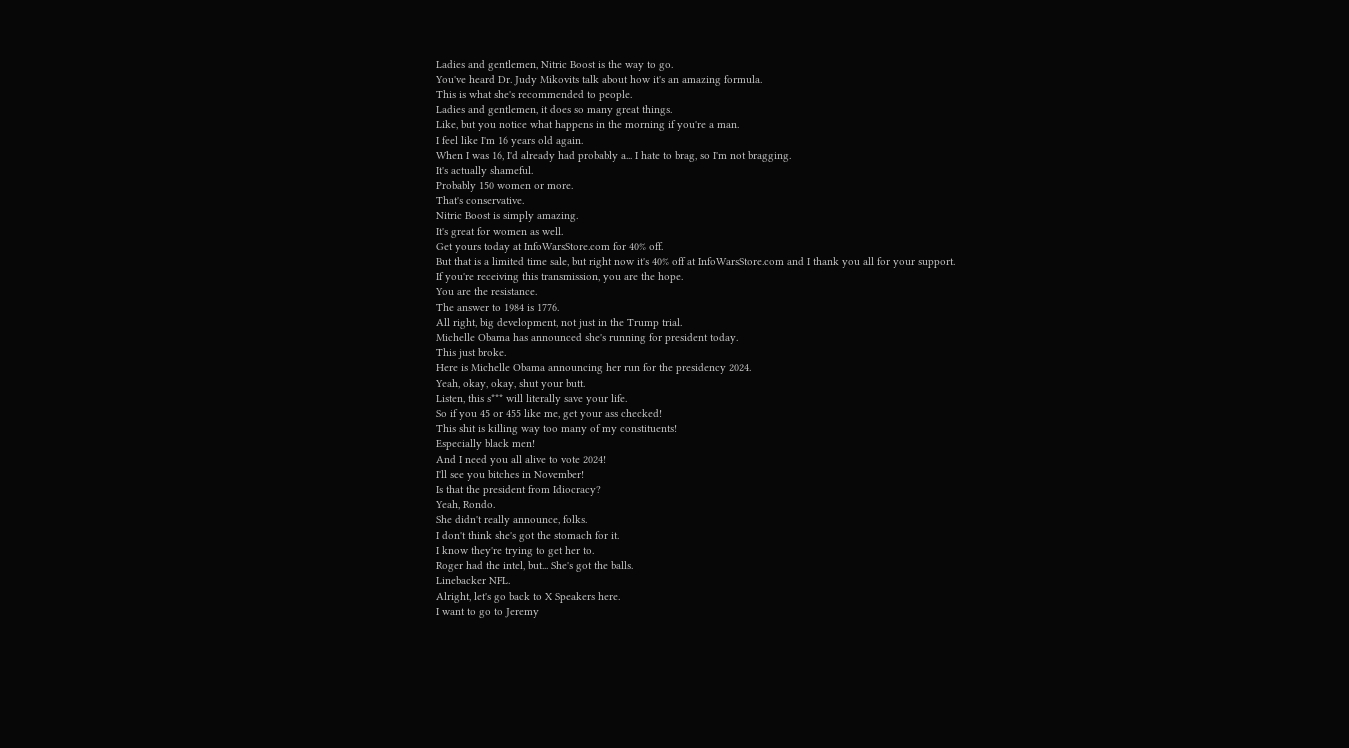Ladies and gentlemen, Nitric Boost is the way to go.
You've heard Dr. Judy Mikovits talk about how it's an amazing formula.
This is what she's recommended to people.
Ladies and gentlemen, it does so many great things.
Like, but you notice what happens in the morning if you're a man.
I feel like I'm 16 years old again.
When I was 16, I'd already had probably a... I hate to brag, so I'm not bragging.
It's actually shameful.
Probably 150 women or more.
That's conservative.
Nitric Boost is simply amazing.
It's great for women as well.
Get yours today at InfoWarsStore.com for 40% off.
But that is a limited time sale, but right now it's 40% off at InfoWarsStore.com and I thank you all for your support.
If you're receiving this transmission, you are the hope.
You are the resistance.
The answer to 1984 is 1776.
All right, big development, not just in the Trump trial.
Michelle Obama has announced she's running for president today.
This just broke.
Here is Michelle Obama announcing her run for the presidency 2024.
Yeah, okay, okay, shut your butt.
Listen, this s*** will literally save your life.
So if you 45 or 455 like me, get your ass checked!
This shit is killing way too many of my constituents!
Especially black men!
And I need you all alive to vote 2024!
I'll see you bitches in November!
Is that the president from Idiocracy?
Yeah, Rondo.
She didn't really announce, folks.
I don't think she's got the stomach for it.
I know they're trying to get her to.
Roger had the intel, but... She's got the balls.
Linebacker NFL.
Alright, let's go back to X Speakers here.
I want to go to Jeremy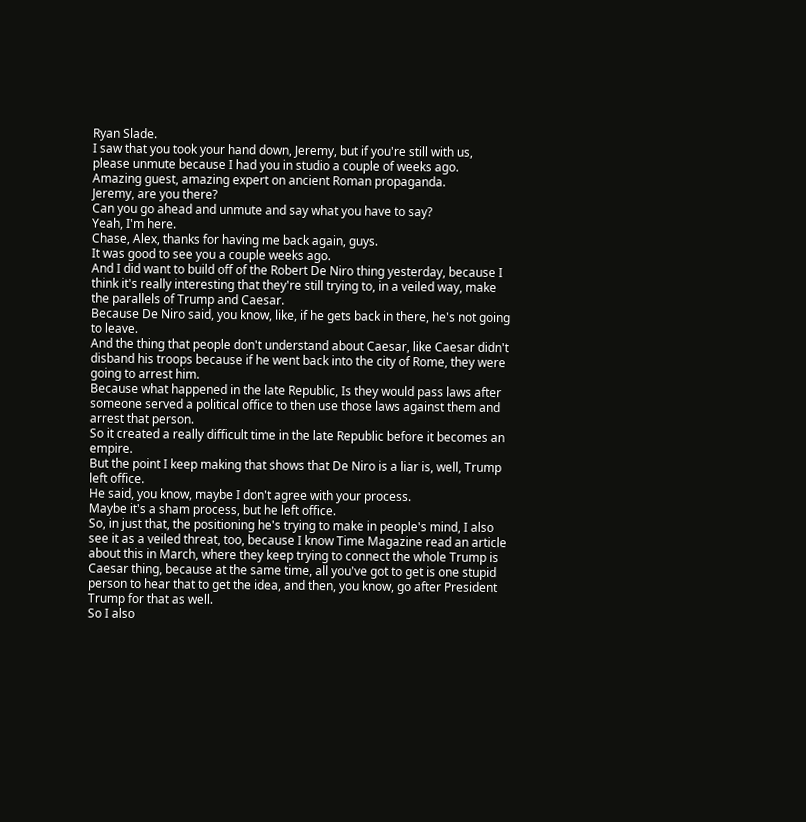Ryan Slade.
I saw that you took your hand down, Jeremy, but if you're still with us, please unmute because I had you in studio a couple of weeks ago.
Amazing guest, amazing expert on ancient Roman propaganda.
Jeremy, are you there?
Can you go ahead and unmute and say what you have to say?
Yeah, I'm here.
Chase, Alex, thanks for having me back again, guys.
It was good to see you a couple weeks ago.
And I did want to build off of the Robert De Niro thing yesterday, because I think it's really interesting that they're still trying to, in a veiled way, make the parallels of Trump and Caesar.
Because De Niro said, you know, like, if he gets back in there, he's not going to leave.
And the thing that people don't understand about Caesar, like Caesar didn't disband his troops because if he went back into the city of Rome, they were going to arrest him.
Because what happened in the late Republic, Is they would pass laws after someone served a political office to then use those laws against them and arrest that person.
So it created a really difficult time in the late Republic before it becomes an empire.
But the point I keep making that shows that De Niro is a liar is, well, Trump left office.
He said, you know, maybe I don't agree with your process.
Maybe it's a sham process, but he left office.
So, in just that, the positioning he's trying to make in people's mind, I also see it as a veiled threat, too, because I know Time Magazine read an article about this in March, where they keep trying to connect the whole Trump is Caesar thing, because at the same time, all you've got to get is one stupid person to hear that to get the idea, and then, you know, go after President Trump for that as well.
So I also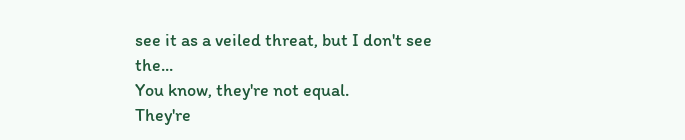see it as a veiled threat, but I don't see the...
You know, they're not equal.
They're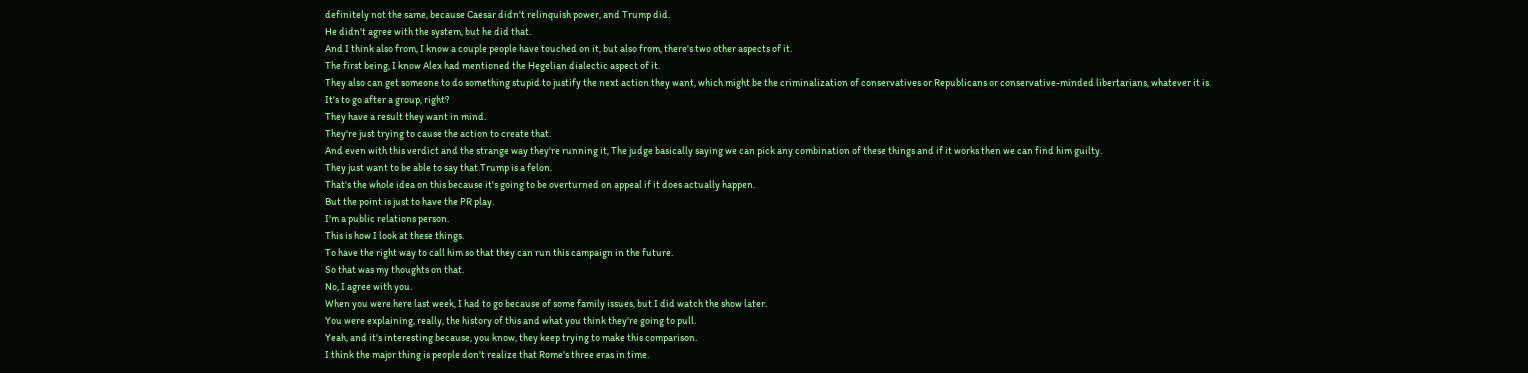definitely not the same, because Caesar didn't relinquish power, and Trump did.
He didn't agree with the system, but he did that.
And I think also from, I know a couple people have touched on it, but also from, there's two other aspects of it.
The first being, I know Alex had mentioned the Hegelian dialectic aspect of it.
They also can get someone to do something stupid to justify the next action they want, which might be the criminalization of conservatives or Republicans or conservative-minded libertarians, whatever it is.
It's to go after a group, right?
They have a result they want in mind.
They're just trying to cause the action to create that.
And even with this verdict and the strange way they're running it, The judge basically saying we can pick any combination of these things and if it works then we can find him guilty.
They just want to be able to say that Trump is a felon.
That's the whole idea on this because it's going to be overturned on appeal if it does actually happen.
But the point is just to have the PR play.
I'm a public relations person.
This is how I look at these things.
To have the right way to call him so that they can run this campaign in the future.
So that was my thoughts on that.
No, I agree with you.
When you were here last week, I had to go because of some family issues, but I did watch the show later.
You were explaining, really, the history of this and what you think they're going to pull.
Yeah, and it's interesting because, you know, they keep trying to make this comparison.
I think the major thing is people don't realize that Rome's three eras in time.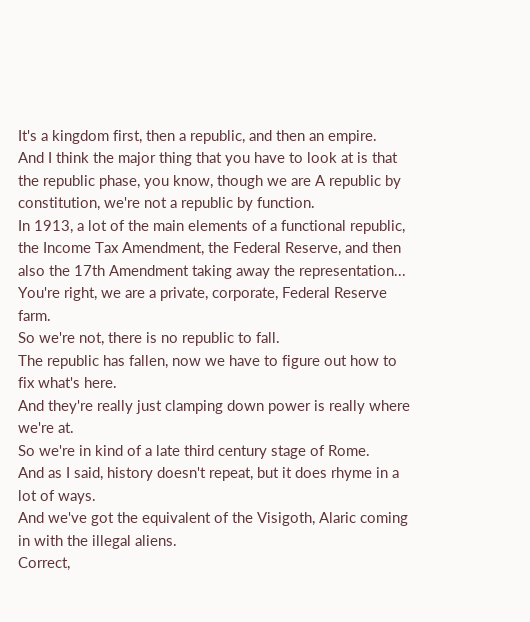It's a kingdom first, then a republic, and then an empire.
And I think the major thing that you have to look at is that the republic phase, you know, though we are A republic by constitution, we're not a republic by function.
In 1913, a lot of the main elements of a functional republic, the Income Tax Amendment, the Federal Reserve, and then also the 17th Amendment taking away the representation... You're right, we are a private, corporate, Federal Reserve farm.
So we're not, there is no republic to fall.
The republic has fallen, now we have to figure out how to fix what's here.
And they're really just clamping down power is really where we're at.
So we're in kind of a late third century stage of Rome.
And as I said, history doesn't repeat, but it does rhyme in a lot of ways.
And we've got the equivalent of the Visigoth, Alaric coming in with the illegal aliens.
Correct,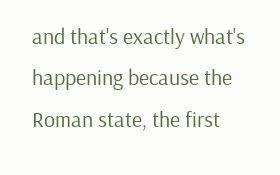and that's exactly what's happening because the Roman state, the first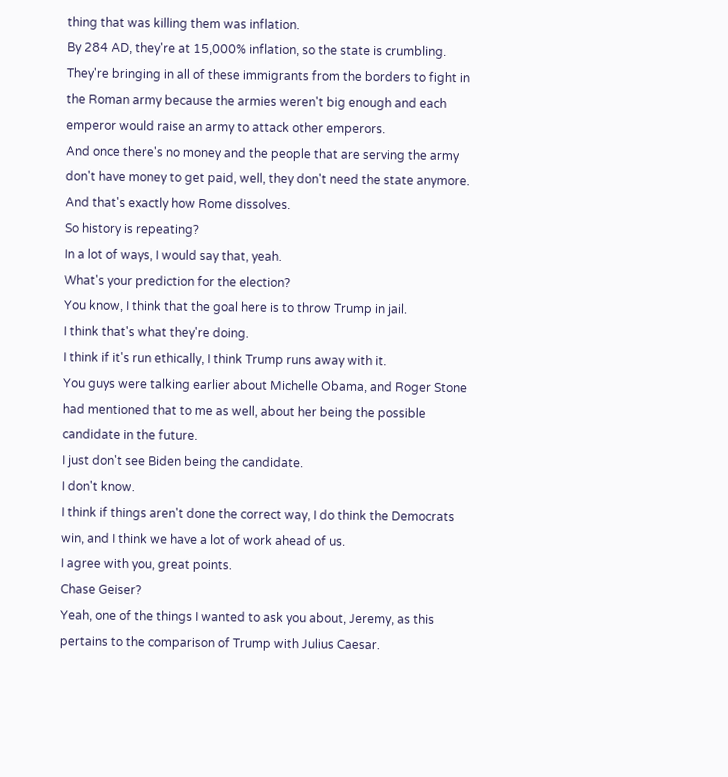thing that was killing them was inflation.
By 284 AD, they're at 15,000% inflation, so the state is crumbling.
They're bringing in all of these immigrants from the borders to fight in the Roman army because the armies weren't big enough and each emperor would raise an army to attack other emperors.
And once there's no money and the people that are serving the army don't have money to get paid, well, they don't need the state anymore.
And that's exactly how Rome dissolves.
So history is repeating?
In a lot of ways, I would say that, yeah.
What's your prediction for the election?
You know, I think that the goal here is to throw Trump in jail.
I think that's what they're doing.
I think if it's run ethically, I think Trump runs away with it.
You guys were talking earlier about Michelle Obama, and Roger Stone had mentioned that to me as well, about her being the possible candidate in the future.
I just don't see Biden being the candidate.
I don't know.
I think if things aren't done the correct way, I do think the Democrats win, and I think we have a lot of work ahead of us.
I agree with you, great points.
Chase Geiser?
Yeah, one of the things I wanted to ask you about, Jeremy, as this pertains to the comparison of Trump with Julius Caesar.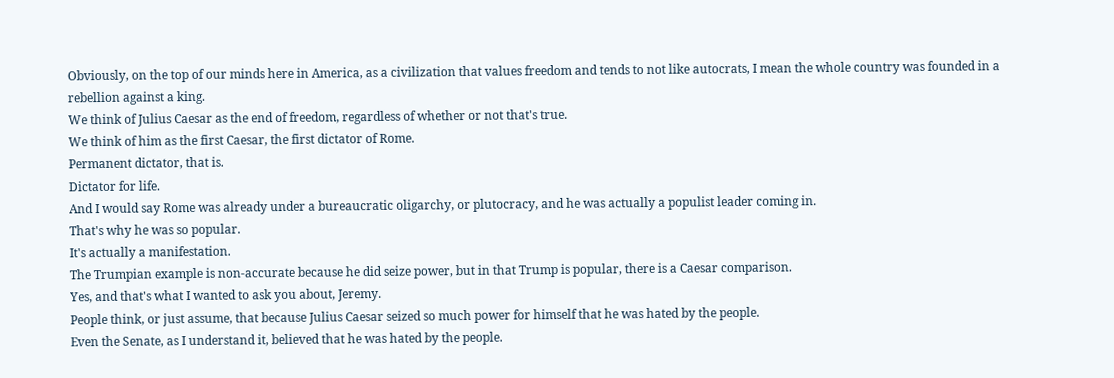Obviously, on the top of our minds here in America, as a civilization that values freedom and tends to not like autocrats, I mean the whole country was founded in a rebellion against a king.
We think of Julius Caesar as the end of freedom, regardless of whether or not that's true.
We think of him as the first Caesar, the first dictator of Rome.
Permanent dictator, that is.
Dictator for life.
And I would say Rome was already under a bureaucratic oligarchy, or plutocracy, and he was actually a populist leader coming in.
That's why he was so popular.
It's actually a manifestation.
The Trumpian example is non-accurate because he did seize power, but in that Trump is popular, there is a Caesar comparison.
Yes, and that's what I wanted to ask you about, Jeremy.
People think, or just assume, that because Julius Caesar seized so much power for himself that he was hated by the people.
Even the Senate, as I understand it, believed that he was hated by the people.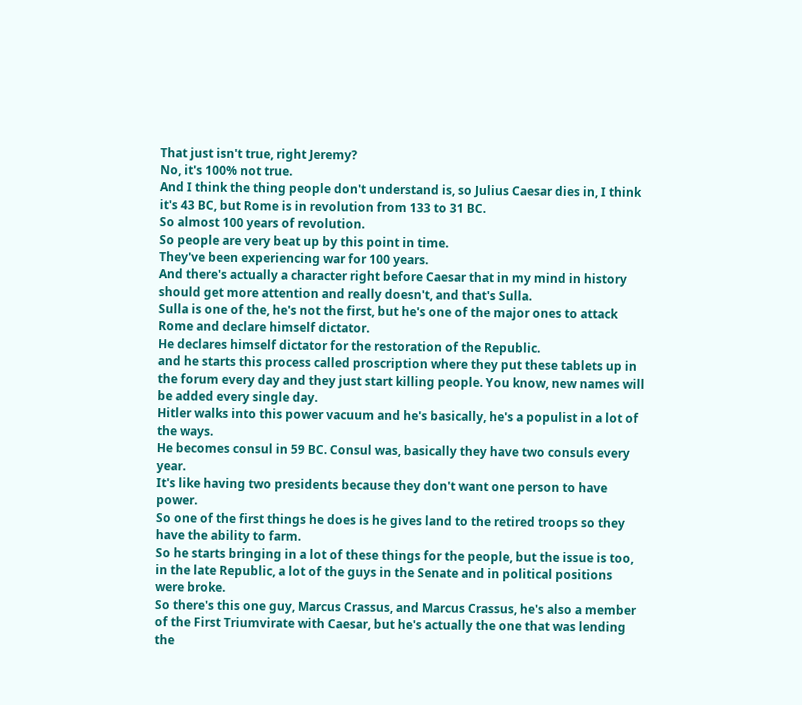That just isn't true, right Jeremy?
No, it's 100% not true.
And I think the thing people don't understand is, so Julius Caesar dies in, I think it's 43 BC, but Rome is in revolution from 133 to 31 BC.
So almost 100 years of revolution.
So people are very beat up by this point in time.
They've been experiencing war for 100 years.
And there's actually a character right before Caesar that in my mind in history should get more attention and really doesn't, and that's Sulla.
Sulla is one of the, he's not the first, but he's one of the major ones to attack Rome and declare himself dictator.
He declares himself dictator for the restoration of the Republic.
and he starts this process called proscription where they put these tablets up in the forum every day and they just start killing people. You know, new names will be added every single day.
Hitler walks into this power vacuum and he's basically, he's a populist in a lot of the ways.
He becomes consul in 59 BC. Consul was, basically they have two consuls every year.
It's like having two presidents because they don't want one person to have power.
So one of the first things he does is he gives land to the retired troops so they have the ability to farm.
So he starts bringing in a lot of these things for the people, but the issue is too, in the late Republic, a lot of the guys in the Senate and in political positions were broke.
So there's this one guy, Marcus Crassus, and Marcus Crassus, he's also a member of the First Triumvirate with Caesar, but he's actually the one that was lending the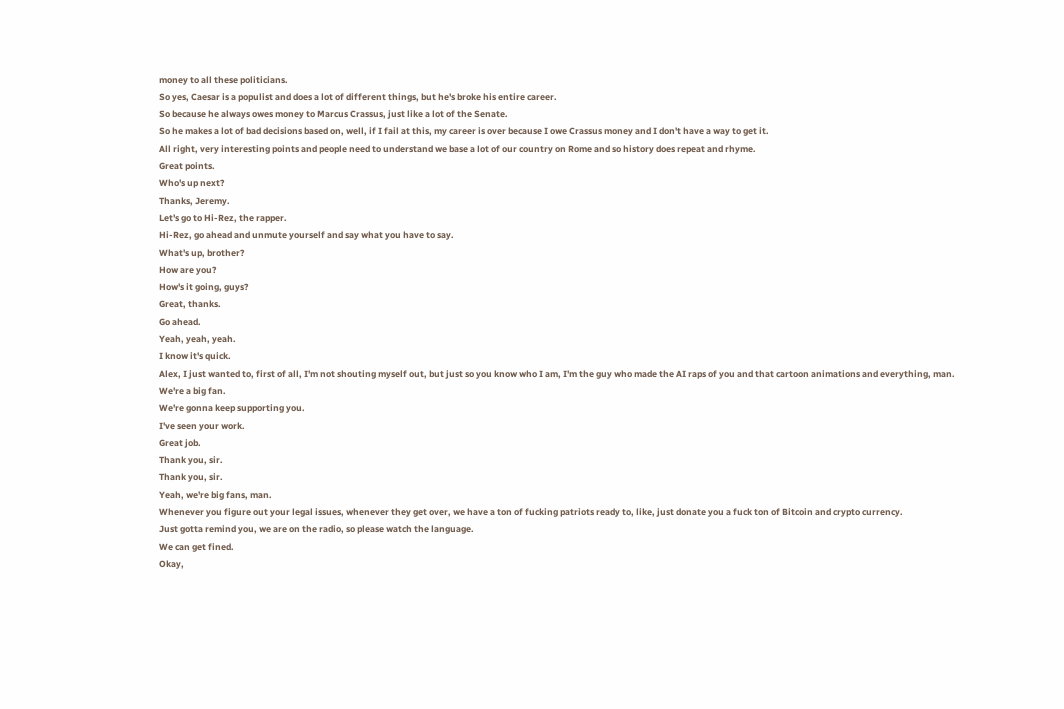money to all these politicians.
So yes, Caesar is a populist and does a lot of different things, but he's broke his entire career.
So because he always owes money to Marcus Crassus, just like a lot of the Senate.
So he makes a lot of bad decisions based on, well, if I fail at this, my career is over because I owe Crassus money and I don't have a way to get it.
All right, very interesting points and people need to understand we base a lot of our country on Rome and so history does repeat and rhyme.
Great points.
Who's up next?
Thanks, Jeremy.
Let's go to Hi-Rez, the rapper.
Hi-Rez, go ahead and unmute yourself and say what you have to say.
What's up, brother?
How are you?
How's it going, guys?
Great, thanks.
Go ahead.
Yeah, yeah, yeah.
I know it's quick.
Alex, I just wanted to, first of all, I'm not shouting myself out, but just so you know who I am, I'm the guy who made the AI raps of you and that cartoon animations and everything, man.
We're a big fan.
We're gonna keep supporting you.
I've seen your work.
Great job.
Thank you, sir.
Thank you, sir.
Yeah, we're big fans, man.
Whenever you figure out your legal issues, whenever they get over, we have a ton of fucking patriots ready to, like, just donate you a fuck ton of Bitcoin and crypto currency.
Just gotta remind you, we are on the radio, so please watch the language.
We can get fined.
Okay,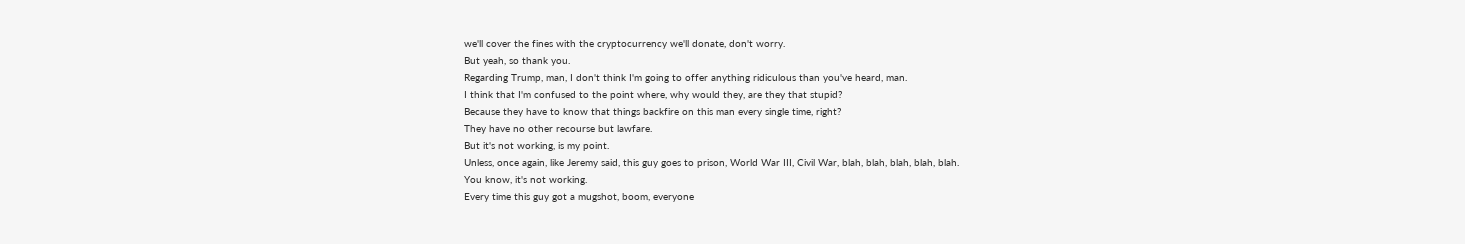we'll cover the fines with the cryptocurrency we'll donate, don't worry.
But yeah, so thank you.
Regarding Trump, man, I don't think I'm going to offer anything ridiculous than you've heard, man.
I think that I'm confused to the point where, why would they, are they that stupid?
Because they have to know that things backfire on this man every single time, right?
They have no other recourse but lawfare.
But it's not working, is my point.
Unless, once again, like Jeremy said, this guy goes to prison, World War III, Civil War, blah, blah, blah, blah, blah.
You know, it's not working.
Every time this guy got a mugshot, boom, everyone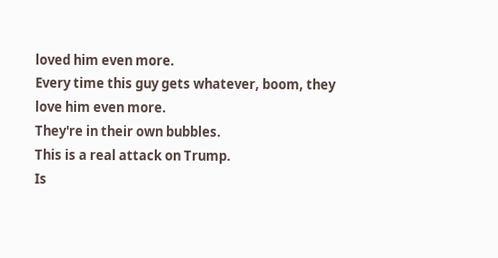loved him even more.
Every time this guy gets whatever, boom, they love him even more.
They're in their own bubbles.
This is a real attack on Trump.
Is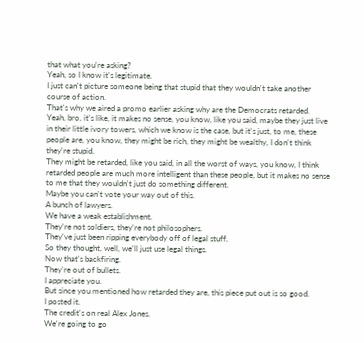that what you're asking?
Yeah, so I know it's legitimate.
I just can't picture someone being that stupid that they wouldn't take another course of action.
That's why we aired a promo earlier asking why are the Democrats retarded.
Yeah, bro, it's like, it makes no sense, you know, like you said, maybe they just live in their little ivory towers, which we know is the case, but it's just, to me, these people are, you know, they might be rich, they might be wealthy, I don't think they're stupid.
They might be retarded, like you said, in all the worst of ways, you know, I think retarded people are much more intelligent than these people, but it makes no sense to me that they wouldn't just do something different.
Maybe you can't vote your way out of this.
A bunch of lawyers.
We have a weak establishment.
They're not soldiers, they're not philosophers.
They've just been ripping everybody off of legal stuff.
So they thought, well, we'll just use legal things.
Now that's backfiring.
They're out of bullets.
I appreciate you.
But since you mentioned how retarded they are, this piece put out is so good.
I posted it.
The credit's on real Alex Jones.
We're going to go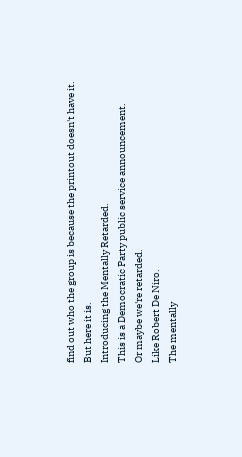find out who the group is because the printout doesn't have it.
But here it is.
Introducing the Mentally Retarded.
This is a Democratic Party public service announcement.
Or maybe we're retarded.
Like Robert De Niro.
The mentally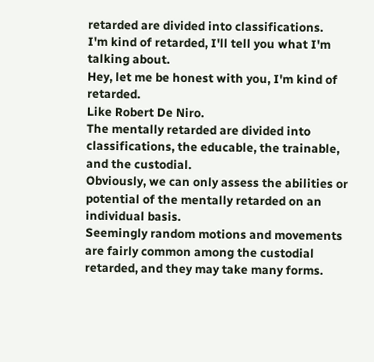retarded are divided into classifications.
I'm kind of retarded, I'll tell you what I'm talking about.
Hey, let me be honest with you, I'm kind of retarded.
Like Robert De Niro.
The mentally retarded are divided into classifications, the educable, the trainable, and the custodial.
Obviously, we can only assess the abilities or potential of the mentally retarded on an individual basis.
Seemingly random motions and movements are fairly common among the custodial retarded, and they may take many forms.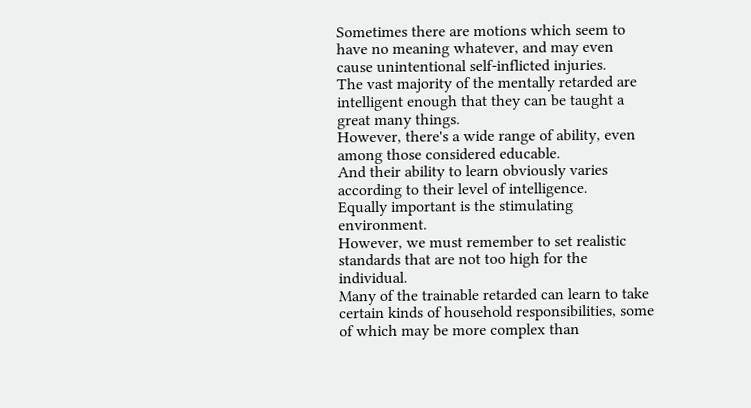Sometimes there are motions which seem to have no meaning whatever, and may even cause unintentional self-inflicted injuries.
The vast majority of the mentally retarded are intelligent enough that they can be taught a great many things.
However, there's a wide range of ability, even among those considered educable.
And their ability to learn obviously varies according to their level of intelligence.
Equally important is the stimulating environment.
However, we must remember to set realistic standards that are not too high for the individual.
Many of the trainable retarded can learn to take certain kinds of household responsibilities, some of which may be more complex than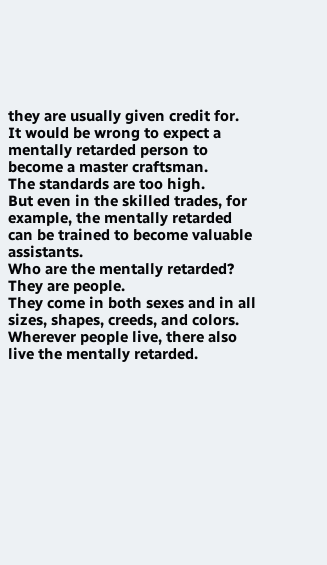they are usually given credit for.
It would be wrong to expect a mentally retarded person to become a master craftsman.
The standards are too high.
But even in the skilled trades, for example, the mentally retarded can be trained to become valuable assistants.
Who are the mentally retarded?
They are people.
They come in both sexes and in all sizes, shapes, creeds, and colors.
Wherever people live, there also live the mentally retarded.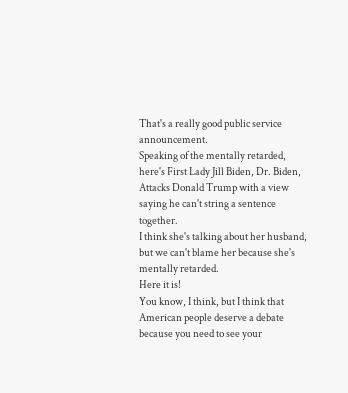That's a really good public service announcement.
Speaking of the mentally retarded, here's First Lady Jill Biden, Dr. Biden, Attacks Donald Trump with a view saying he can't string a sentence together.
I think she's talking about her husband, but we can't blame her because she's mentally retarded.
Here it is!
You know, I think, but I think that American people deserve a debate because you need to see your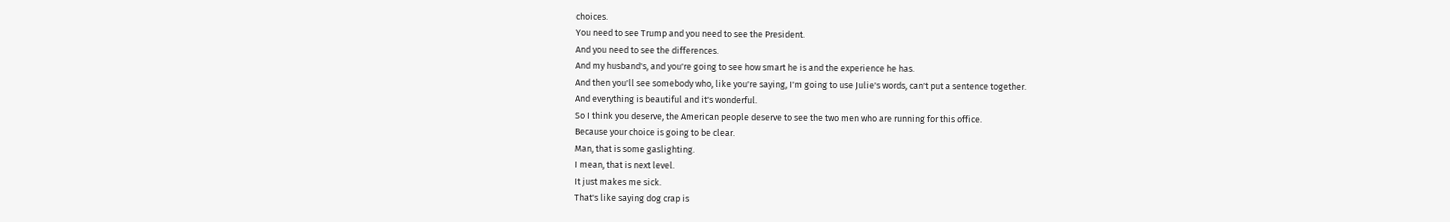choices.
You need to see Trump and you need to see the President.
And you need to see the differences.
And my husband's, and you're going to see how smart he is and the experience he has.
And then you'll see somebody who, like you're saying, I'm going to use Julie's words, can't put a sentence together.
And everything is beautiful and it's wonderful.
So I think you deserve, the American people deserve to see the two men who are running for this office.
Because your choice is going to be clear.
Man, that is some gaslighting.
I mean, that is next level.
It just makes me sick.
That's like saying dog crap is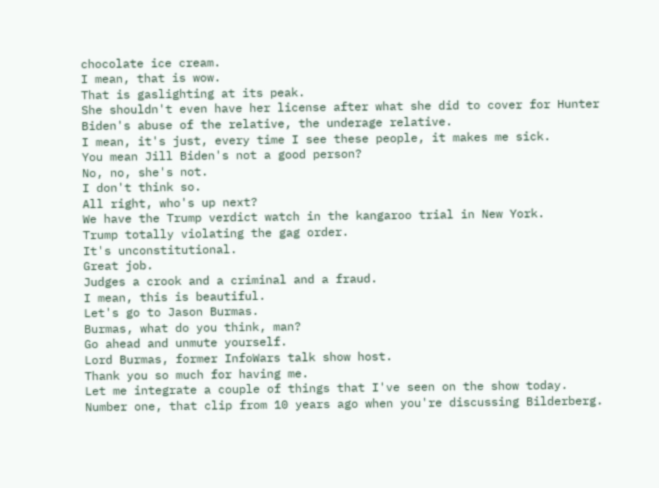chocolate ice cream.
I mean, that is wow.
That is gaslighting at its peak.
She shouldn't even have her license after what she did to cover for Hunter Biden's abuse of the relative, the underage relative.
I mean, it's just, every time I see these people, it makes me sick.
You mean Jill Biden's not a good person?
No, no, she's not.
I don't think so.
All right, who's up next?
We have the Trump verdict watch in the kangaroo trial in New York.
Trump totally violating the gag order.
It's unconstitutional.
Great job.
Judges a crook and a criminal and a fraud.
I mean, this is beautiful.
Let's go to Jason Burmas.
Burmas, what do you think, man?
Go ahead and unmute yourself.
Lord Burmas, former InfoWars talk show host.
Thank you so much for having me.
Let me integrate a couple of things that I've seen on the show today.
Number one, that clip from 10 years ago when you're discussing Bilderberg.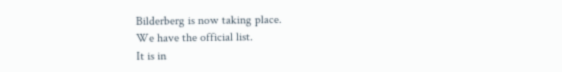Bilderberg is now taking place.
We have the official list.
It is in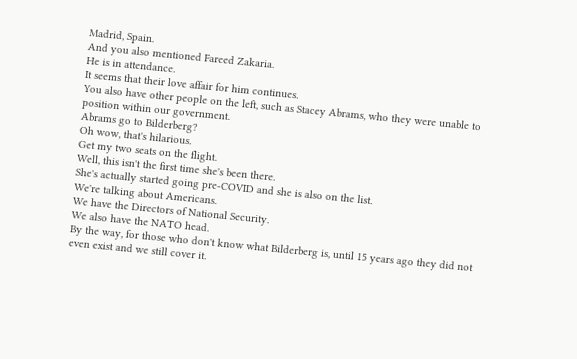Madrid, Spain.
And you also mentioned Fareed Zakaria.
He is in attendance.
It seems that their love affair for him continues.
You also have other people on the left, such as Stacey Abrams, who they were unable to position within our government.
Abrams go to Bilderberg?
Oh wow, that's hilarious.
Get my two seats on the flight.
Well, this isn't the first time she's been there.
She's actually started going pre-COVID and she is also on the list.
We're talking about Americans.
We have the Directors of National Security.
We also have the NATO head.
By the way, for those who don't know what Bilderberg is, until 15 years ago they did not even exist and we still cover it.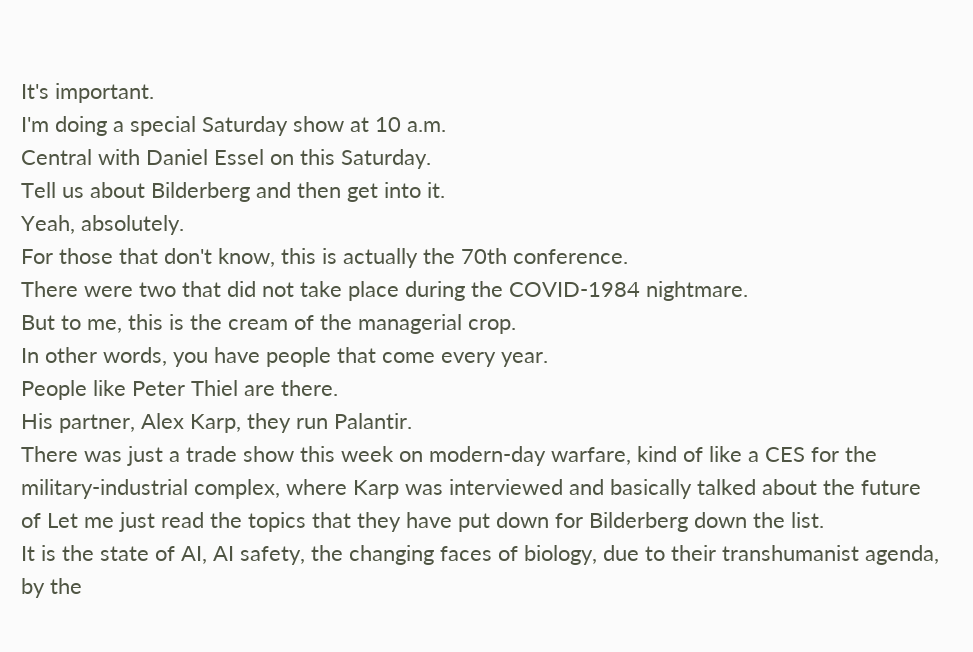It's important.
I'm doing a special Saturday show at 10 a.m.
Central with Daniel Essel on this Saturday.
Tell us about Bilderberg and then get into it.
Yeah, absolutely.
For those that don't know, this is actually the 70th conference.
There were two that did not take place during the COVID-1984 nightmare.
But to me, this is the cream of the managerial crop.
In other words, you have people that come every year.
People like Peter Thiel are there.
His partner, Alex Karp, they run Palantir.
There was just a trade show this week on modern-day warfare, kind of like a CES for the military-industrial complex, where Karp was interviewed and basically talked about the future of Let me just read the topics that they have put down for Bilderberg down the list.
It is the state of AI, AI safety, the changing faces of biology, due to their transhumanist agenda, by the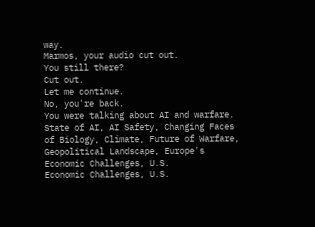way.
Marmos, your audio cut out.
You still there?
Cut out.
Let me continue.
No, you're back.
You were talking about AI and warfare.
State of AI, AI Safety, Changing Faces of Biology, Climate, Future of Warfare, Geopolitical Landscape, Europe's Economic Challenges, U.S.
Economic Challenges, U.S.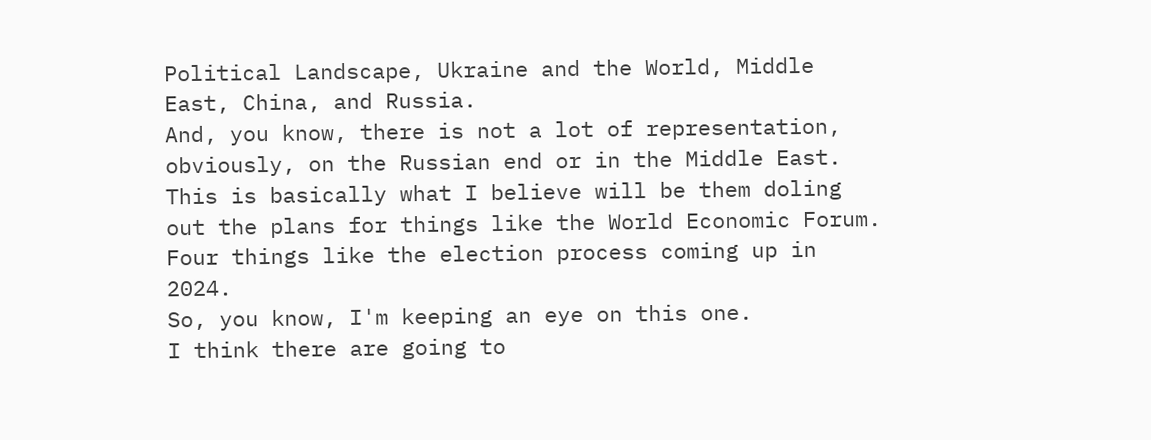Political Landscape, Ukraine and the World, Middle East, China, and Russia.
And, you know, there is not a lot of representation, obviously, on the Russian end or in the Middle East.
This is basically what I believe will be them doling out the plans for things like the World Economic Forum.
Four things like the election process coming up in 2024.
So, you know, I'm keeping an eye on this one.
I think there are going to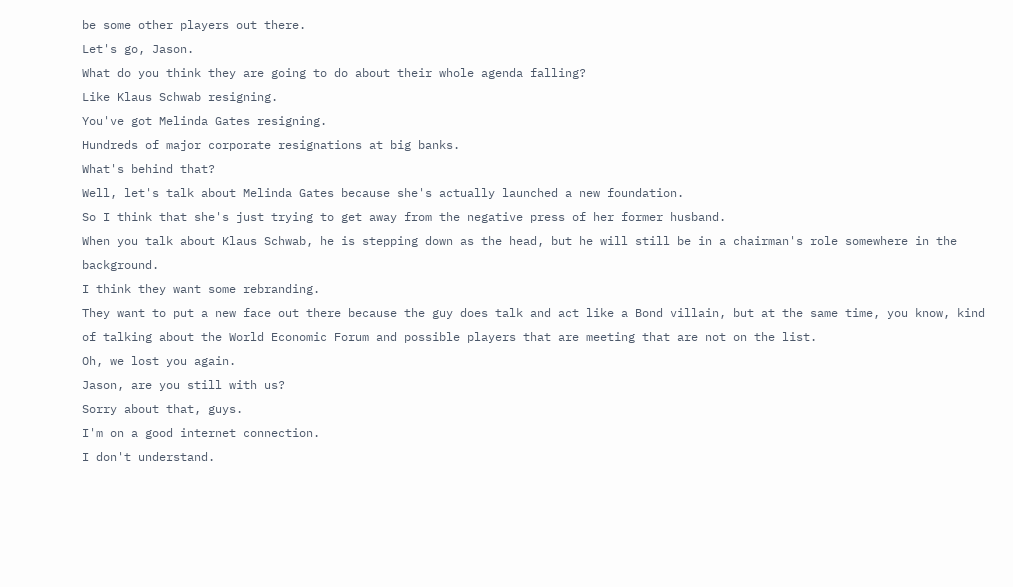be some other players out there.
Let's go, Jason.
What do you think they are going to do about their whole agenda falling?
Like Klaus Schwab resigning.
You've got Melinda Gates resigning.
Hundreds of major corporate resignations at big banks.
What's behind that?
Well, let's talk about Melinda Gates because she's actually launched a new foundation.
So I think that she's just trying to get away from the negative press of her former husband.
When you talk about Klaus Schwab, he is stepping down as the head, but he will still be in a chairman's role somewhere in the background.
I think they want some rebranding.
They want to put a new face out there because the guy does talk and act like a Bond villain, but at the same time, you know, kind of talking about the World Economic Forum and possible players that are meeting that are not on the list.
Oh, we lost you again.
Jason, are you still with us?
Sorry about that, guys.
I'm on a good internet connection.
I don't understand.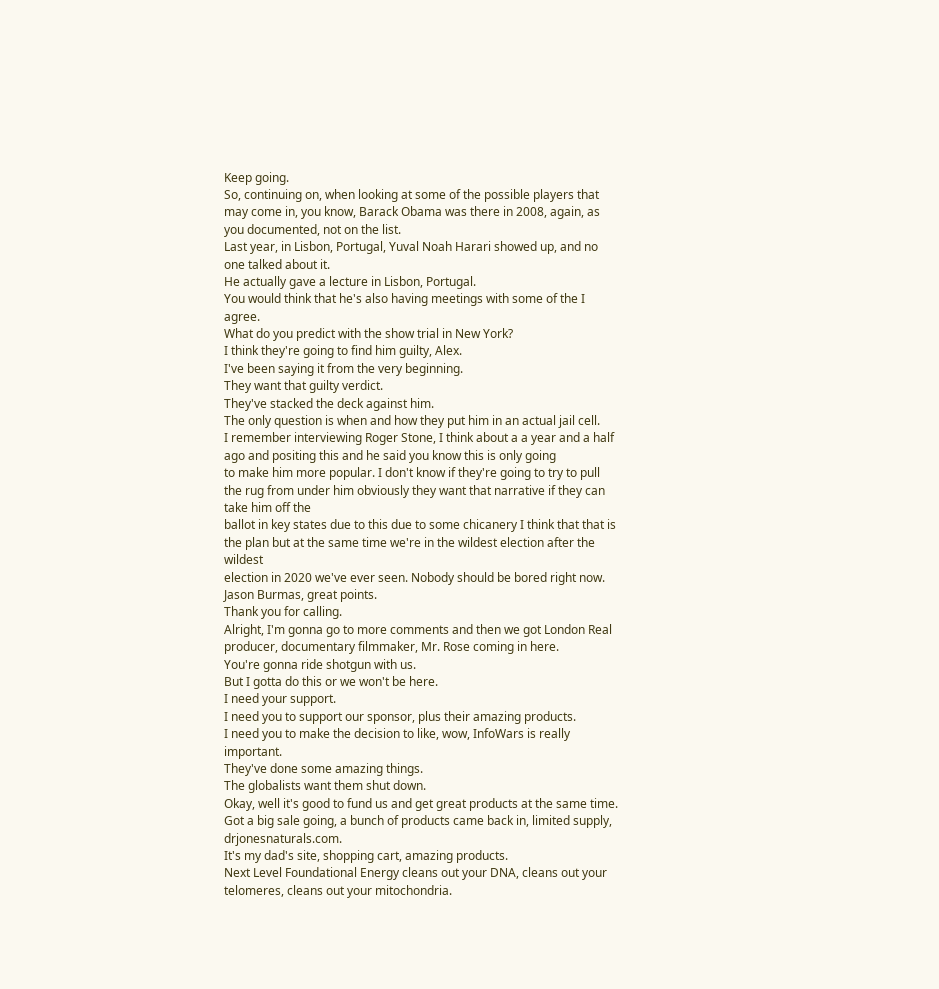Keep going.
So, continuing on, when looking at some of the possible players that may come in, you know, Barack Obama was there in 2008, again, as you documented, not on the list.
Last year, in Lisbon, Portugal, Yuval Noah Harari showed up, and no one talked about it.
He actually gave a lecture in Lisbon, Portugal.
You would think that he's also having meetings with some of the I agree.
What do you predict with the show trial in New York?
I think they're going to find him guilty, Alex.
I've been saying it from the very beginning.
They want that guilty verdict.
They've stacked the deck against him.
The only question is when and how they put him in an actual jail cell.
I remember interviewing Roger Stone, I think about a a year and a half ago and positing this and he said you know this is only going
to make him more popular. I don't know if they're going to try to pull the rug from under him obviously they want that narrative if they can take him off the
ballot in key states due to this due to some chicanery I think that that is the plan but at the same time we're in the wildest election after the wildest
election in 2020 we've ever seen. Nobody should be bored right now.
Jason Burmas, great points.
Thank you for calling.
Alright, I'm gonna go to more comments and then we got London Real producer, documentary filmmaker, Mr. Rose coming in here.
You're gonna ride shotgun with us.
But I gotta do this or we won't be here.
I need your support.
I need you to support our sponsor, plus their amazing products.
I need you to make the decision to like, wow, InfoWars is really important.
They've done some amazing things.
The globalists want them shut down.
Okay, well it's good to fund us and get great products at the same time.
Got a big sale going, a bunch of products came back in, limited supply, drjonesnaturals.com.
It's my dad's site, shopping cart, amazing products.
Next Level Foundational Energy cleans out your DNA, cleans out your telomeres, cleans out your mitochondria.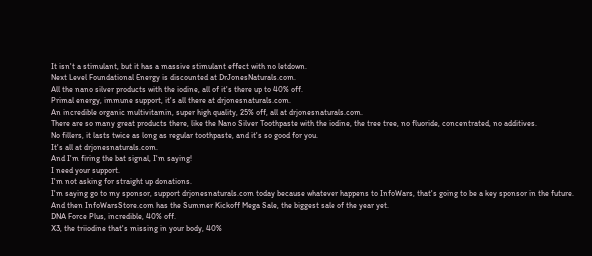It isn't a stimulant, but it has a massive stimulant effect with no letdown.
Next Level Foundational Energy is discounted at DrJonesNaturals.com.
All the nano silver products with the iodine, all of it's there up to 40% off.
Primal energy, immune support, it's all there at drjonesnaturals.com.
An incredible organic multivitamin, super high quality, 25% off, all at drjonesnaturals.com.
There are so many great products there, like the Nano Silver Toothpaste with the iodine, the tree tree, no fluoride, concentrated, no additives.
No fillers, it lasts twice as long as regular toothpaste, and it's so good for you.
It's all at drjonesnaturals.com.
And I'm firing the bat signal, I'm saying!
I need your support.
I'm not asking for straight up donations.
I'm saying go to my sponsor, support drjonesnaturals.com today because whatever happens to InfoWars, that's going to be a key sponsor in the future.
And then InfoWarsStore.com has the Summer Kickoff Mega Sale, the biggest sale of the year yet.
DNA Force Plus, incredible, 40% off.
X3, the triiodine that's missing in your body, 40%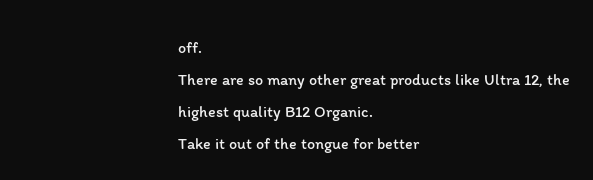off.
There are so many other great products like Ultra 12, the highest quality B12 Organic.
Take it out of the tongue for better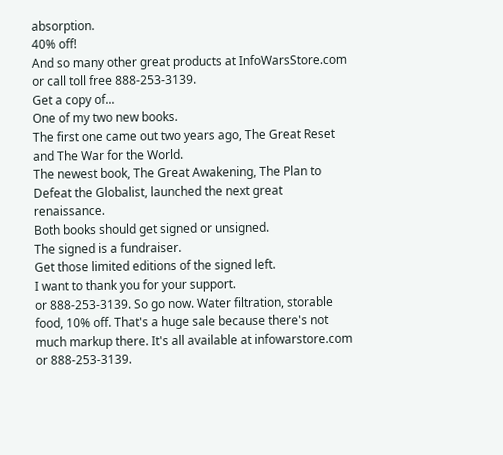absorption.
40% off!
And so many other great products at InfoWarsStore.com or call toll free 888-253-3139.
Get a copy of...
One of my two new books.
The first one came out two years ago, The Great Reset and The War for the World.
The newest book, The Great Awakening, The Plan to Defeat the Globalist, launched the next great renaissance.
Both books should get signed or unsigned.
The signed is a fundraiser.
Get those limited editions of the signed left.
I want to thank you for your support.
or 888-253-3139. So go now. Water filtration, storable food, 10% off. That's a huge sale because there's not much markup there. It's all available at infowarstore.com or 888-253-3139.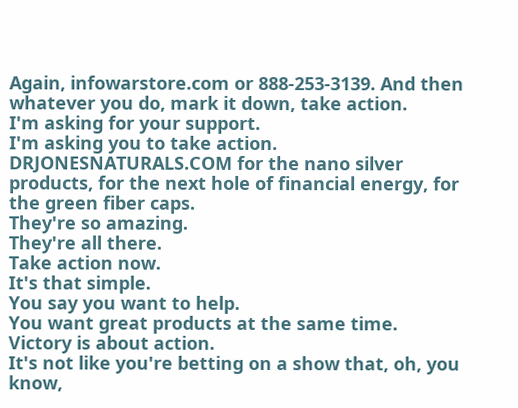Again, infowarstore.com or 888-253-3139. And then whatever you do, mark it down, take action.
I'm asking for your support.
I'm asking you to take action.
DRJONESNATURALS.COM for the nano silver products, for the next hole of financial energy, for the green fiber caps.
They're so amazing.
They're all there.
Take action now.
It's that simple.
You say you want to help.
You want great products at the same time.
Victory is about action.
It's not like you're betting on a show that, oh, you know,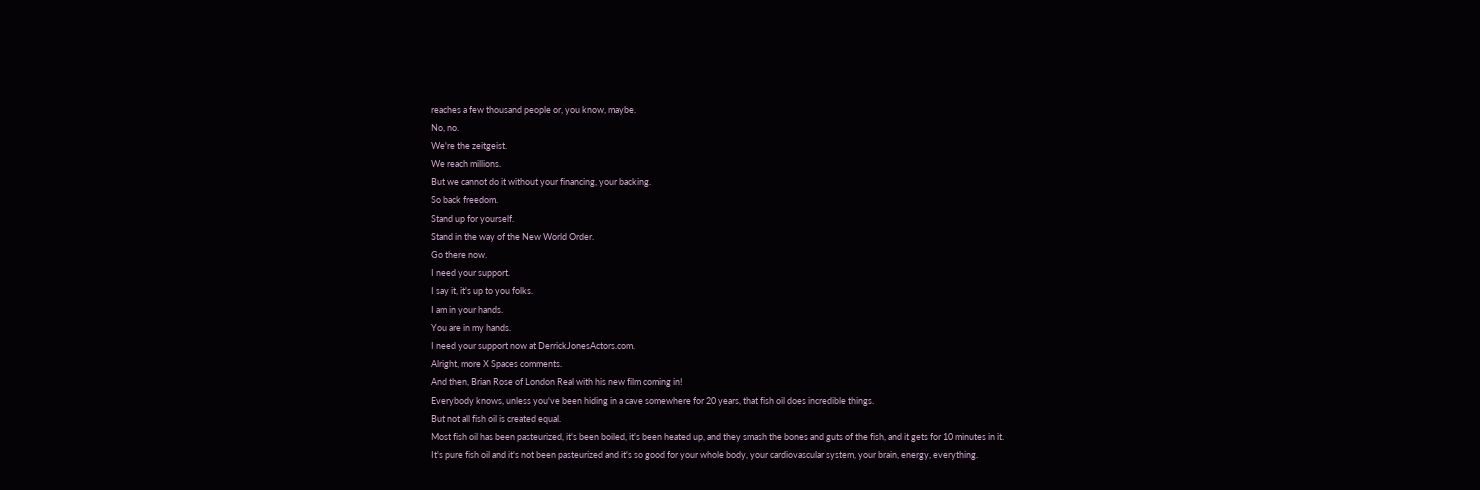reaches a few thousand people or, you know, maybe.
No, no.
We're the zeitgeist.
We reach millions.
But we cannot do it without your financing, your backing.
So back freedom.
Stand up for yourself.
Stand in the way of the New World Order.
Go there now.
I need your support.
I say it, it's up to you folks.
I am in your hands.
You are in my hands.
I need your support now at DerrickJonesActors.com.
Alright, more X Spaces comments.
And then, Brian Rose of London Real with his new film coming in!
Everybody knows, unless you've been hiding in a cave somewhere for 20 years, that fish oil does incredible things.
But not all fish oil is created equal.
Most fish oil has been pasteurized, it's been boiled, it's been heated up, and they smash the bones and guts of the fish, and it gets for 10 minutes in it.
It's pure fish oil and it's not been pasteurized and it's so good for your whole body, your cardiovascular system, your brain, energy, everything.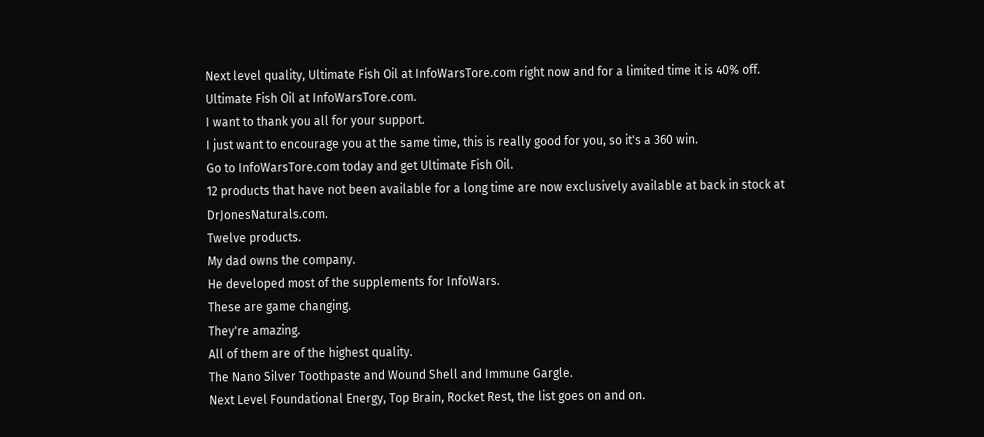Next level quality, Ultimate Fish Oil at InfoWarsTore.com right now and for a limited time it is 40% off.
Ultimate Fish Oil at InfoWarsTore.com.
I want to thank you all for your support.
I just want to encourage you at the same time, this is really good for you, so it's a 360 win.
Go to InfoWarsTore.com today and get Ultimate Fish Oil.
12 products that have not been available for a long time are now exclusively available at back in stock at DrJonesNaturals.com.
Twelve products.
My dad owns the company.
He developed most of the supplements for InfoWars.
These are game changing.
They're amazing.
All of them are of the highest quality.
The Nano Silver Toothpaste and Wound Shell and Immune Gargle.
Next Level Foundational Energy, Top Brain, Rocket Rest, the list goes on and on.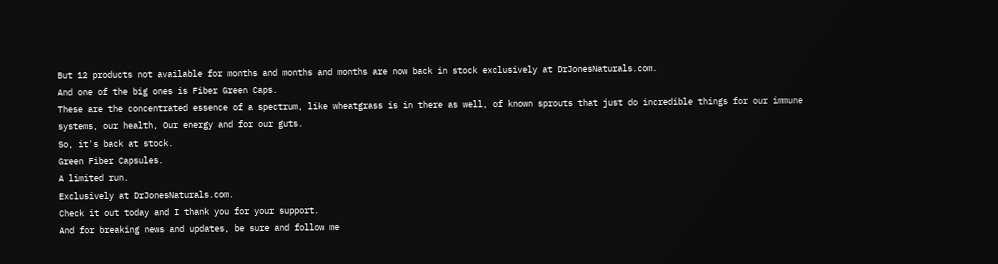But 12 products not available for months and months and months are now back in stock exclusively at DrJonesNaturals.com.
And one of the big ones is Fiber Green Caps.
These are the concentrated essence of a spectrum, like wheatgrass is in there as well, of known sprouts that just do incredible things for our immune systems, our health, Our energy and for our guts.
So, it's back at stock.
Green Fiber Capsules.
A limited run.
Exclusively at DrJonesNaturals.com.
Check it out today and I thank you for your support.
And for breaking news and updates, be sure and follow me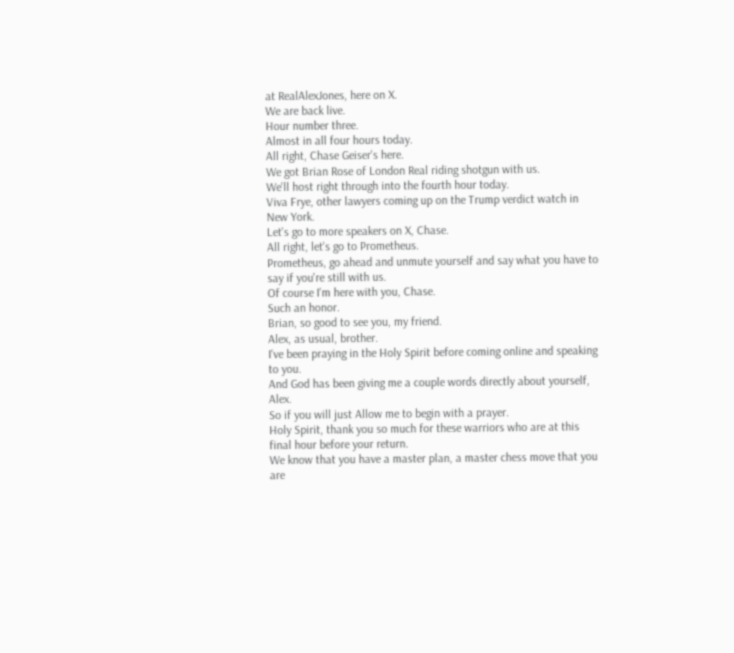at RealAlexJones, here on X.
We are back live.
Hour number three.
Almost in all four hours today.
All right, Chase Geiser's here.
We got Brian Rose of London Real riding shotgun with us.
We'll host right through into the fourth hour today.
Viva Frye, other lawyers coming up on the Trump verdict watch in New York.
Let's go to more speakers on X, Chase.
All right, let's go to Prometheus.
Prometheus, go ahead and unmute yourself and say what you have to say if you're still with us.
Of course I'm here with you, Chase.
Such an honor.
Brian, so good to see you, my friend.
Alex, as usual, brother.
I've been praying in the Holy Spirit before coming online and speaking to you.
And God has been giving me a couple words directly about yourself, Alex.
So if you will just Allow me to begin with a prayer.
Holy Spirit, thank you so much for these warriors who are at this final hour before your return.
We know that you have a master plan, a master chess move that you are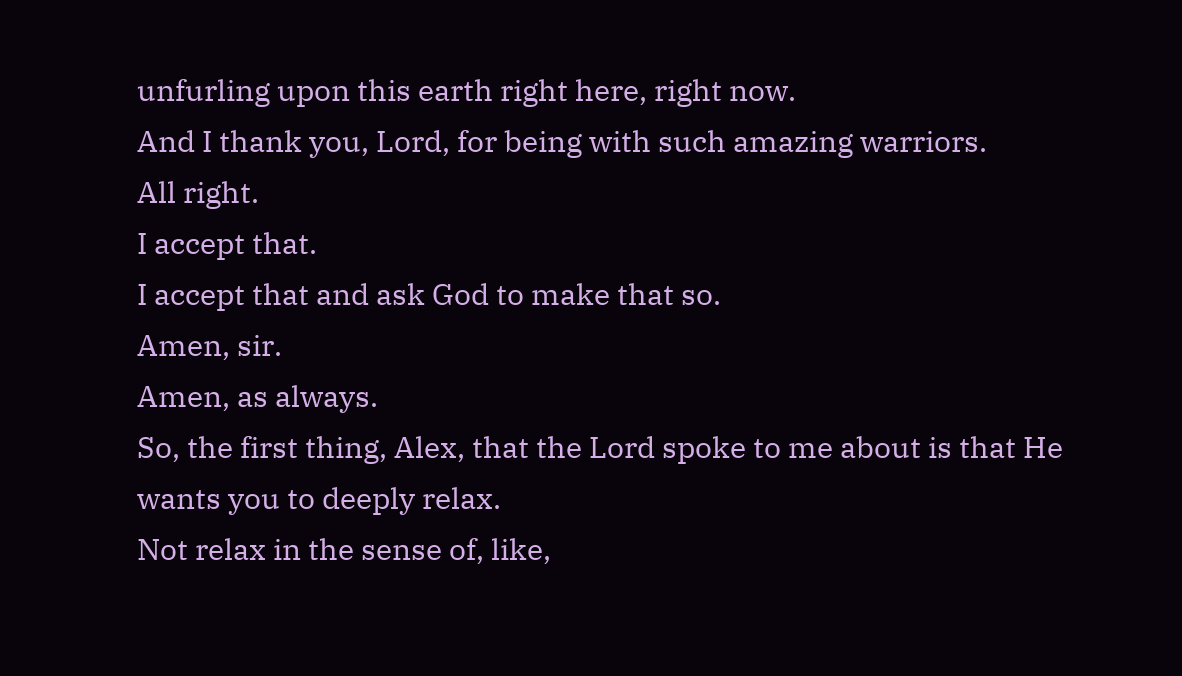unfurling upon this earth right here, right now.
And I thank you, Lord, for being with such amazing warriors.
All right.
I accept that.
I accept that and ask God to make that so.
Amen, sir.
Amen, as always.
So, the first thing, Alex, that the Lord spoke to me about is that He wants you to deeply relax.
Not relax in the sense of, like,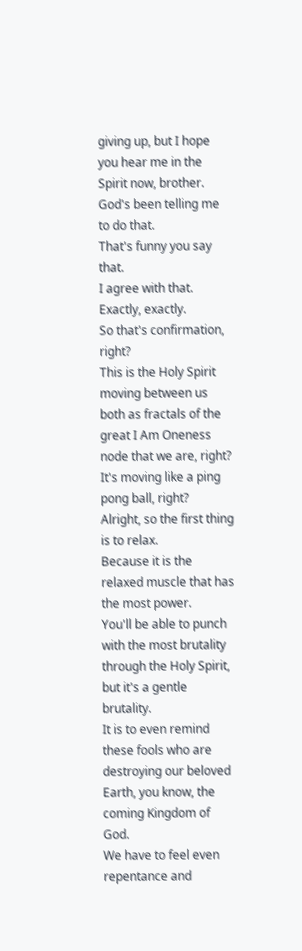giving up, but I hope you hear me in the Spirit now, brother.
God's been telling me to do that.
That's funny you say that.
I agree with that.
Exactly, exactly.
So that's confirmation, right?
This is the Holy Spirit moving between us both as fractals of the great I Am Oneness node that we are, right?
It's moving like a ping pong ball, right?
Alright, so the first thing is to relax.
Because it is the relaxed muscle that has the most power.
You'll be able to punch with the most brutality through the Holy Spirit, but it's a gentle brutality.
It is to even remind these fools who are destroying our beloved Earth, you know, the coming Kingdom of God.
We have to feel even repentance and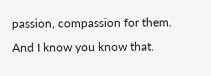passion, compassion for them.
And I know you know that.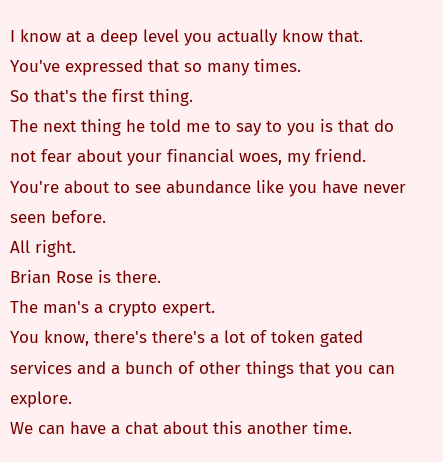I know at a deep level you actually know that.
You've expressed that so many times.
So that's the first thing.
The next thing he told me to say to you is that do not fear about your financial woes, my friend.
You're about to see abundance like you have never seen before.
All right.
Brian Rose is there.
The man's a crypto expert.
You know, there's there's a lot of token gated services and a bunch of other things that you can explore.
We can have a chat about this another time.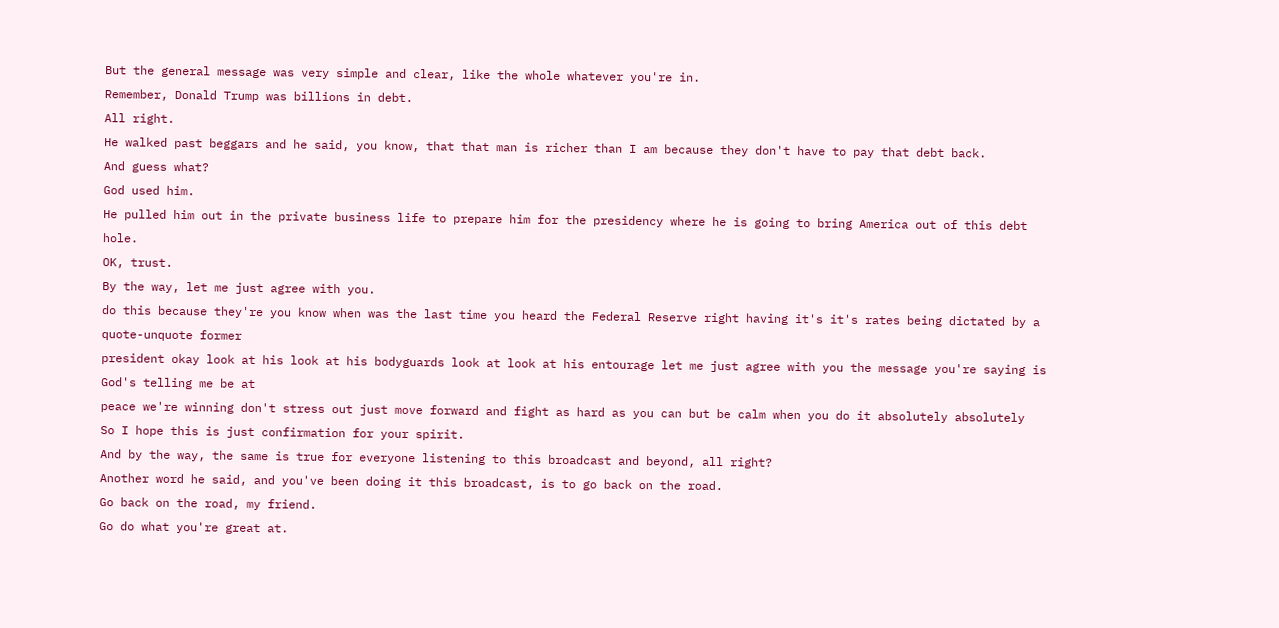But the general message was very simple and clear, like the whole whatever you're in.
Remember, Donald Trump was billions in debt.
All right.
He walked past beggars and he said, you know, that that man is richer than I am because they don't have to pay that debt back.
And guess what?
God used him.
He pulled him out in the private business life to prepare him for the presidency where he is going to bring America out of this debt hole.
OK, trust.
By the way, let me just agree with you.
do this because they're you know when was the last time you heard the Federal Reserve right having it's it's rates being dictated by a quote-unquote former
president okay look at his look at his bodyguards look at look at his entourage let me just agree with you the message you're saying is God's telling me be at
peace we're winning don't stress out just move forward and fight as hard as you can but be calm when you do it absolutely absolutely
So I hope this is just confirmation for your spirit.
And by the way, the same is true for everyone listening to this broadcast and beyond, all right?
Another word he said, and you've been doing it this broadcast, is to go back on the road.
Go back on the road, my friend.
Go do what you're great at.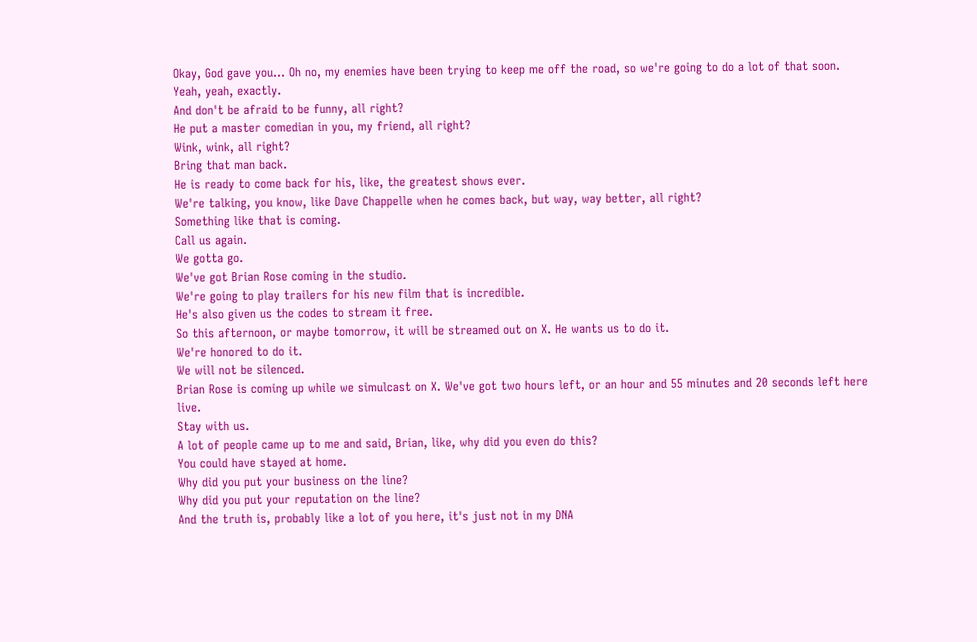Okay, God gave you... Oh no, my enemies have been trying to keep me off the road, so we're going to do a lot of that soon.
Yeah, yeah, exactly.
And don't be afraid to be funny, all right?
He put a master comedian in you, my friend, all right?
Wink, wink, all right?
Bring that man back.
He is ready to come back for his, like, the greatest shows ever.
We're talking, you know, like Dave Chappelle when he comes back, but way, way better, all right?
Something like that is coming.
Call us again.
We gotta go.
We've got Brian Rose coming in the studio.
We're going to play trailers for his new film that is incredible.
He's also given us the codes to stream it free.
So this afternoon, or maybe tomorrow, it will be streamed out on X. He wants us to do it.
We're honored to do it.
We will not be silenced.
Brian Rose is coming up while we simulcast on X. We've got two hours left, or an hour and 55 minutes and 20 seconds left here live.
Stay with us.
A lot of people came up to me and said, Brian, like, why did you even do this?
You could have stayed at home.
Why did you put your business on the line?
Why did you put your reputation on the line?
And the truth is, probably like a lot of you here, it's just not in my DNA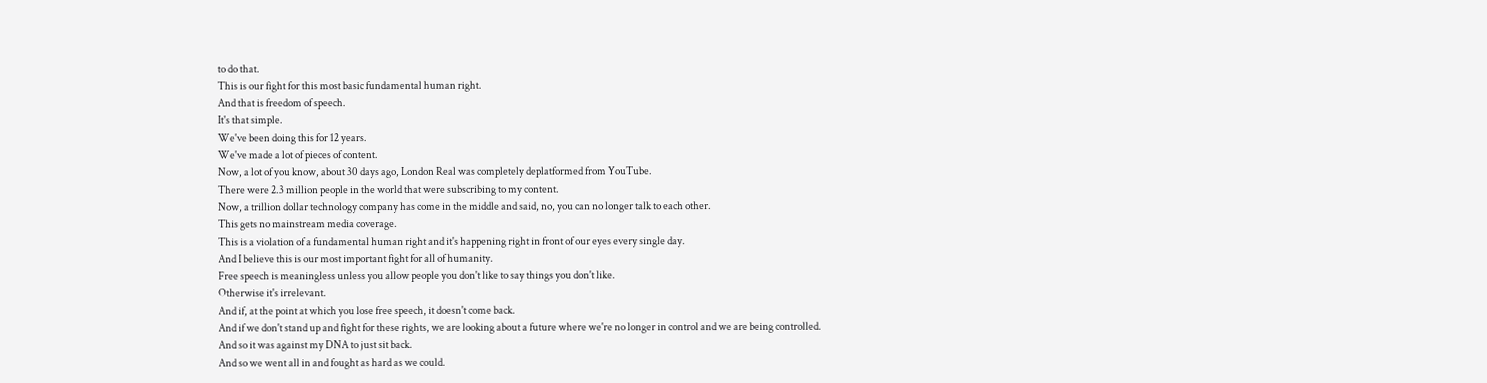to do that.
This is our fight for this most basic fundamental human right.
And that is freedom of speech.
It's that simple.
We've been doing this for 12 years.
We've made a lot of pieces of content.
Now, a lot of you know, about 30 days ago, London Real was completely deplatformed from YouTube.
There were 2.3 million people in the world that were subscribing to my content.
Now, a trillion dollar technology company has come in the middle and said, no, you can no longer talk to each other.
This gets no mainstream media coverage.
This is a violation of a fundamental human right and it's happening right in front of our eyes every single day.
And I believe this is our most important fight for all of humanity.
Free speech is meaningless unless you allow people you don't like to say things you don't like.
Otherwise it's irrelevant.
And if, at the point at which you lose free speech, it doesn't come back.
And if we don't stand up and fight for these rights, we are looking about a future where we're no longer in control and we are being controlled.
And so it was against my DNA to just sit back.
And so we went all in and fought as hard as we could.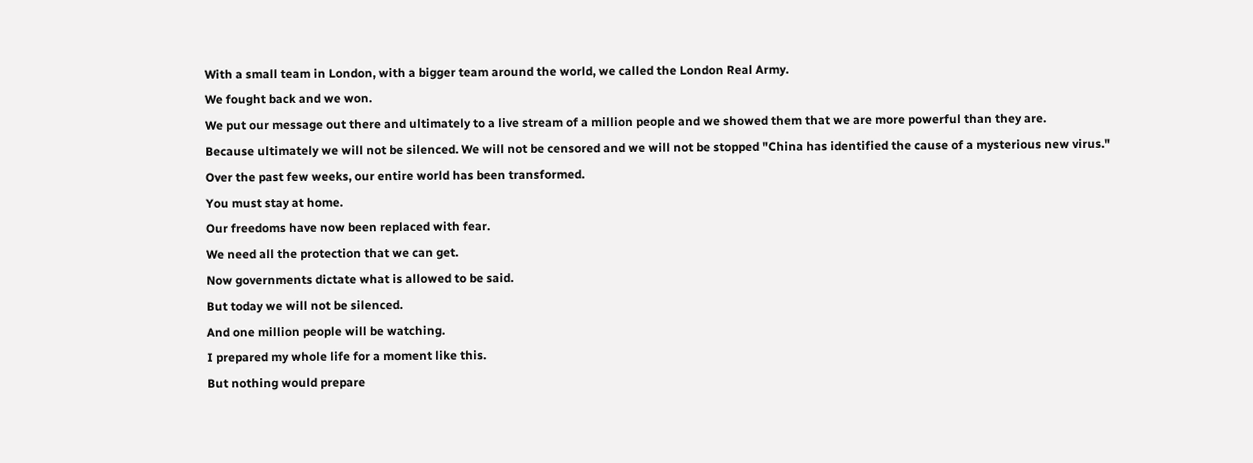With a small team in London, with a bigger team around the world, we called the London Real Army.
We fought back and we won.
We put our message out there and ultimately to a live stream of a million people and we showed them that we are more powerful than they are.
Because ultimately we will not be silenced. We will not be censored and we will not be stopped "China has identified the cause of a mysterious new virus."
Over the past few weeks, our entire world has been transformed.
You must stay at home.
Our freedoms have now been replaced with fear.
We need all the protection that we can get.
Now governments dictate what is allowed to be said.
But today we will not be silenced.
And one million people will be watching.
I prepared my whole life for a moment like this.
But nothing would prepare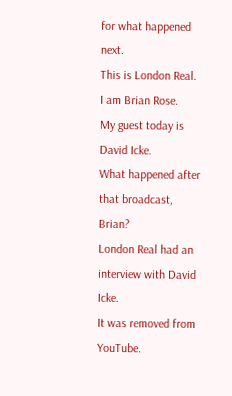for what happened next.
This is London Real.
I am Brian Rose.
My guest today is David Icke.
What happened after that broadcast, Brian?
London Real had an interview with David Icke.
It was removed from YouTube.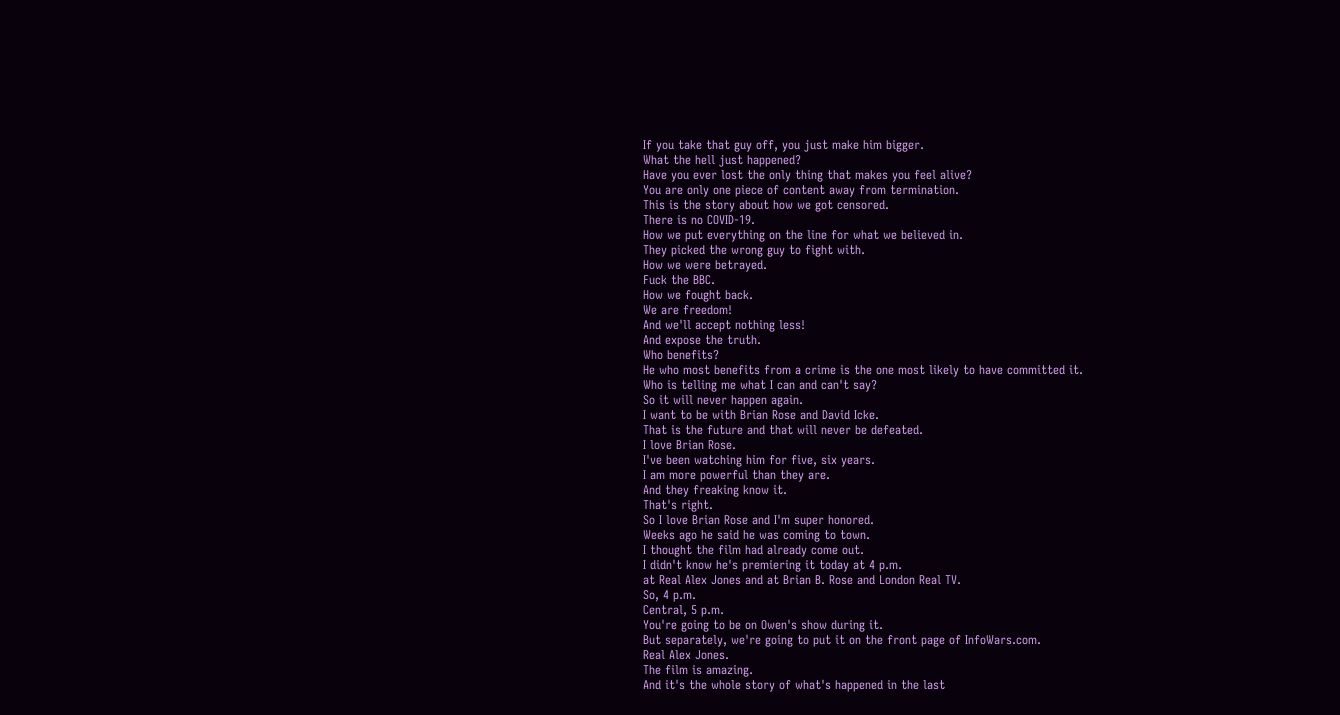If you take that guy off, you just make him bigger.
What the hell just happened?
Have you ever lost the only thing that makes you feel alive?
You are only one piece of content away from termination.
This is the story about how we got censored.
There is no COVID-19.
How we put everything on the line for what we believed in.
They picked the wrong guy to fight with.
How we were betrayed.
Fuck the BBC.
How we fought back.
We are freedom!
And we'll accept nothing less!
And expose the truth.
Who benefits?
He who most benefits from a crime is the one most likely to have committed it.
Who is telling me what I can and can't say?
So it will never happen again.
I want to be with Brian Rose and David Icke.
That is the future and that will never be defeated.
I love Brian Rose.
I've been watching him for five, six years.
I am more powerful than they are.
And they freaking know it.
That's right.
So I love Brian Rose and I'm super honored.
Weeks ago he said he was coming to town.
I thought the film had already come out.
I didn't know he's premiering it today at 4 p.m.
at Real Alex Jones and at Brian B. Rose and London Real TV.
So, 4 p.m.
Central, 5 p.m.
You're going to be on Owen's show during it.
But separately, we're going to put it on the front page of InfoWars.com.
Real Alex Jones.
The film is amazing.
And it's the whole story of what's happened in the last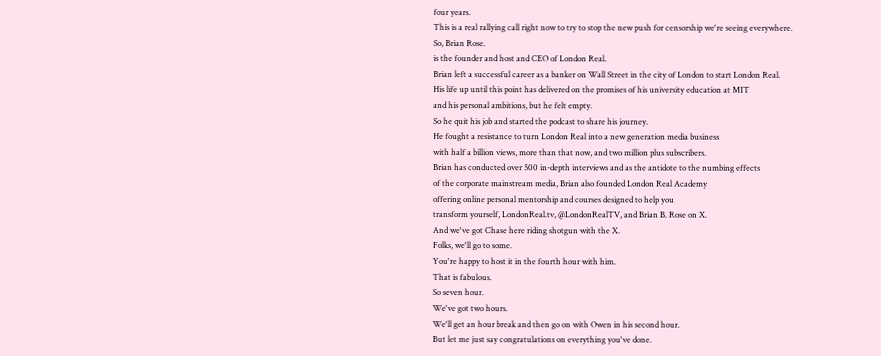four years.
This is a real rallying call right now to try to stop the new push for censorship we're seeing everywhere.
So, Brian Rose.
is the founder and host and CEO of London Real.
Brian left a successful career as a banker on Wall Street in the city of London to start London Real.
His life up until this point has delivered on the promises of his university education at MIT
and his personal ambitions, but he felt empty.
So he quit his job and started the podcast to share his journey.
He fought a resistance to turn London Real into a new generation media business
with half a billion views, more than that now, and two million plus subscribers.
Brian has conducted over 500 in-depth interviews and as the antidote to the numbing effects
of the corporate mainstream media, Brian also founded London Real Academy
offering online personal mentorship and courses designed to help you
transform yourself, LondonReal.tv, @LondonRealTV, and Brian B. Rose on X.
And we've got Chase here riding shotgun with the X.
Folks, we'll go to some.
You're happy to host it in the fourth hour with him.
That is fabulous.
So seven hour.
We've got two hours.
We'll get an hour break and then go on with Owen in his second hour.
But let me just say congratulations on everything you've done.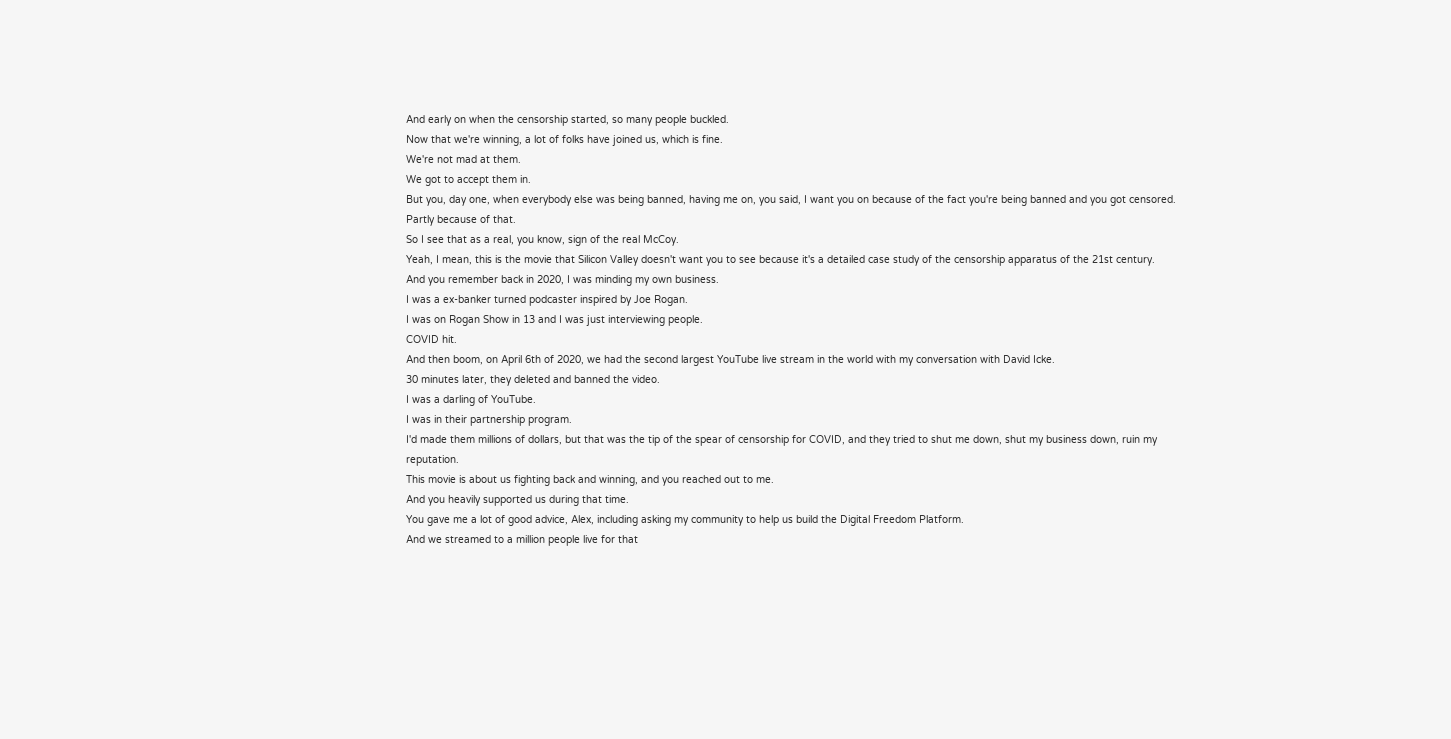And early on when the censorship started, so many people buckled.
Now that we're winning, a lot of folks have joined us, which is fine.
We're not mad at them.
We got to accept them in.
But you, day one, when everybody else was being banned, having me on, you said, I want you on because of the fact you're being banned and you got censored.
Partly because of that.
So I see that as a real, you know, sign of the real McCoy.
Yeah, I mean, this is the movie that Silicon Valley doesn't want you to see because it's a detailed case study of the censorship apparatus of the 21st century.
And you remember back in 2020, I was minding my own business.
I was a ex-banker turned podcaster inspired by Joe Rogan.
I was on Rogan Show in 13 and I was just interviewing people.
COVID hit.
And then boom, on April 6th of 2020, we had the second largest YouTube live stream in the world with my conversation with David Icke.
30 minutes later, they deleted and banned the video.
I was a darling of YouTube.
I was in their partnership program.
I'd made them millions of dollars, but that was the tip of the spear of censorship for COVID, and they tried to shut me down, shut my business down, ruin my reputation.
This movie is about us fighting back and winning, and you reached out to me.
And you heavily supported us during that time.
You gave me a lot of good advice, Alex, including asking my community to help us build the Digital Freedom Platform.
And we streamed to a million people live for that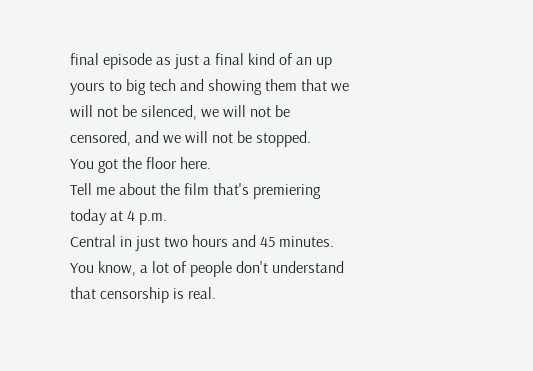final episode as just a final kind of an up yours to big tech and showing them that we will not be silenced, we will not be censored, and we will not be stopped.
You got the floor here.
Tell me about the film that's premiering today at 4 p.m.
Central in just two hours and 45 minutes.
You know, a lot of people don't understand that censorship is real.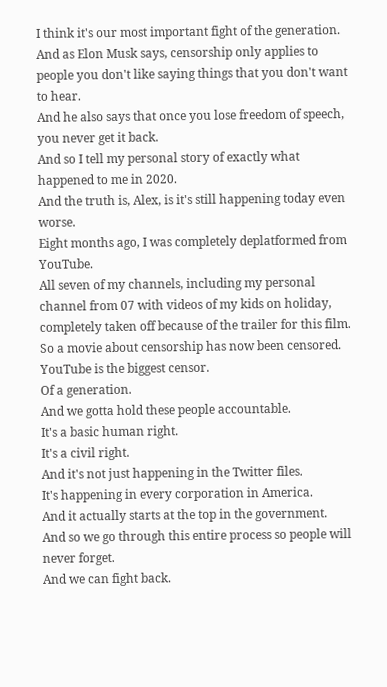I think it's our most important fight of the generation.
And as Elon Musk says, censorship only applies to people you don't like saying things that you don't want to hear.
And he also says that once you lose freedom of speech, you never get it back.
And so I tell my personal story of exactly what happened to me in 2020.
And the truth is, Alex, is it's still happening today even worse.
Eight months ago, I was completely deplatformed from YouTube.
All seven of my channels, including my personal channel from 07 with videos of my kids on holiday, completely taken off because of the trailer for this film.
So a movie about censorship has now been censored.
YouTube is the biggest censor.
Of a generation.
And we gotta hold these people accountable.
It's a basic human right.
It's a civil right.
And it's not just happening in the Twitter files.
It's happening in every corporation in America.
And it actually starts at the top in the government.
And so we go through this entire process so people will never forget.
And we can fight back.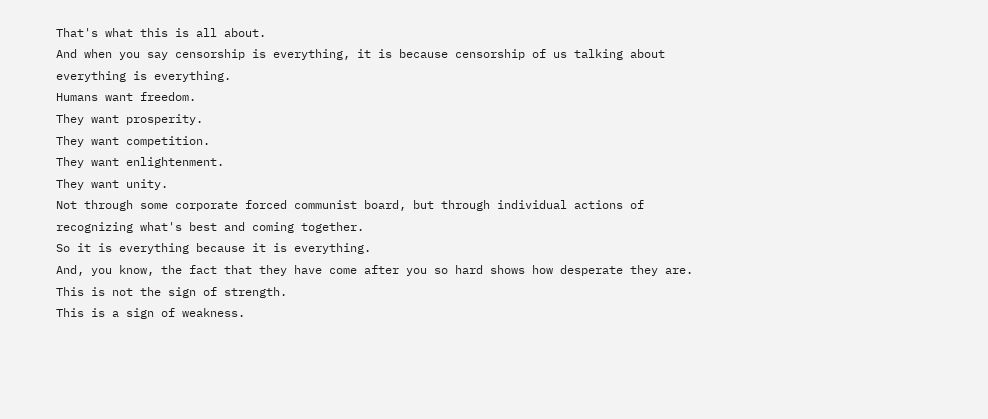That's what this is all about.
And when you say censorship is everything, it is because censorship of us talking about everything is everything.
Humans want freedom.
They want prosperity.
They want competition.
They want enlightenment.
They want unity.
Not through some corporate forced communist board, but through individual actions of recognizing what's best and coming together.
So it is everything because it is everything.
And, you know, the fact that they have come after you so hard shows how desperate they are.
This is not the sign of strength.
This is a sign of weakness.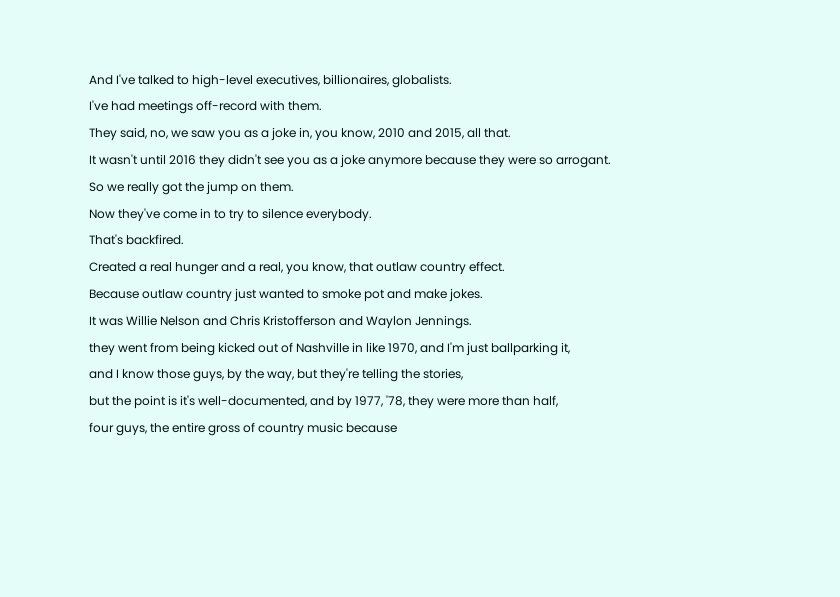And I've talked to high-level executives, billionaires, globalists.
I've had meetings off-record with them.
They said, no, we saw you as a joke in, you know, 2010 and 2015, all that.
It wasn't until 2016 they didn't see you as a joke anymore because they were so arrogant.
So we really got the jump on them.
Now they've come in to try to silence everybody.
That's backfired.
Created a real hunger and a real, you know, that outlaw country effect.
Because outlaw country just wanted to smoke pot and make jokes.
It was Willie Nelson and Chris Kristofferson and Waylon Jennings.
they went from being kicked out of Nashville in like 1970, and I'm just ballparking it,
and I know those guys, by the way, but they're telling the stories,
but the point is it's well-documented, and by 1977, '78, they were more than half,
four guys, the entire gross of country music because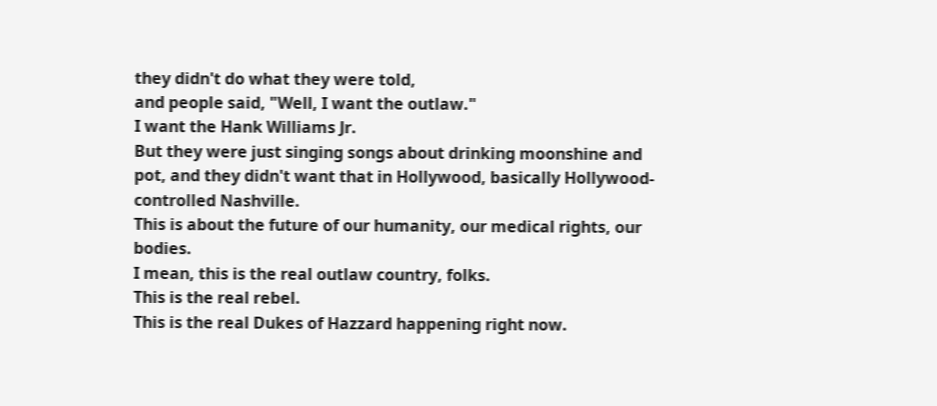they didn't do what they were told,
and people said, "Well, I want the outlaw."
I want the Hank Williams Jr.
But they were just singing songs about drinking moonshine and pot, and they didn't want that in Hollywood, basically Hollywood-controlled Nashville.
This is about the future of our humanity, our medical rights, our bodies.
I mean, this is the real outlaw country, folks.
This is the real rebel.
This is the real Dukes of Hazzard happening right now.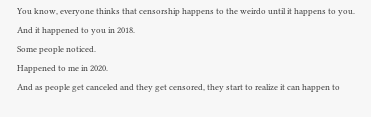You know, everyone thinks that censorship happens to the weirdo until it happens to you.
And it happened to you in 2018.
Some people noticed.
Happened to me in 2020.
And as people get canceled and they get censored, they start to realize it can happen to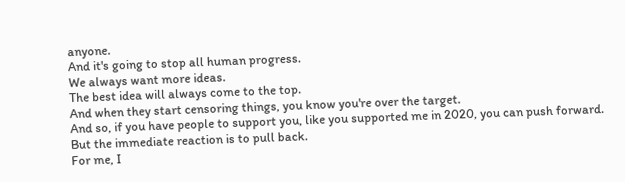anyone.
And it's going to stop all human progress.
We always want more ideas.
The best idea will always come to the top.
And when they start censoring things, you know you're over the target.
And so, if you have people to support you, like you supported me in 2020, you can push forward.
But the immediate reaction is to pull back.
For me, I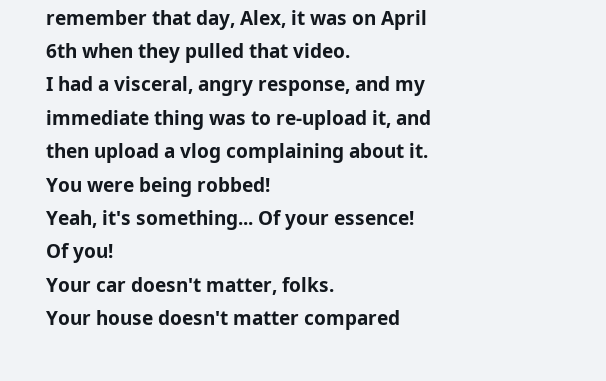remember that day, Alex, it was on April 6th when they pulled that video.
I had a visceral, angry response, and my immediate thing was to re-upload it, and then upload a vlog complaining about it.
You were being robbed!
Yeah, it's something... Of your essence!
Of you!
Your car doesn't matter, folks.
Your house doesn't matter compared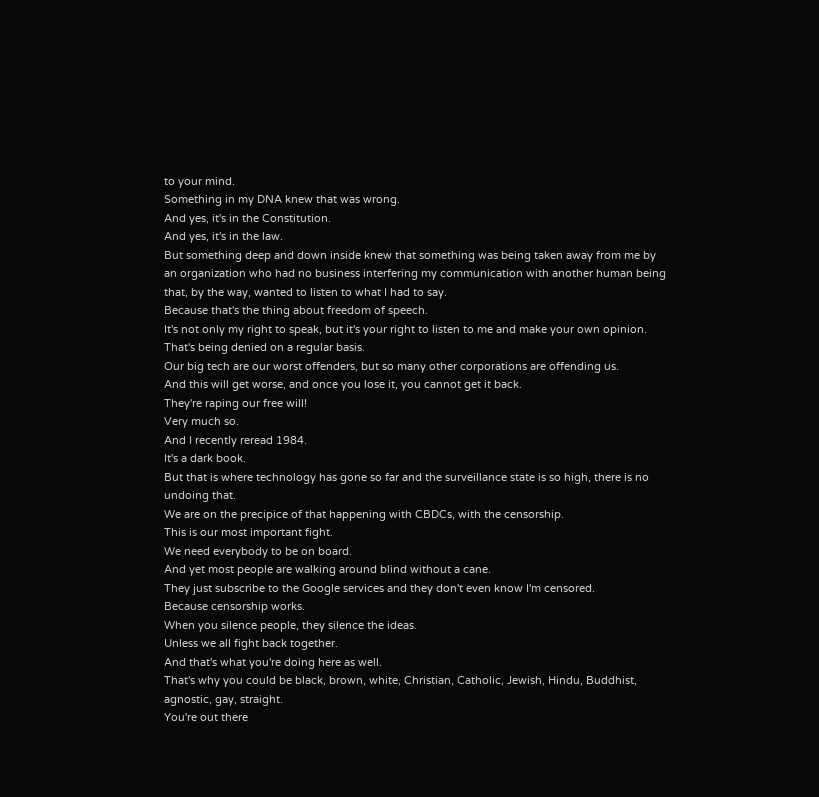to your mind.
Something in my DNA knew that was wrong.
And yes, it's in the Constitution.
And yes, it's in the law.
But something deep and down inside knew that something was being taken away from me by an organization who had no business interfering my communication with another human being that, by the way, wanted to listen to what I had to say.
Because that's the thing about freedom of speech.
It's not only my right to speak, but it's your right to listen to me and make your own opinion.
That's being denied on a regular basis.
Our big tech are our worst offenders, but so many other corporations are offending us.
And this will get worse, and once you lose it, you cannot get it back.
They're raping our free will!
Very much so.
And I recently reread 1984.
It's a dark book.
But that is where technology has gone so far and the surveillance state is so high, there is no undoing that.
We are on the precipice of that happening with CBDCs, with the censorship.
This is our most important fight.
We need everybody to be on board.
And yet most people are walking around blind without a cane.
They just subscribe to the Google services and they don't even know I'm censored.
Because censorship works.
When you silence people, they silence the ideas.
Unless we all fight back together.
And that's what you're doing here as well.
That's why you could be black, brown, white, Christian, Catholic, Jewish, Hindu, Buddhist, agnostic, gay, straight.
You're out there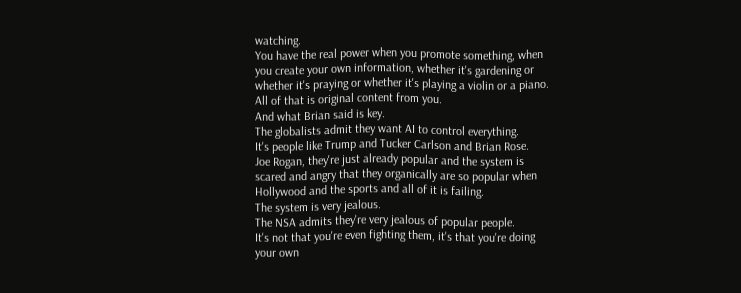watching.
You have the real power when you promote something, when you create your own information, whether it's gardening or whether it's praying or whether it's playing a violin or a piano.
All of that is original content from you.
And what Brian said is key.
The globalists admit they want AI to control everything.
It's people like Trump and Tucker Carlson and Brian Rose.
Joe Rogan, they're just already popular and the system is scared and angry that they organically are so popular when Hollywood and the sports and all of it is failing.
The system is very jealous.
The NSA admits they're very jealous of popular people.
It's not that you're even fighting them, it's that you're doing your own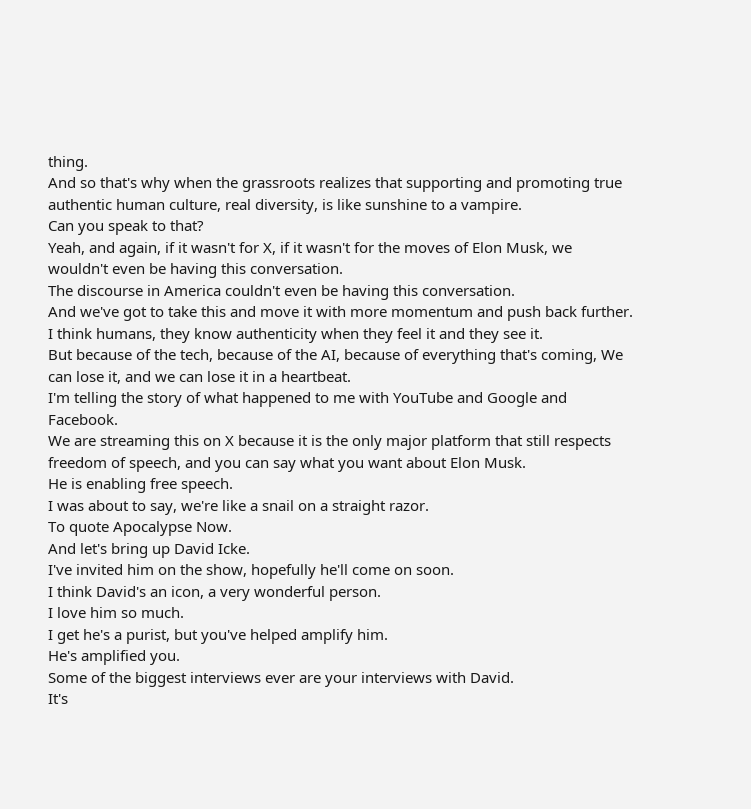thing.
And so that's why when the grassroots realizes that supporting and promoting true authentic human culture, real diversity, is like sunshine to a vampire.
Can you speak to that?
Yeah, and again, if it wasn't for X, if it wasn't for the moves of Elon Musk, we wouldn't even be having this conversation.
The discourse in America couldn't even be having this conversation.
And we've got to take this and move it with more momentum and push back further.
I think humans, they know authenticity when they feel it and they see it.
But because of the tech, because of the AI, because of everything that's coming, We can lose it, and we can lose it in a heartbeat.
I'm telling the story of what happened to me with YouTube and Google and Facebook.
We are streaming this on X because it is the only major platform that still respects freedom of speech, and you can say what you want about Elon Musk.
He is enabling free speech.
I was about to say, we're like a snail on a straight razor.
To quote Apocalypse Now.
And let's bring up David Icke.
I've invited him on the show, hopefully he'll come on soon.
I think David's an icon, a very wonderful person.
I love him so much.
I get he's a purist, but you've helped amplify him.
He's amplified you.
Some of the biggest interviews ever are your interviews with David.
It's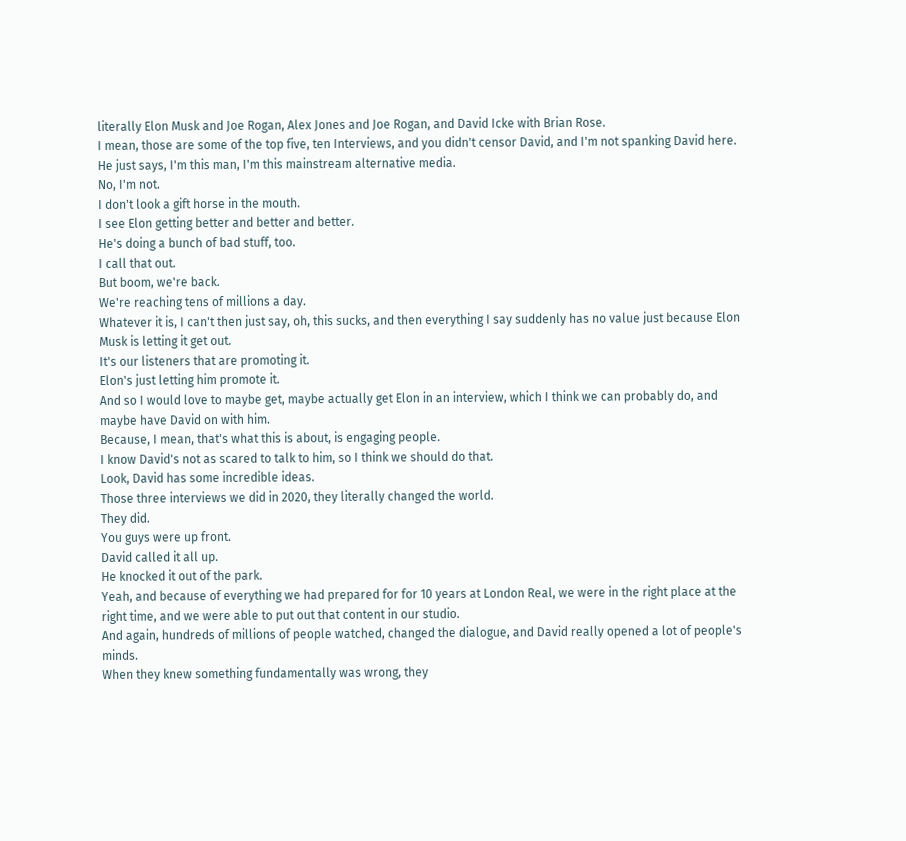literally Elon Musk and Joe Rogan, Alex Jones and Joe Rogan, and David Icke with Brian Rose.
I mean, those are some of the top five, ten Interviews, and you didn't censor David, and I'm not spanking David here.
He just says, I'm this man, I'm this mainstream alternative media.
No, I'm not.
I don't look a gift horse in the mouth.
I see Elon getting better and better and better.
He's doing a bunch of bad stuff, too.
I call that out.
But boom, we're back.
We're reaching tens of millions a day.
Whatever it is, I can't then just say, oh, this sucks, and then everything I say suddenly has no value just because Elon Musk is letting it get out.
It's our listeners that are promoting it.
Elon's just letting him promote it.
And so I would love to maybe get, maybe actually get Elon in an interview, which I think we can probably do, and maybe have David on with him.
Because, I mean, that's what this is about, is engaging people.
I know David's not as scared to talk to him, so I think we should do that.
Look, David has some incredible ideas.
Those three interviews we did in 2020, they literally changed the world.
They did.
You guys were up front.
David called it all up.
He knocked it out of the park.
Yeah, and because of everything we had prepared for for 10 years at London Real, we were in the right place at the right time, and we were able to put out that content in our studio.
And again, hundreds of millions of people watched, changed the dialogue, and David really opened a lot of people's minds.
When they knew something fundamentally was wrong, they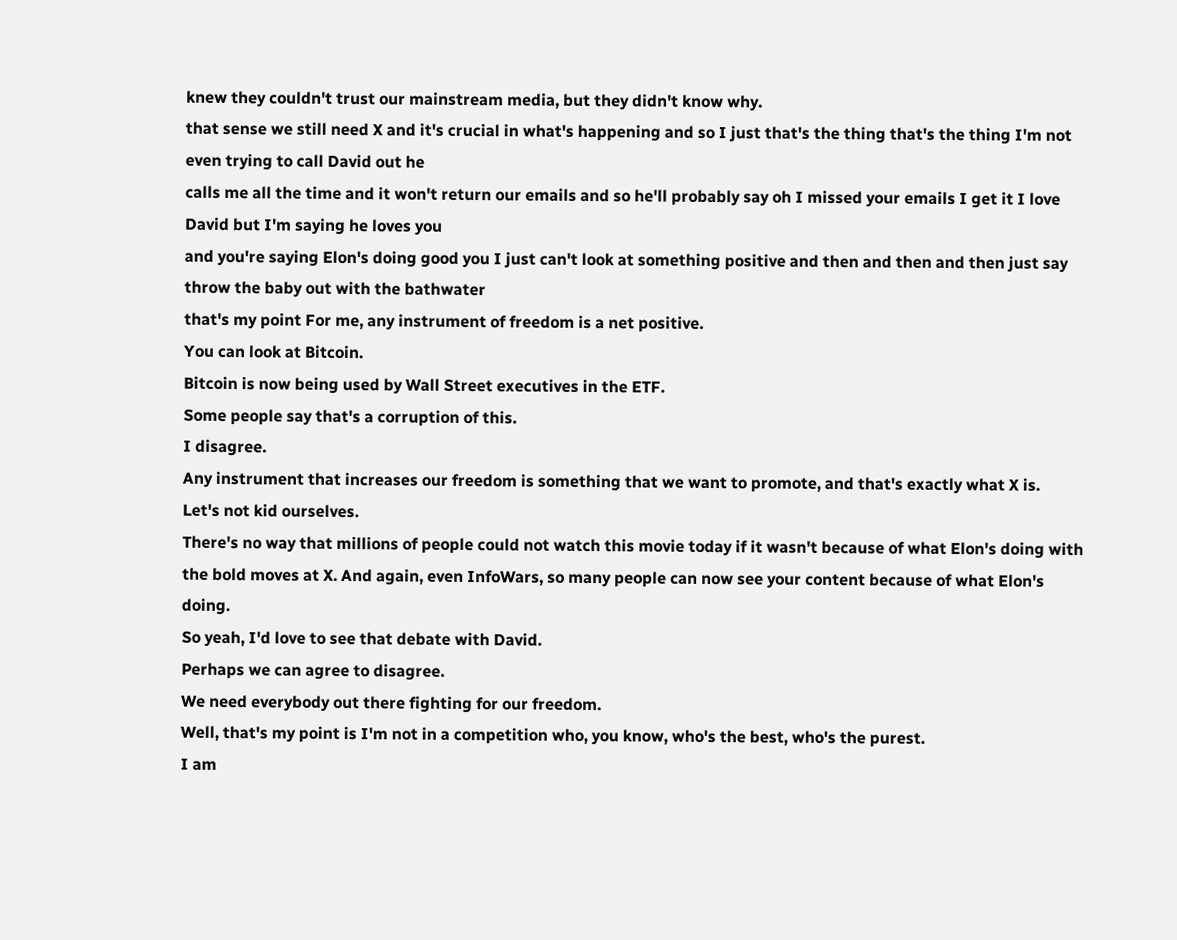knew they couldn't trust our mainstream media, but they didn't know why.
that sense we still need X and it's crucial in what's happening and so I just that's the thing that's the thing I'm not even trying to call David out he
calls me all the time and it won't return our emails and so he'll probably say oh I missed your emails I get it I love David but I'm saying he loves you
and you're saying Elon's doing good you I just can't look at something positive and then and then and then just say throw the baby out with the bathwater
that's my point For me, any instrument of freedom is a net positive.
You can look at Bitcoin.
Bitcoin is now being used by Wall Street executives in the ETF.
Some people say that's a corruption of this.
I disagree.
Any instrument that increases our freedom is something that we want to promote, and that's exactly what X is.
Let's not kid ourselves.
There's no way that millions of people could not watch this movie today if it wasn't because of what Elon's doing with the bold moves at X. And again, even InfoWars, so many people can now see your content because of what Elon's doing.
So yeah, I'd love to see that debate with David.
Perhaps we can agree to disagree.
We need everybody out there fighting for our freedom.
Well, that's my point is I'm not in a competition who, you know, who's the best, who's the purest.
I am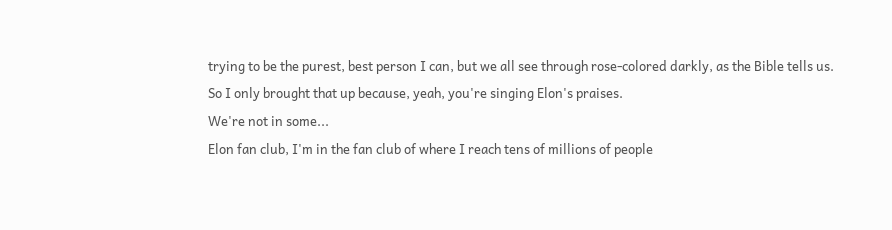trying to be the purest, best person I can, but we all see through rose-colored darkly, as the Bible tells us.
So I only brought that up because, yeah, you're singing Elon's praises.
We're not in some...
Elon fan club, I'm in the fan club of where I reach tens of millions of people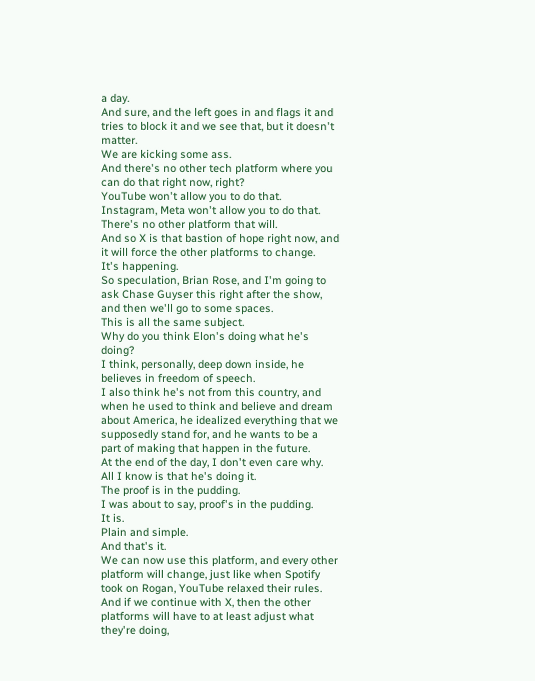a day.
And sure, and the left goes in and flags it and tries to block it and we see that, but it doesn't matter.
We are kicking some ass.
And there's no other tech platform where you can do that right now, right?
YouTube won't allow you to do that.
Instagram, Meta won't allow you to do that.
There's no other platform that will.
And so X is that bastion of hope right now, and it will force the other platforms to change.
It's happening.
So speculation, Brian Rose, and I'm going to ask Chase Guyser this right after the show, and then we'll go to some spaces.
This is all the same subject.
Why do you think Elon's doing what he's doing?
I think, personally, deep down inside, he believes in freedom of speech.
I also think he's not from this country, and when he used to think and believe and dream about America, he idealized everything that we supposedly stand for, and he wants to be a part of making that happen in the future.
At the end of the day, I don't even care why.
All I know is that he's doing it.
The proof is in the pudding.
I was about to say, proof's in the pudding.
It is.
Plain and simple.
And that's it.
We can now use this platform, and every other platform will change, just like when Spotify took on Rogan, YouTube relaxed their rules.
And if we continue with X, then the other platforms will have to at least adjust what they're doing,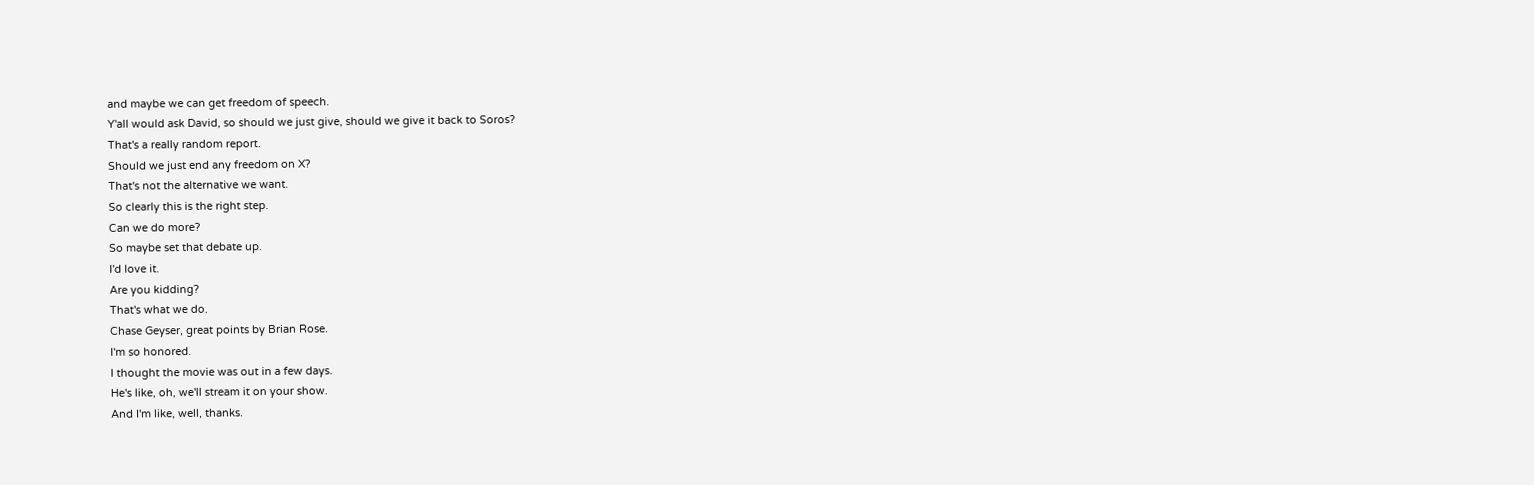and maybe we can get freedom of speech.
Y'all would ask David, so should we just give, should we give it back to Soros?
That's a really random report.
Should we just end any freedom on X?
That's not the alternative we want.
So clearly this is the right step.
Can we do more?
So maybe set that debate up.
I'd love it.
Are you kidding?
That's what we do.
Chase Geyser, great points by Brian Rose.
I'm so honored.
I thought the movie was out in a few days.
He's like, oh, we'll stream it on your show.
And I'm like, well, thanks.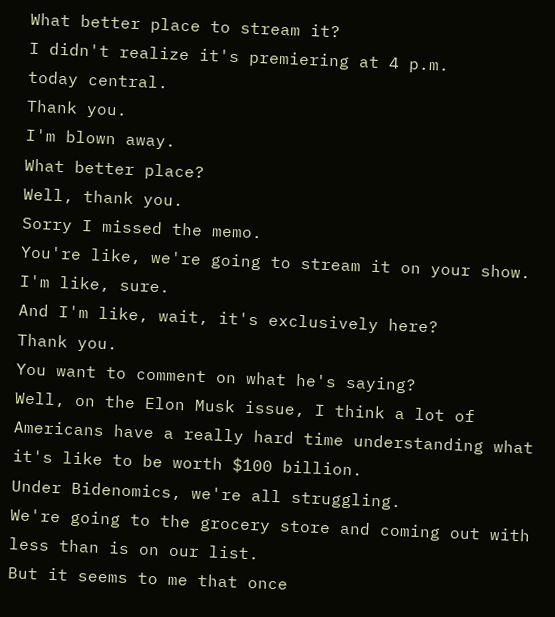What better place to stream it?
I didn't realize it's premiering at 4 p.m.
today central.
Thank you.
I'm blown away.
What better place?
Well, thank you.
Sorry I missed the memo.
You're like, we're going to stream it on your show.
I'm like, sure.
And I'm like, wait, it's exclusively here?
Thank you.
You want to comment on what he's saying?
Well, on the Elon Musk issue, I think a lot of Americans have a really hard time understanding what it's like to be worth $100 billion.
Under Bidenomics, we're all struggling.
We're going to the grocery store and coming out with less than is on our list.
But it seems to me that once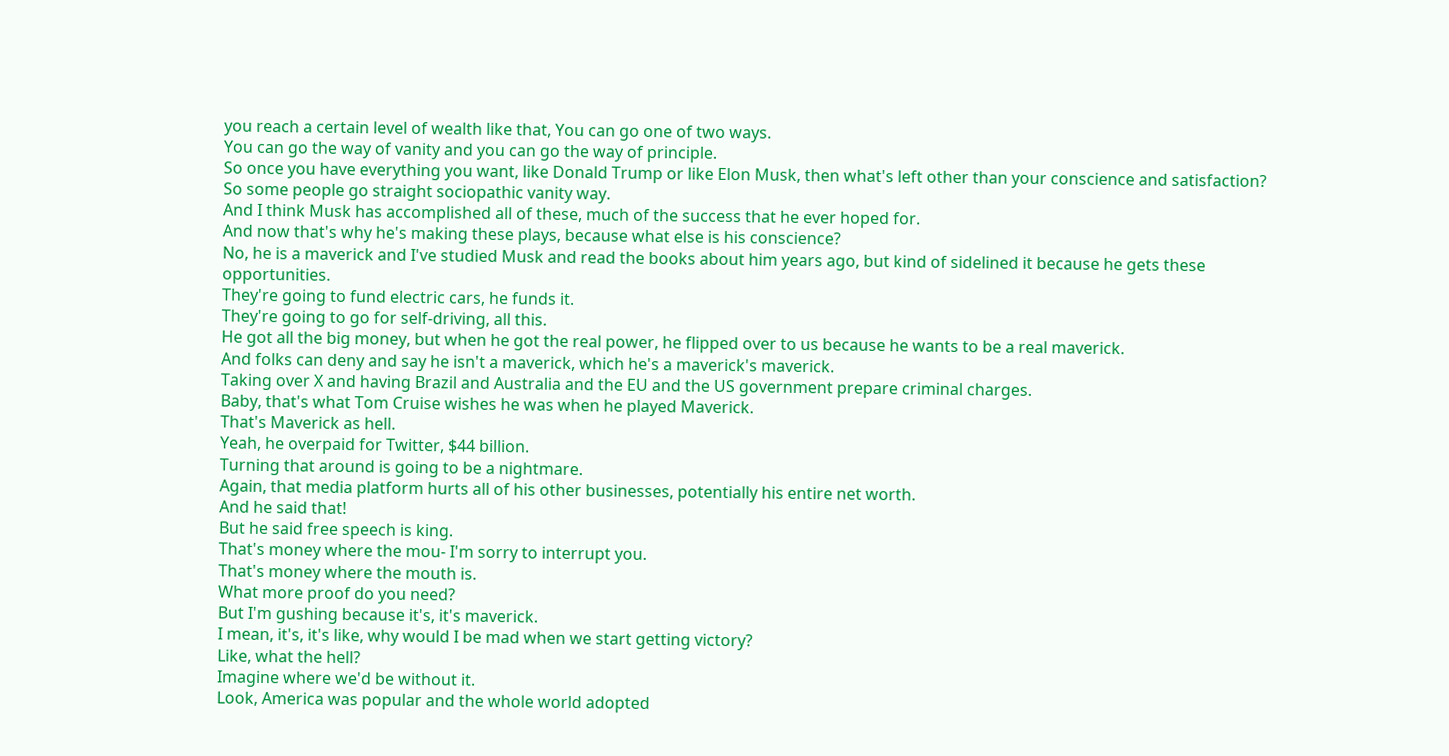you reach a certain level of wealth like that, You can go one of two ways.
You can go the way of vanity and you can go the way of principle.
So once you have everything you want, like Donald Trump or like Elon Musk, then what's left other than your conscience and satisfaction?
So some people go straight sociopathic vanity way.
And I think Musk has accomplished all of these, much of the success that he ever hoped for.
And now that's why he's making these plays, because what else is his conscience?
No, he is a maverick and I've studied Musk and read the books about him years ago, but kind of sidelined it because he gets these opportunities.
They're going to fund electric cars, he funds it.
They're going to go for self-driving, all this.
He got all the big money, but when he got the real power, he flipped over to us because he wants to be a real maverick.
And folks can deny and say he isn't a maverick, which he's a maverick's maverick.
Taking over X and having Brazil and Australia and the EU and the US government prepare criminal charges.
Baby, that's what Tom Cruise wishes he was when he played Maverick.
That's Maverick as hell.
Yeah, he overpaid for Twitter, $44 billion.
Turning that around is going to be a nightmare.
Again, that media platform hurts all of his other businesses, potentially his entire net worth.
And he said that!
But he said free speech is king.
That's money where the mou- I'm sorry to interrupt you.
That's money where the mouth is.
What more proof do you need?
But I'm gushing because it's, it's maverick.
I mean, it's, it's like, why would I be mad when we start getting victory?
Like, what the hell?
Imagine where we'd be without it.
Look, America was popular and the whole world adopted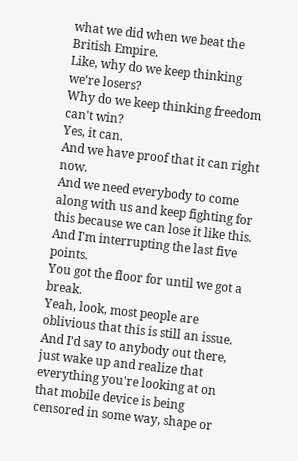what we did when we beat the British Empire.
Like, why do we keep thinking we're losers?
Why do we keep thinking freedom can't win?
Yes, it can.
And we have proof that it can right now.
And we need everybody to come along with us and keep fighting for this because we can lose it like this.
And I'm interrupting the last five points.
You got the floor for until we got a break.
Yeah, look, most people are oblivious that this is still an issue.
And I'd say to anybody out there, just wake up and realize that everything you're looking at on that mobile device is being censored in some way, shape or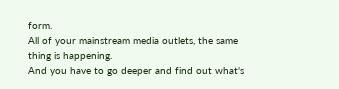form.
All of your mainstream media outlets, the same thing is happening.
And you have to go deeper and find out what's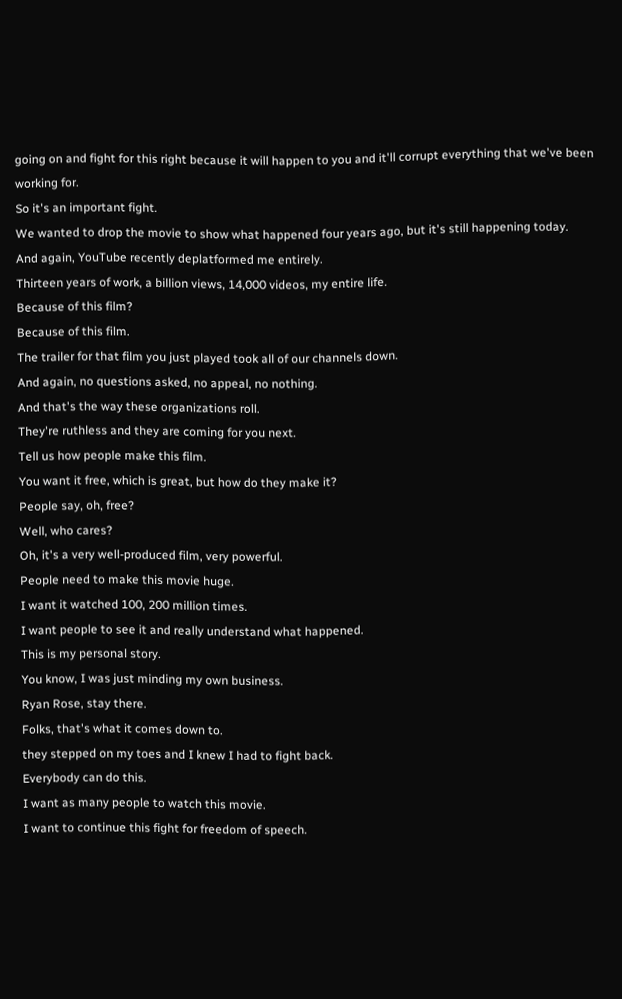going on and fight for this right because it will happen to you and it'll corrupt everything that we've been working for.
So it's an important fight.
We wanted to drop the movie to show what happened four years ago, but it's still happening today.
And again, YouTube recently deplatformed me entirely.
Thirteen years of work, a billion views, 14,000 videos, my entire life.
Because of this film?
Because of this film.
The trailer for that film you just played took all of our channels down.
And again, no questions asked, no appeal, no nothing.
And that's the way these organizations roll.
They're ruthless and they are coming for you next.
Tell us how people make this film.
You want it free, which is great, but how do they make it?
People say, oh, free?
Well, who cares?
Oh, it's a very well-produced film, very powerful.
People need to make this movie huge.
I want it watched 100, 200 million times.
I want people to see it and really understand what happened.
This is my personal story.
You know, I was just minding my own business.
Ryan Rose, stay there.
Folks, that's what it comes down to.
they stepped on my toes and I knew I had to fight back.
Everybody can do this.
I want as many people to watch this movie.
I want to continue this fight for freedom of speech.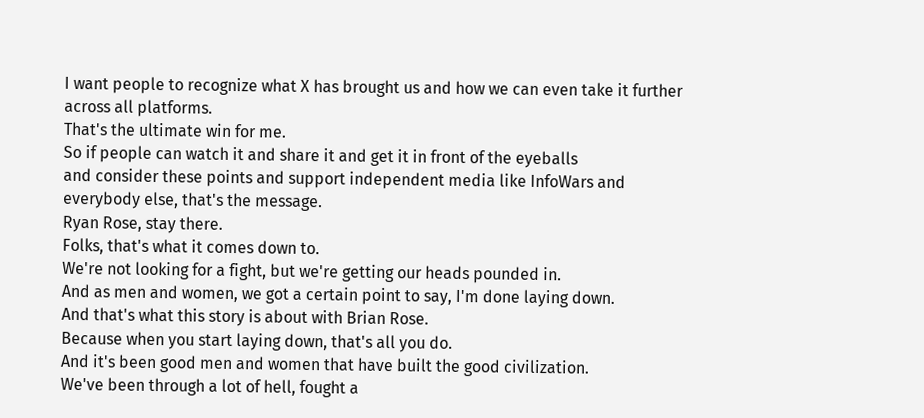I want people to recognize what X has brought us and how we can even take it further across all platforms.
That's the ultimate win for me.
So if people can watch it and share it and get it in front of the eyeballs
and consider these points and support independent media like InfoWars and everybody else, that's the message.
Ryan Rose, stay there.
Folks, that's what it comes down to.
We're not looking for a fight, but we're getting our heads pounded in.
And as men and women, we got a certain point to say, I'm done laying down.
And that's what this story is about with Brian Rose.
Because when you start laying down, that's all you do.
And it's been good men and women that have built the good civilization.
We've been through a lot of hell, fought a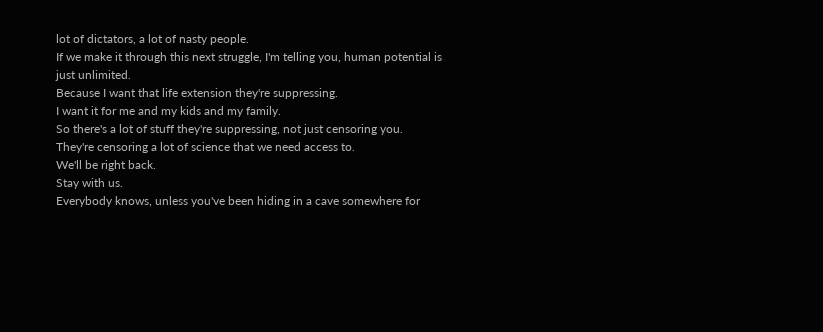lot of dictators, a lot of nasty people.
If we make it through this next struggle, I'm telling you, human potential is just unlimited.
Because I want that life extension they're suppressing.
I want it for me and my kids and my family.
So there's a lot of stuff they're suppressing, not just censoring you.
They're censoring a lot of science that we need access to.
We'll be right back.
Stay with us.
Everybody knows, unless you've been hiding in a cave somewhere for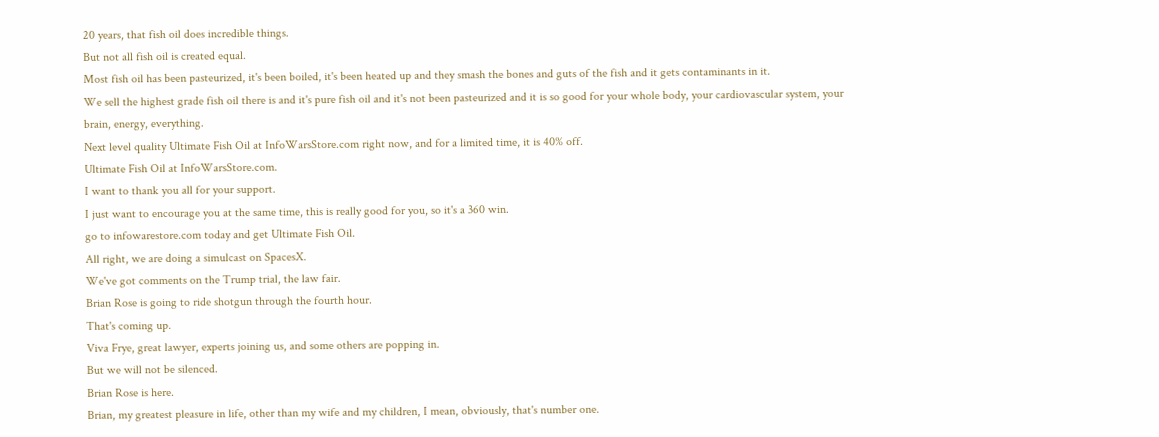20 years, that fish oil does incredible things.
But not all fish oil is created equal.
Most fish oil has been pasteurized, it's been boiled, it's been heated up and they smash the bones and guts of the fish and it gets contaminants in it.
We sell the highest grade fish oil there is and it's pure fish oil and it's not been pasteurized and it is so good for your whole body, your cardiovascular system, your brain, energy, everything.
Next level quality Ultimate Fish Oil at InfoWarsStore.com right now, and for a limited time, it is 40% off.
Ultimate Fish Oil at InfoWarsStore.com.
I want to thank you all for your support.
I just want to encourage you at the same time, this is really good for you, so it's a 360 win.
go to infowarestore.com today and get Ultimate Fish Oil.
All right, we are doing a simulcast on SpacesX.
We've got comments on the Trump trial, the law fair.
Brian Rose is going to ride shotgun through the fourth hour.
That's coming up.
Viva Frye, great lawyer, experts joining us, and some others are popping in.
But we will not be silenced.
Brian Rose is here.
Brian, my greatest pleasure in life, other than my wife and my children, I mean, obviously, that's number one.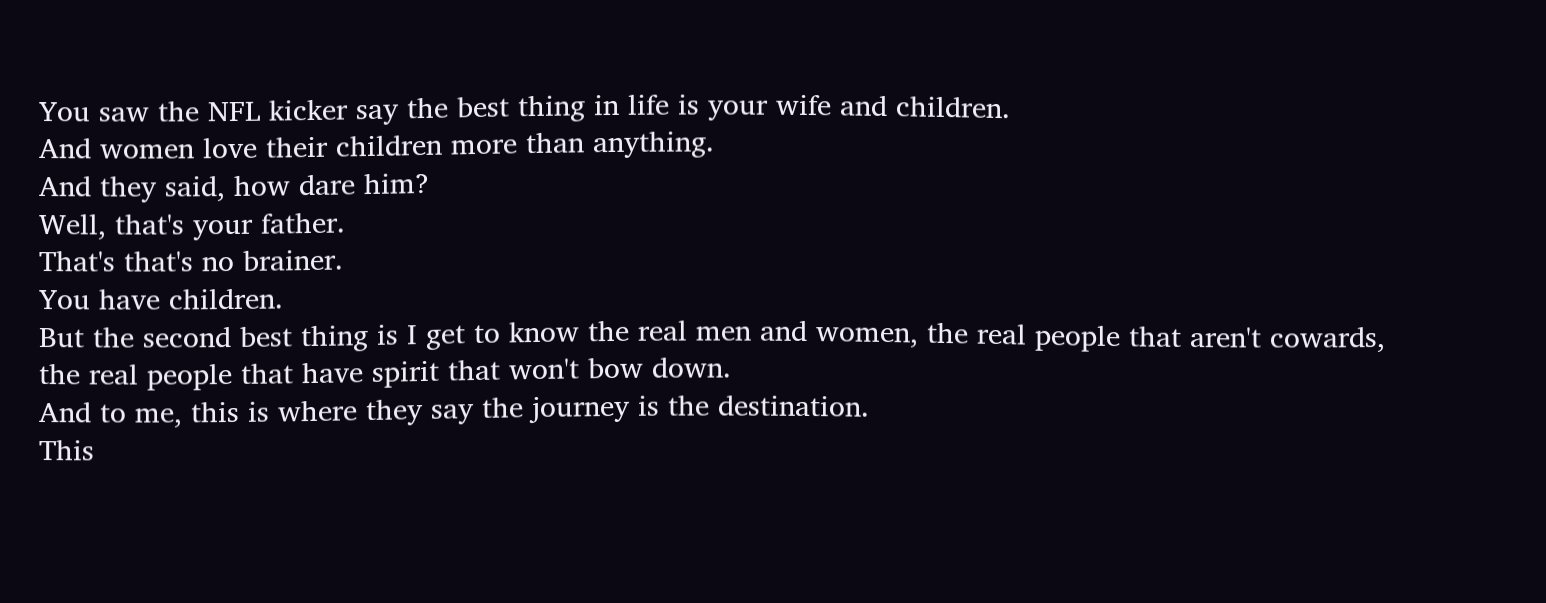You saw the NFL kicker say the best thing in life is your wife and children.
And women love their children more than anything.
And they said, how dare him?
Well, that's your father.
That's that's no brainer.
You have children.
But the second best thing is I get to know the real men and women, the real people that aren't cowards, the real people that have spirit that won't bow down.
And to me, this is where they say the journey is the destination.
This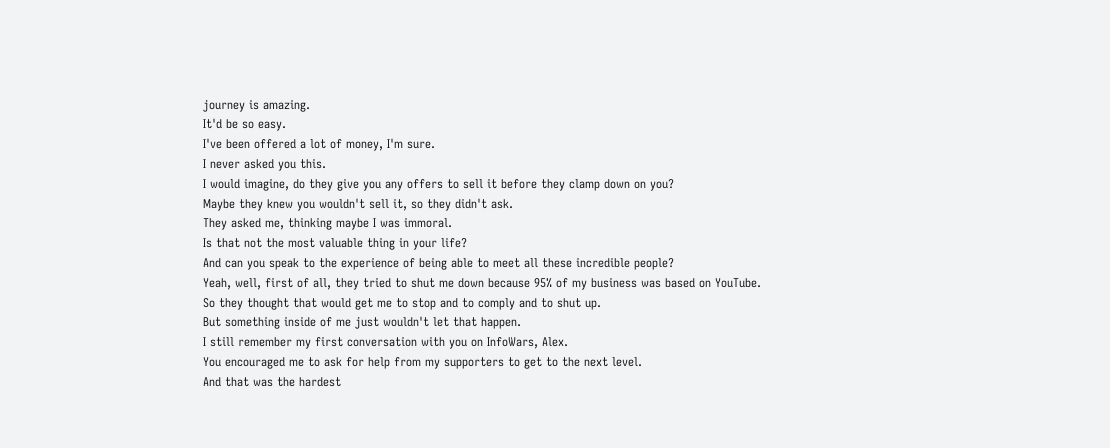journey is amazing.
It'd be so easy.
I've been offered a lot of money, I'm sure.
I never asked you this.
I would imagine, do they give you any offers to sell it before they clamp down on you?
Maybe they knew you wouldn't sell it, so they didn't ask.
They asked me, thinking maybe I was immoral.
Is that not the most valuable thing in your life?
And can you speak to the experience of being able to meet all these incredible people?
Yeah, well, first of all, they tried to shut me down because 95% of my business was based on YouTube.
So they thought that would get me to stop and to comply and to shut up.
But something inside of me just wouldn't let that happen.
I still remember my first conversation with you on InfoWars, Alex.
You encouraged me to ask for help from my supporters to get to the next level.
And that was the hardest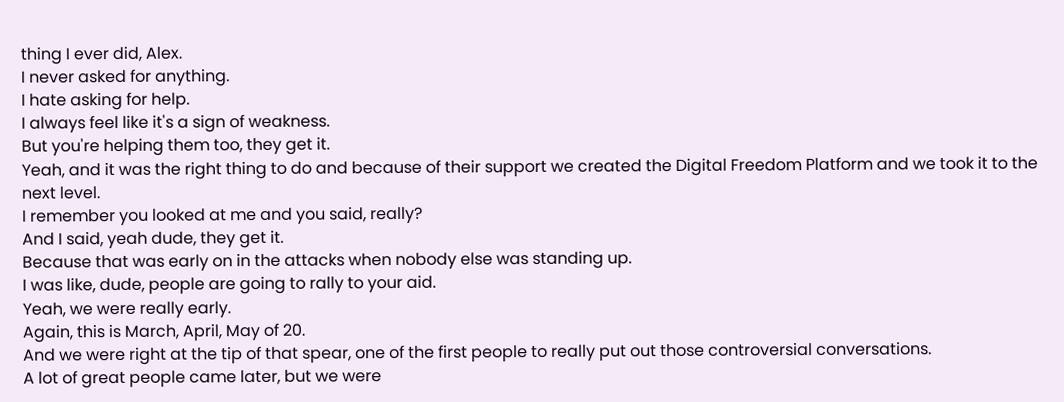thing I ever did, Alex.
I never asked for anything.
I hate asking for help.
I always feel like it's a sign of weakness.
But you're helping them too, they get it.
Yeah, and it was the right thing to do and because of their support we created the Digital Freedom Platform and we took it to the next level.
I remember you looked at me and you said, really?
And I said, yeah dude, they get it.
Because that was early on in the attacks when nobody else was standing up.
I was like, dude, people are going to rally to your aid.
Yeah, we were really early.
Again, this is March, April, May of 20.
And we were right at the tip of that spear, one of the first people to really put out those controversial conversations.
A lot of great people came later, but we were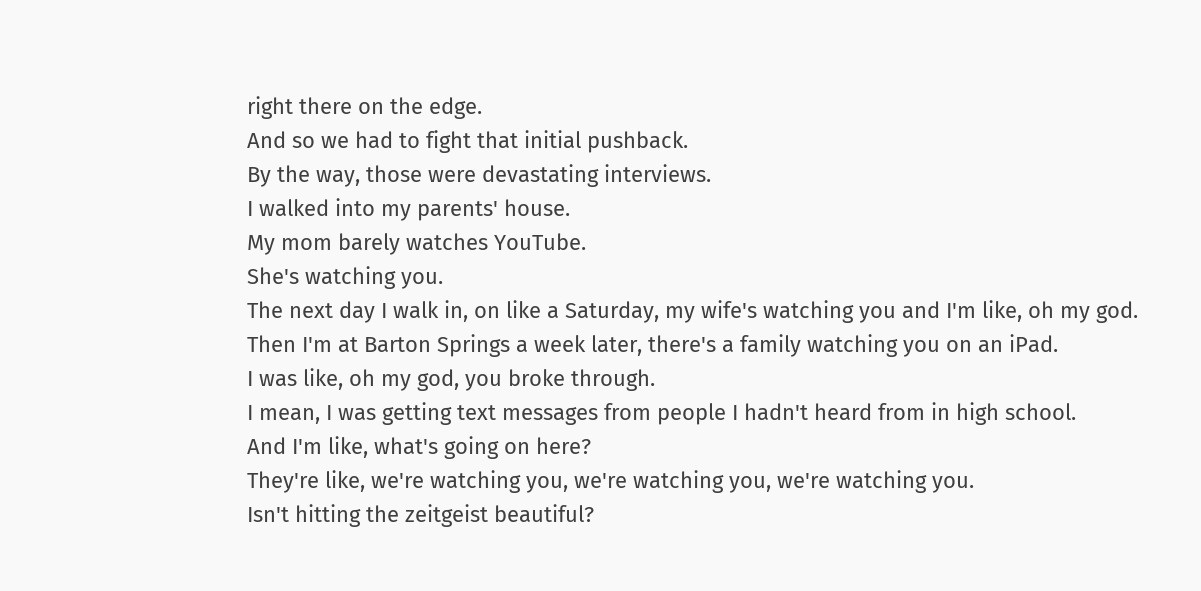right there on the edge.
And so we had to fight that initial pushback.
By the way, those were devastating interviews.
I walked into my parents' house.
My mom barely watches YouTube.
She's watching you.
The next day I walk in, on like a Saturday, my wife's watching you and I'm like, oh my god.
Then I'm at Barton Springs a week later, there's a family watching you on an iPad.
I was like, oh my god, you broke through.
I mean, I was getting text messages from people I hadn't heard from in high school.
And I'm like, what's going on here?
They're like, we're watching you, we're watching you, we're watching you.
Isn't hitting the zeitgeist beautiful?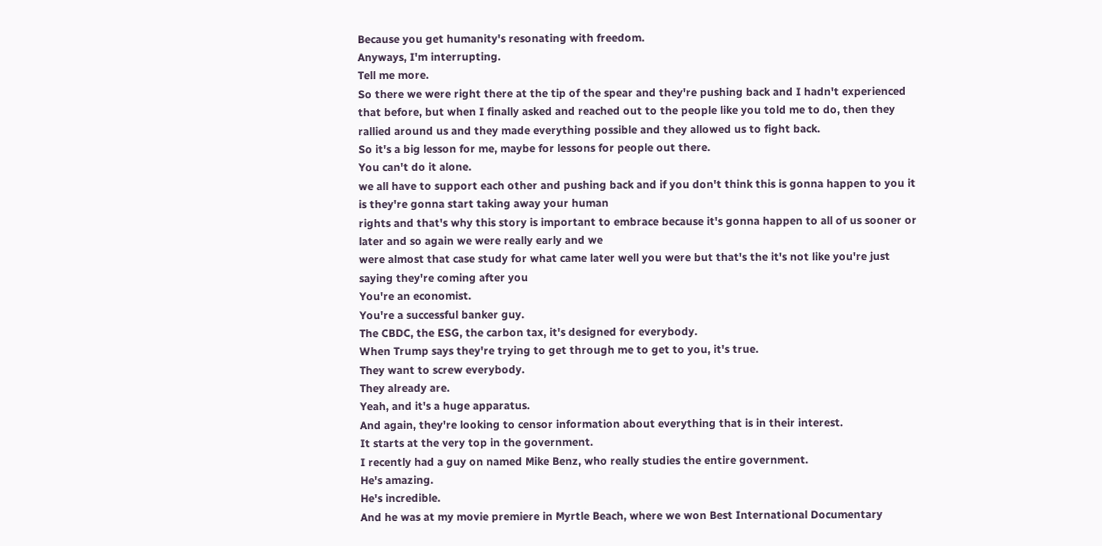Because you get humanity's resonating with freedom.
Anyways, I'm interrupting.
Tell me more.
So there we were right there at the tip of the spear and they're pushing back and I hadn't experienced that before, but when I finally asked and reached out to the people like you told me to do, then they rallied around us and they made everything possible and they allowed us to fight back.
So it's a big lesson for me, maybe for lessons for people out there.
You can't do it alone.
we all have to support each other and pushing back and if you don't think this is gonna happen to you it is they're gonna start taking away your human
rights and that's why this story is important to embrace because it's gonna happen to all of us sooner or later and so again we were really early and we
were almost that case study for what came later well you were but that's the it's not like you're just saying they're coming after you
You're an economist.
You're a successful banker guy.
The CBDC, the ESG, the carbon tax, it's designed for everybody.
When Trump says they're trying to get through me to get to you, it's true.
They want to screw everybody.
They already are.
Yeah, and it's a huge apparatus.
And again, they're looking to censor information about everything that is in their interest.
It starts at the very top in the government.
I recently had a guy on named Mike Benz, who really studies the entire government.
He's amazing.
He's incredible.
And he was at my movie premiere in Myrtle Beach, where we won Best International Documentary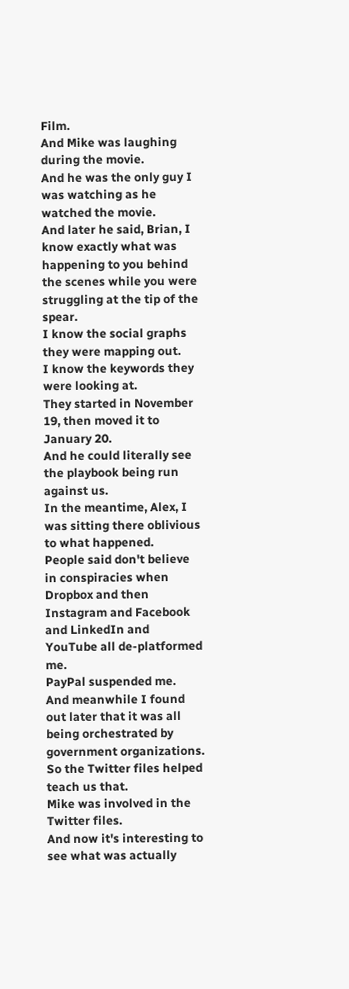Film.
And Mike was laughing during the movie.
And he was the only guy I was watching as he watched the movie.
And later he said, Brian, I know exactly what was happening to you behind the scenes while you were struggling at the tip of the spear.
I know the social graphs they were mapping out.
I know the keywords they were looking at.
They started in November 19, then moved it to January 20.
And he could literally see the playbook being run against us.
In the meantime, Alex, I was sitting there oblivious to what happened.
People said don't believe in conspiracies when Dropbox and then Instagram and Facebook and LinkedIn and YouTube all de-platformed me.
PayPal suspended me.
And meanwhile I found out later that it was all being orchestrated by government organizations.
So the Twitter files helped teach us that.
Mike was involved in the Twitter files.
And now it's interesting to see what was actually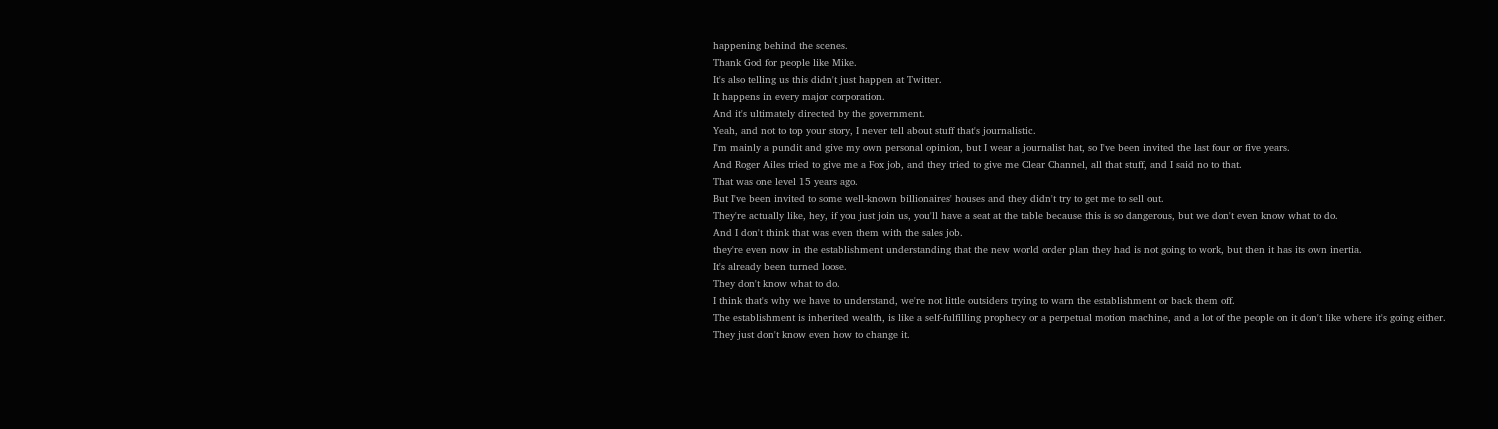happening behind the scenes.
Thank God for people like Mike.
It's also telling us this didn't just happen at Twitter.
It happens in every major corporation.
And it's ultimately directed by the government.
Yeah, and not to top your story, I never tell about stuff that's journalistic.
I'm mainly a pundit and give my own personal opinion, but I wear a journalist hat, so I've been invited the last four or five years.
And Roger Ailes tried to give me a Fox job, and they tried to give me Clear Channel, all that stuff, and I said no to that.
That was one level 15 years ago.
But I've been invited to some well-known billionaires' houses and they didn't try to get me to sell out.
They're actually like, hey, if you just join us, you'll have a seat at the table because this is so dangerous, but we don't even know what to do.
And I don't think that was even them with the sales job.
they're even now in the establishment understanding that the new world order plan they had is not going to work, but then it has its own inertia.
It's already been turned loose.
They don't know what to do.
I think that's why we have to understand, we're not little outsiders trying to warn the establishment or back them off.
The establishment is inherited wealth, is like a self-fulfilling prophecy or a perpetual motion machine, and a lot of the people on it don't like where it's going either.
They just don't know even how to change it.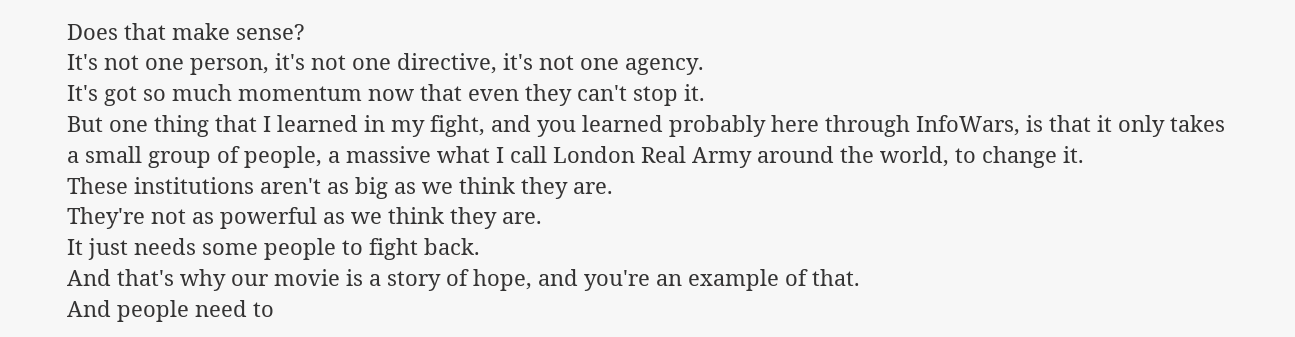Does that make sense?
It's not one person, it's not one directive, it's not one agency.
It's got so much momentum now that even they can't stop it.
But one thing that I learned in my fight, and you learned probably here through InfoWars, is that it only takes a small group of people, a massive what I call London Real Army around the world, to change it.
These institutions aren't as big as we think they are.
They're not as powerful as we think they are.
It just needs some people to fight back.
And that's why our movie is a story of hope, and you're an example of that.
And people need to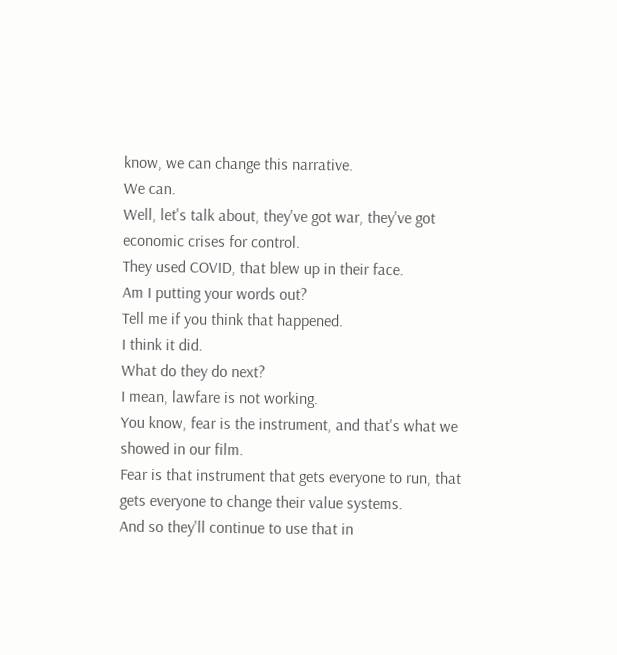know, we can change this narrative.
We can.
Well, let's talk about, they've got war, they've got economic crises for control.
They used COVID, that blew up in their face.
Am I putting your words out?
Tell me if you think that happened.
I think it did.
What do they do next?
I mean, lawfare is not working.
You know, fear is the instrument, and that's what we showed in our film.
Fear is that instrument that gets everyone to run, that gets everyone to change their value systems.
And so they'll continue to use that in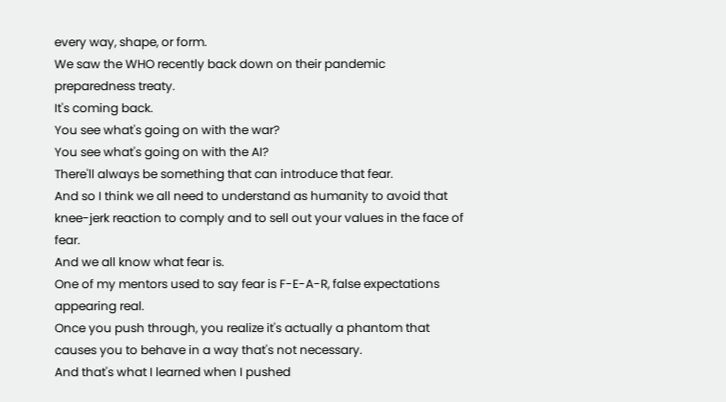every way, shape, or form.
We saw the WHO recently back down on their pandemic preparedness treaty.
It's coming back.
You see what's going on with the war?
You see what's going on with the AI?
There'll always be something that can introduce that fear.
And so I think we all need to understand as humanity to avoid that knee-jerk reaction to comply and to sell out your values in the face of fear.
And we all know what fear is.
One of my mentors used to say fear is F-E-A-R, false expectations appearing real.
Once you push through, you realize it's actually a phantom that causes you to behave in a way that's not necessary.
And that's what I learned when I pushed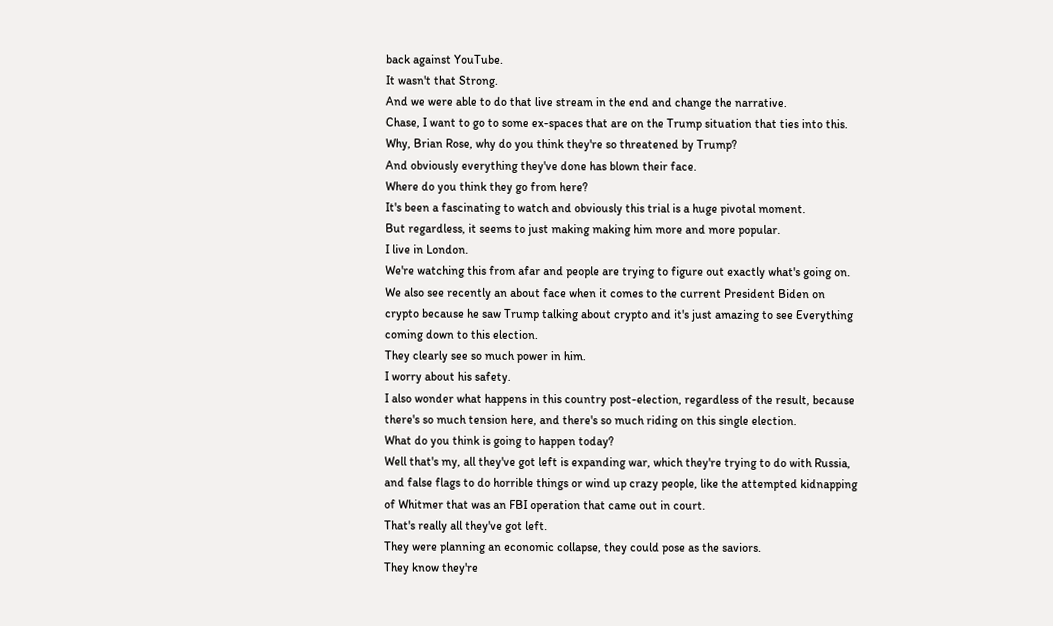back against YouTube.
It wasn't that Strong.
And we were able to do that live stream in the end and change the narrative.
Chase, I want to go to some ex-spaces that are on the Trump situation that ties into this.
Why, Brian Rose, why do you think they're so threatened by Trump?
And obviously everything they've done has blown their face.
Where do you think they go from here?
It's been a fascinating to watch and obviously this trial is a huge pivotal moment.
But regardless, it seems to just making making him more and more popular.
I live in London.
We're watching this from afar and people are trying to figure out exactly what's going on.
We also see recently an about face when it comes to the current President Biden on crypto because he saw Trump talking about crypto and it's just amazing to see Everything coming down to this election.
They clearly see so much power in him.
I worry about his safety.
I also wonder what happens in this country post-election, regardless of the result, because there's so much tension here, and there's so much riding on this single election.
What do you think is going to happen today?
Well that's my, all they've got left is expanding war, which they're trying to do with Russia, and false flags to do horrible things or wind up crazy people, like the attempted kidnapping
of Whitmer that was an FBI operation that came out in court.
That's really all they've got left.
They were planning an economic collapse, they could pose as the saviors.
They know they're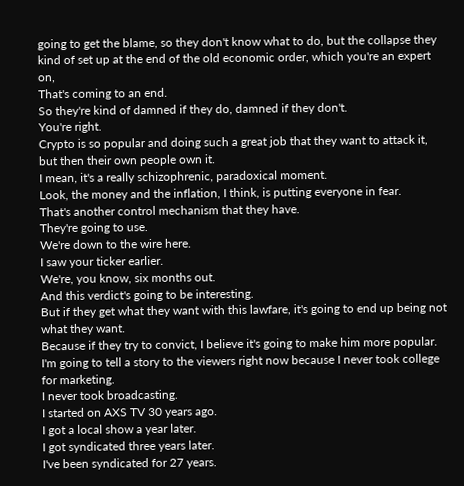going to get the blame, so they don't know what to do, but the collapse they kind of set up at the end of the old economic order, which you're an expert on,
That's coming to an end.
So they're kind of damned if they do, damned if they don't.
You're right.
Crypto is so popular and doing such a great job that they want to attack it, but then their own people own it.
I mean, it's a really schizophrenic, paradoxical moment.
Look, the money and the inflation, I think, is putting everyone in fear.
That's another control mechanism that they have.
They're going to use.
We're down to the wire here.
I saw your ticker earlier.
We're, you know, six months out.
And this verdict's going to be interesting.
But if they get what they want with this lawfare, it's going to end up being not what they want.
Because if they try to convict, I believe it's going to make him more popular.
I'm going to tell a story to the viewers right now because I never took college for marketing.
I never took broadcasting.
I started on AXS TV 30 years ago.
I got a local show a year later.
I got syndicated three years later.
I've been syndicated for 27 years.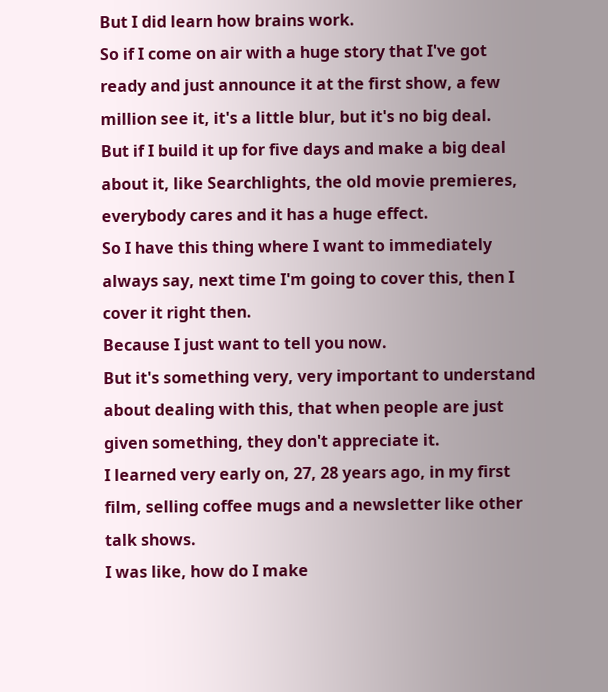But I did learn how brains work.
So if I come on air with a huge story that I've got ready and just announce it at the first show, a few million see it, it's a little blur, but it's no big deal.
But if I build it up for five days and make a big deal about it, like Searchlights, the old movie premieres, everybody cares and it has a huge effect.
So I have this thing where I want to immediately always say, next time I'm going to cover this, then I cover it right then.
Because I just want to tell you now.
But it's something very, very important to understand about dealing with this, that when people are just given something, they don't appreciate it.
I learned very early on, 27, 28 years ago, in my first film, selling coffee mugs and a newsletter like other talk shows.
I was like, how do I make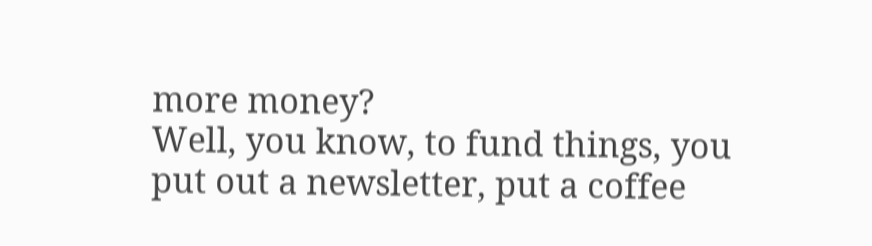more money?
Well, you know, to fund things, you put out a newsletter, put a coffee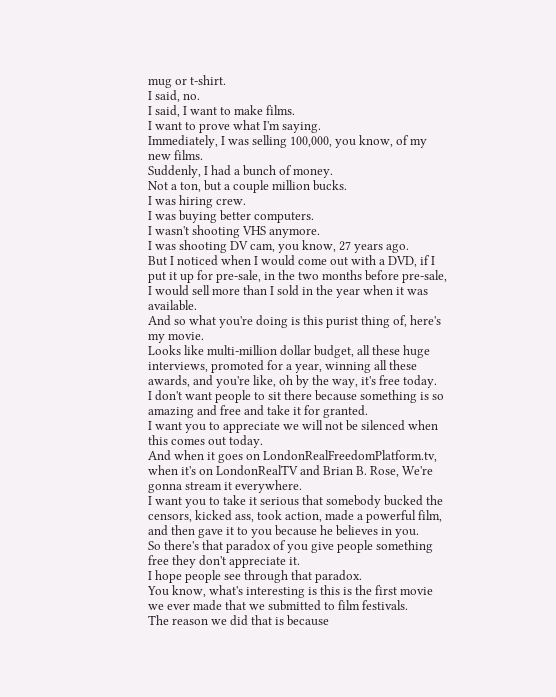mug or t-shirt.
I said, no.
I said, I want to make films.
I want to prove what I'm saying.
Immediately, I was selling 100,000, you know, of my new films.
Suddenly, I had a bunch of money.
Not a ton, but a couple million bucks.
I was hiring crew.
I was buying better computers.
I wasn't shooting VHS anymore.
I was shooting DV cam, you know, 27 years ago.
But I noticed when I would come out with a DVD, if I put it up for pre-sale, in the two months before pre-sale, I would sell more than I sold in the year when it was available.
And so what you're doing is this purist thing of, here's my movie.
Looks like multi-million dollar budget, all these huge interviews, promoted for a year, winning all these awards, and you're like, oh by the way, it's free today.
I don't want people to sit there because something is so amazing and free and take it for granted.
I want you to appreciate we will not be silenced when this comes out today.
And when it goes on LondonRealFreedomPlatform.tv, when it's on LondonRealTV and Brian B. Rose, We're gonna stream it everywhere.
I want you to take it serious that somebody bucked the censors, kicked ass, took action, made a powerful film, and then gave it to you because he believes in you.
So there's that paradox of you give people something free they don't appreciate it.
I hope people see through that paradox.
You know, what's interesting is this is the first movie we ever made that we submitted to film festivals.
The reason we did that is because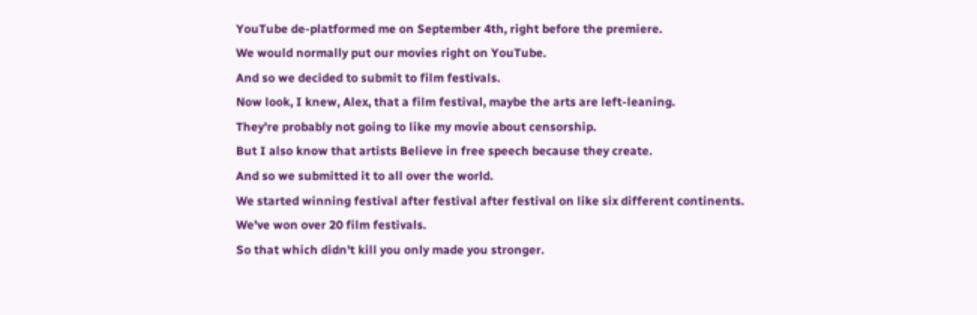YouTube de-platformed me on September 4th, right before the premiere.
We would normally put our movies right on YouTube.
And so we decided to submit to film festivals.
Now look, I knew, Alex, that a film festival, maybe the arts are left-leaning.
They're probably not going to like my movie about censorship.
But I also know that artists Believe in free speech because they create.
And so we submitted it to all over the world.
We started winning festival after festival after festival on like six different continents.
We've won over 20 film festivals.
So that which didn't kill you only made you stronger.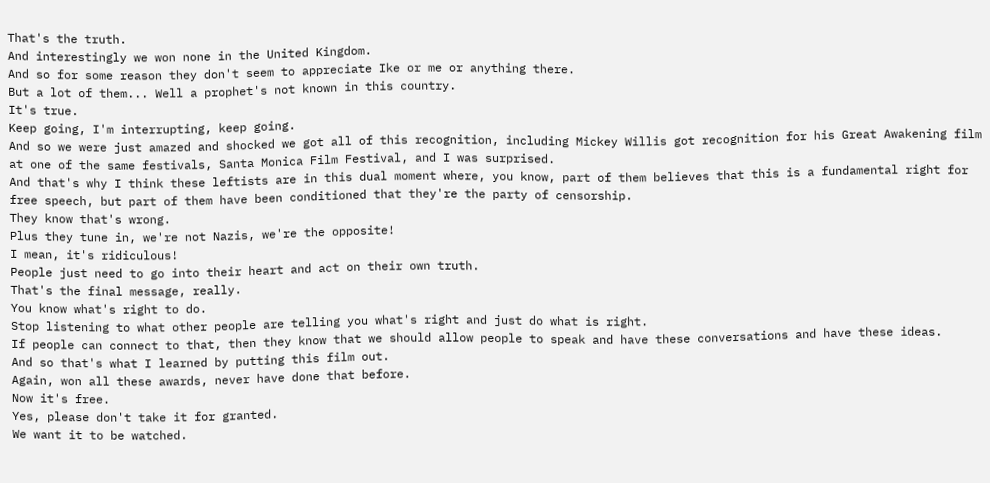That's the truth.
And interestingly we won none in the United Kingdom.
And so for some reason they don't seem to appreciate Ike or me or anything there.
But a lot of them... Well a prophet's not known in this country.
It's true.
Keep going, I'm interrupting, keep going.
And so we were just amazed and shocked we got all of this recognition, including Mickey Willis got recognition for his Great Awakening film at one of the same festivals, Santa Monica Film Festival, and I was surprised.
And that's why I think these leftists are in this dual moment where, you know, part of them believes that this is a fundamental right for free speech, but part of them have been conditioned that they're the party of censorship.
They know that's wrong.
Plus they tune in, we're not Nazis, we're the opposite!
I mean, it's ridiculous!
People just need to go into their heart and act on their own truth.
That's the final message, really.
You know what's right to do.
Stop listening to what other people are telling you what's right and just do what is right.
If people can connect to that, then they know that we should allow people to speak and have these conversations and have these ideas.
And so that's what I learned by putting this film out.
Again, won all these awards, never have done that before.
Now it's free.
Yes, please don't take it for granted.
We want it to be watched.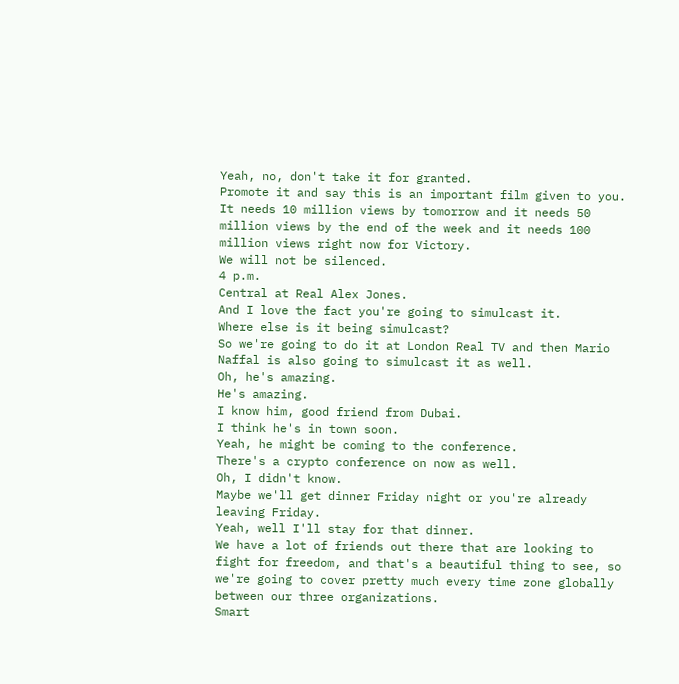Yeah, no, don't take it for granted.
Promote it and say this is an important film given to you.
It needs 10 million views by tomorrow and it needs 50 million views by the end of the week and it needs 100 million views right now for Victory.
We will not be silenced.
4 p.m.
Central at Real Alex Jones.
And I love the fact you're going to simulcast it.
Where else is it being simulcast?
So we're going to do it at London Real TV and then Mario Naffal is also going to simulcast it as well.
Oh, he's amazing.
He's amazing.
I know him, good friend from Dubai.
I think he's in town soon.
Yeah, he might be coming to the conference.
There's a crypto conference on now as well.
Oh, I didn't know.
Maybe we'll get dinner Friday night or you're already leaving Friday.
Yeah, well I'll stay for that dinner.
We have a lot of friends out there that are looking to fight for freedom, and that's a beautiful thing to see, so we're going to cover pretty much every time zone globally between our three organizations.
Smart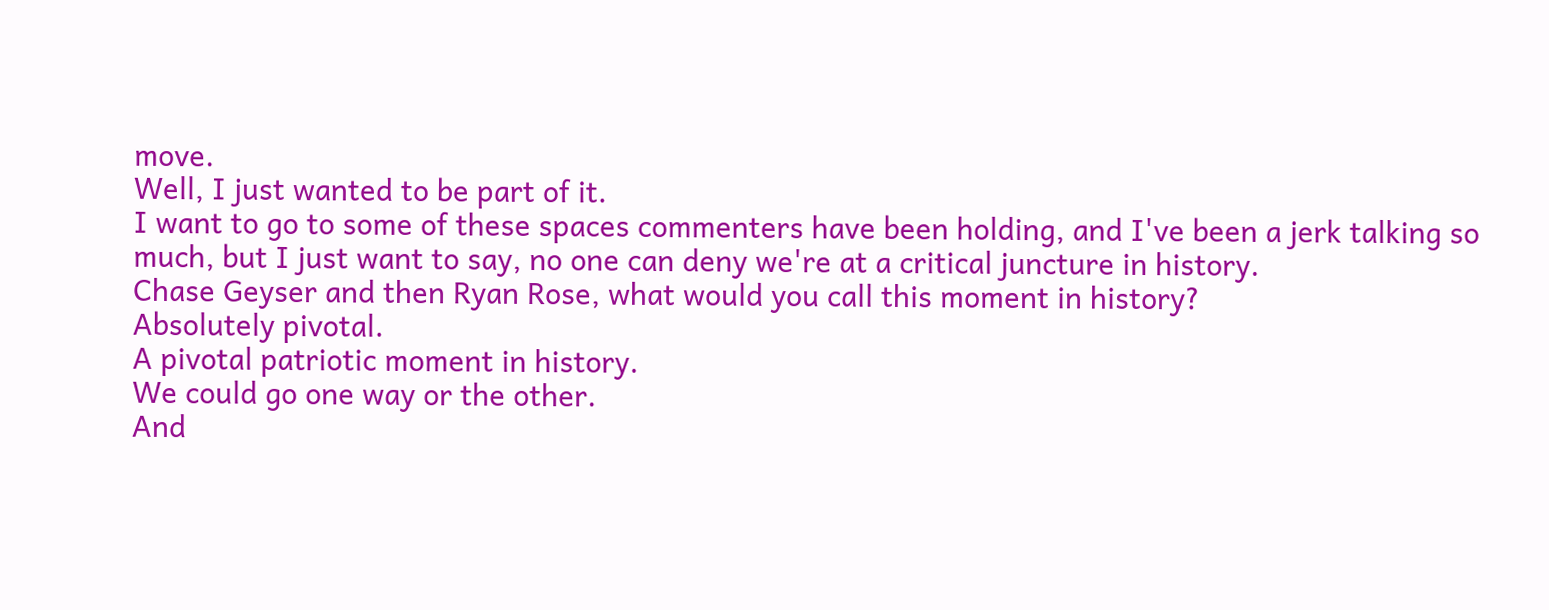move.
Well, I just wanted to be part of it.
I want to go to some of these spaces commenters have been holding, and I've been a jerk talking so much, but I just want to say, no one can deny we're at a critical juncture in history.
Chase Geyser and then Ryan Rose, what would you call this moment in history?
Absolutely pivotal.
A pivotal patriotic moment in history.
We could go one way or the other.
And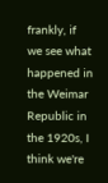frankly, if we see what happened in the Weimar Republic in the 1920s, I think we're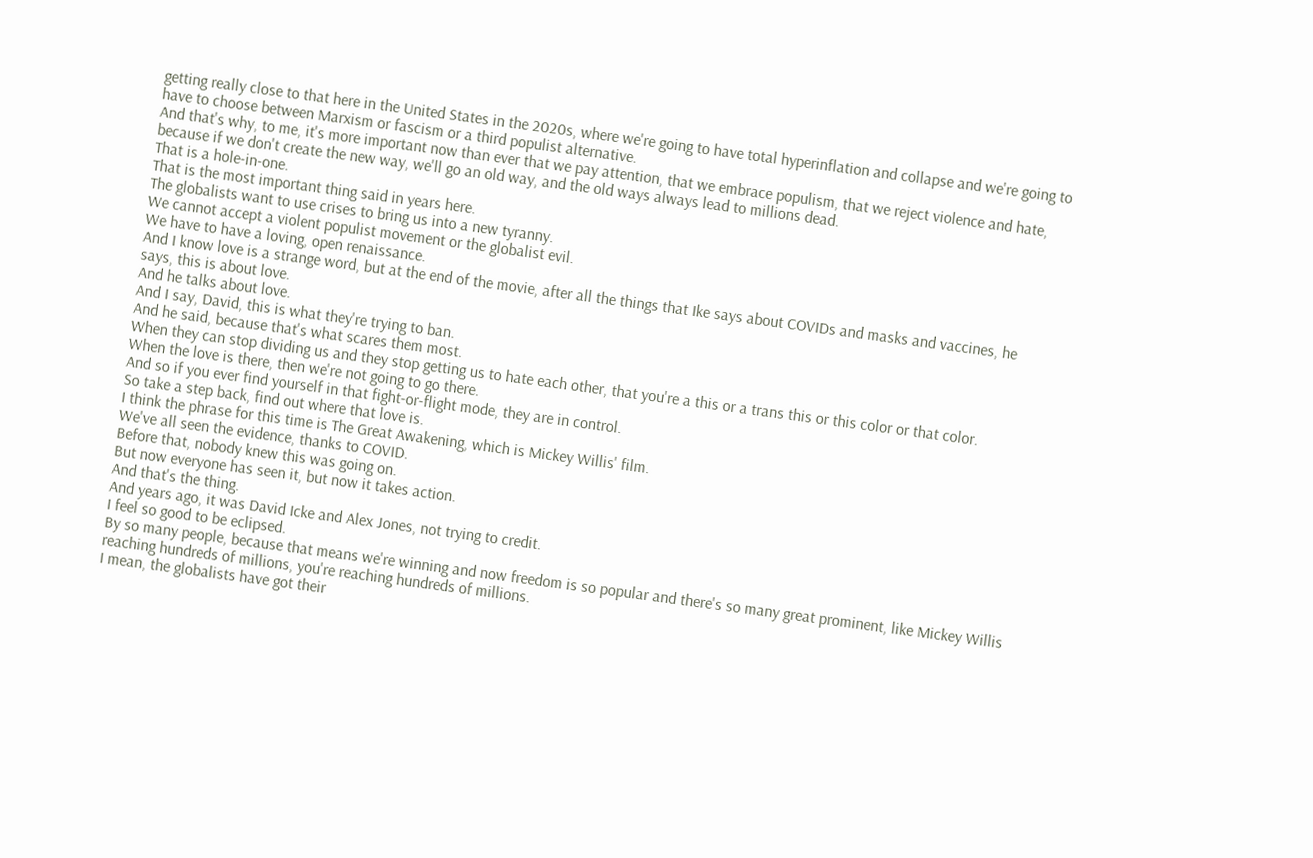getting really close to that here in the United States in the 2020s, where we're going to have total hyperinflation and collapse and we're going to have to choose between Marxism or fascism or a third populist alternative.
And that's why, to me, it's more important now than ever that we pay attention, that we embrace populism, that we reject violence and hate, because if we don't create the new way, we'll go an old way, and the old ways always lead to millions dead.
That is a hole-in-one.
That is the most important thing said in years here.
The globalists want to use crises to bring us into a new tyranny.
We cannot accept a violent populist movement or the globalist evil.
We have to have a loving, open renaissance.
And I know love is a strange word, but at the end of the movie, after all the things that Ike says about COVIDs and masks and vaccines, he says, this is about love.
And he talks about love.
And I say, David, this is what they're trying to ban.
And he said, because that's what scares them most.
When they can stop dividing us and they stop getting us to hate each other, that you're a this or a trans this or this color or that color.
When the love is there, then we're not going to go there.
And so if you ever find yourself in that fight-or-flight mode, they are in control.
So take a step back, find out where that love is.
I think the phrase for this time is The Great Awakening, which is Mickey Willis' film.
We've all seen the evidence, thanks to COVID.
Before that, nobody knew this was going on.
But now everyone has seen it, but now it takes action.
And that's the thing.
And years ago, it was David Icke and Alex Jones, not trying to credit.
I feel so good to be eclipsed.
By so many people, because that means we're winning and now freedom is so popular and there's so many great prominent, like Mickey Willis reaching hundreds of millions, you're reaching hundreds of millions.
I mean, the globalists have got their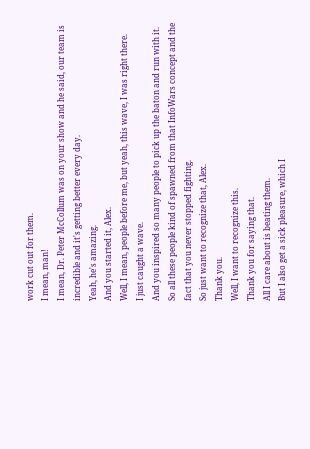work cut out for them.
I mean, man!
I mean, Dr. Peter McCollum was on your show and he said, our team is incredible and it's getting better every day.
Yeah, he's amazing.
And you started it, Alex.
Well, I mean, people before me, but yeah, this wave, I was right there.
I just caught a wave.
And you inspired so many people to pick up the baton and run with it.
So all these people kind of spawned from that InfoWars concept and the fact that you never stopped fighting.
So just want to recognize that, Alex.
Thank you.
Well, I want to recognize this.
Thank you for saying that.
All I care about is beating them.
But I also get a sick pleasure, which I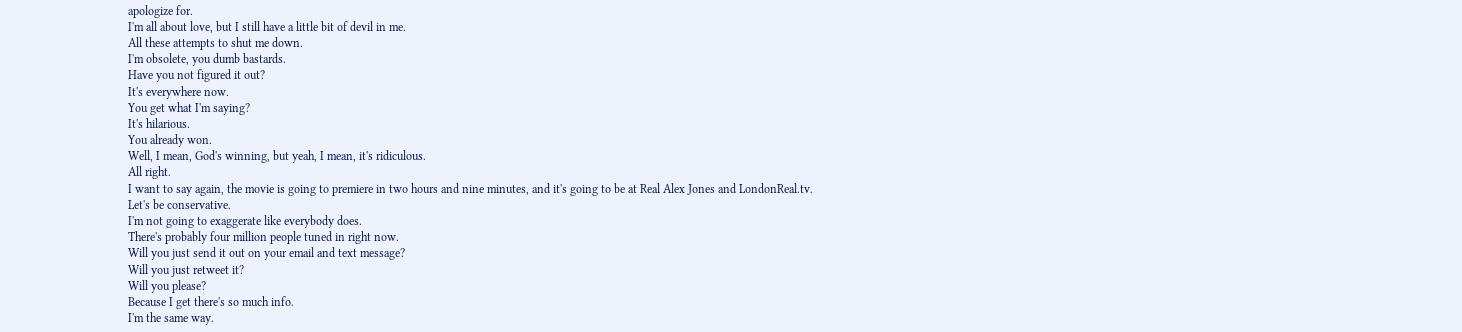apologize for.
I'm all about love, but I still have a little bit of devil in me.
All these attempts to shut me down.
I'm obsolete, you dumb bastards.
Have you not figured it out?
It's everywhere now.
You get what I'm saying?
It's hilarious.
You already won.
Well, I mean, God's winning, but yeah, I mean, it's ridiculous.
All right.
I want to say again, the movie is going to premiere in two hours and nine minutes, and it's going to be at Real Alex Jones and LondonReal.tv.
Let's be conservative.
I'm not going to exaggerate like everybody does.
There's probably four million people tuned in right now.
Will you just send it out on your email and text message?
Will you just retweet it?
Will you please?
Because I get there's so much info.
I'm the same way.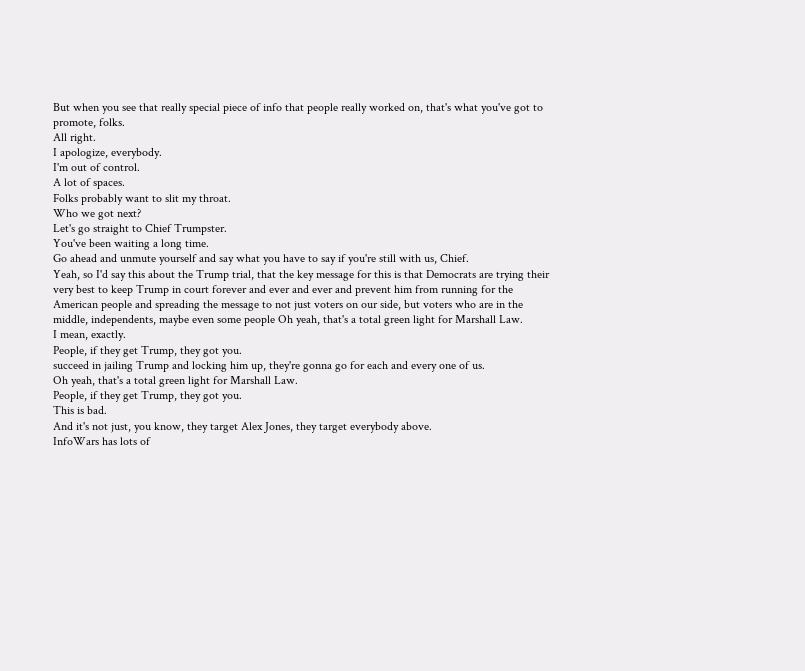But when you see that really special piece of info that people really worked on, that's what you've got to promote, folks.
All right.
I apologize, everybody.
I'm out of control.
A lot of spaces.
Folks probably want to slit my throat.
Who we got next?
Let's go straight to Chief Trumpster.
You've been waiting a long time.
Go ahead and unmute yourself and say what you have to say if you're still with us, Chief.
Yeah, so I'd say this about the Trump trial, that the key message for this is that Democrats are trying their very best to keep Trump in court forever and ever and ever and prevent him from running for the American people and spreading the message to not just voters on our side, but voters who are in the middle, independents, maybe even some people Oh yeah, that's a total green light for Marshall Law.
I mean, exactly.
People, if they get Trump, they got you.
succeed in jailing Trump and locking him up, they're gonna go for each and every one of us.
Oh yeah, that's a total green light for Marshall Law.
People, if they get Trump, they got you.
This is bad.
And it's not just, you know, they target Alex Jones, they target everybody above.
InfoWars has lots of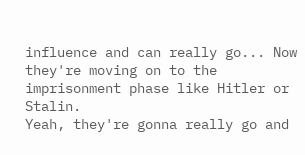influence and can really go... Now they're moving on to the imprisonment phase like Hitler or Stalin.
Yeah, they're gonna really go and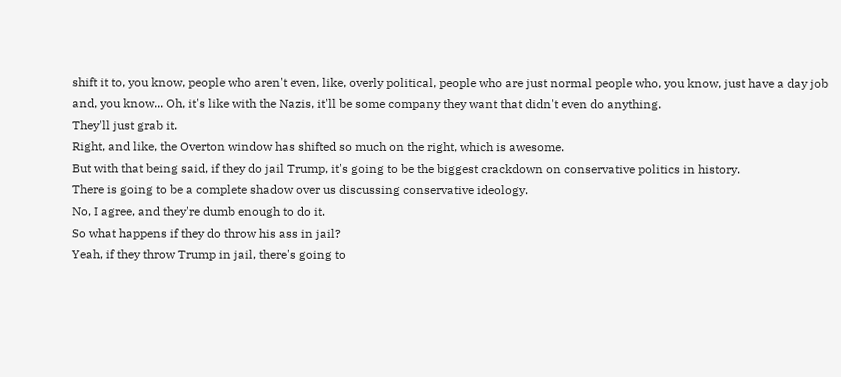shift it to, you know, people who aren't even, like, overly political, people who are just normal people who, you know, just have a day job and, you know... Oh, it's like with the Nazis, it'll be some company they want that didn't even do anything.
They'll just grab it.
Right, and like, the Overton window has shifted so much on the right, which is awesome.
But with that being said, if they do jail Trump, it's going to be the biggest crackdown on conservative politics in history.
There is going to be a complete shadow over us discussing conservative ideology.
No, I agree, and they're dumb enough to do it.
So what happens if they do throw his ass in jail?
Yeah, if they throw Trump in jail, there's going to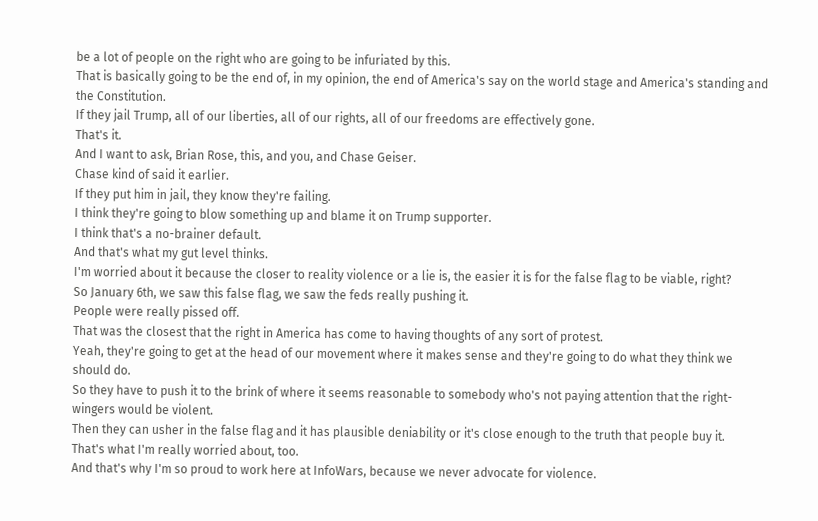be a lot of people on the right who are going to be infuriated by this.
That is basically going to be the end of, in my opinion, the end of America's say on the world stage and America's standing and the Constitution.
If they jail Trump, all of our liberties, all of our rights, all of our freedoms are effectively gone.
That's it.
And I want to ask, Brian Rose, this, and you, and Chase Geiser.
Chase kind of said it earlier.
If they put him in jail, they know they're failing.
I think they're going to blow something up and blame it on Trump supporter.
I think that's a no-brainer default.
And that's what my gut level thinks.
I'm worried about it because the closer to reality violence or a lie is, the easier it is for the false flag to be viable, right?
So January 6th, we saw this false flag, we saw the feds really pushing it.
People were really pissed off.
That was the closest that the right in America has come to having thoughts of any sort of protest.
Yeah, they're going to get at the head of our movement where it makes sense and they're going to do what they think we should do.
So they have to push it to the brink of where it seems reasonable to somebody who's not paying attention that the right-wingers would be violent.
Then they can usher in the false flag and it has plausible deniability or it's close enough to the truth that people buy it.
That's what I'm really worried about, too.
And that's why I'm so proud to work here at InfoWars, because we never advocate for violence.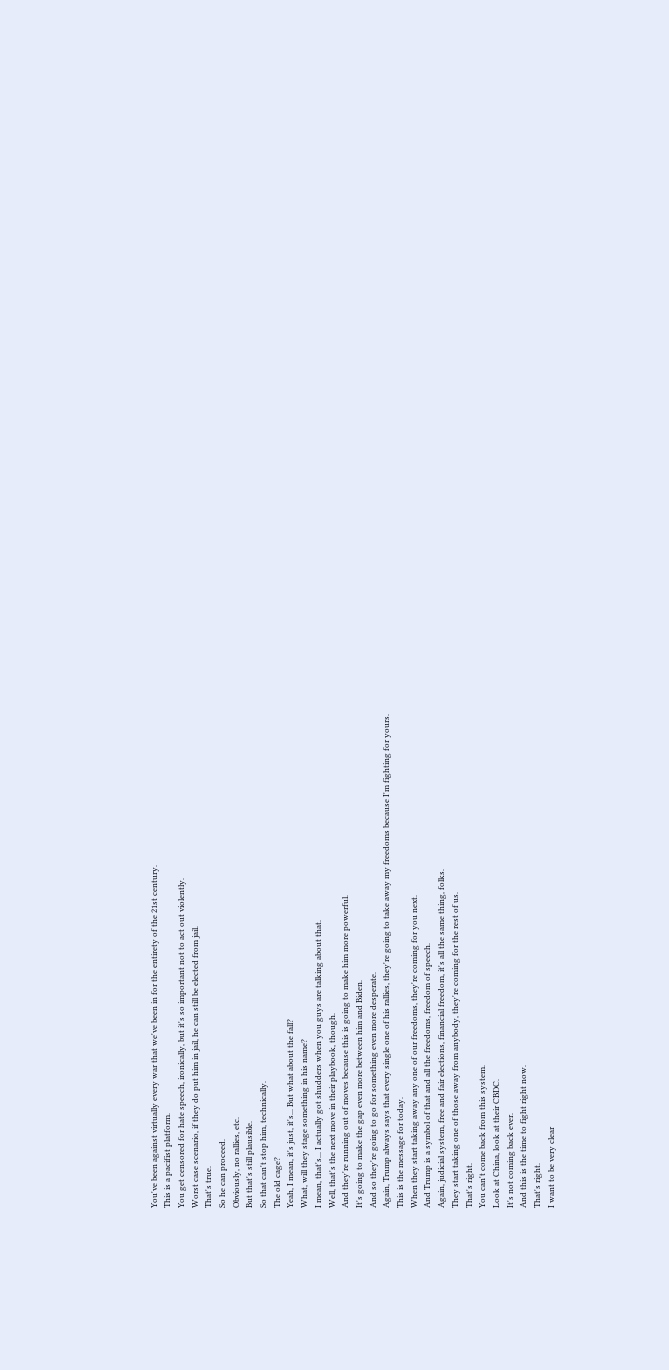You've been against virtually every war that we've been in for the entirety of the 21st century.
This is a pacifist platform.
You get censored for hate speech, ironically, but it's so important not to act out violently.
Worst case scenario, if they do put him in jail, he can still be elected from jail.
That's true.
So he can proceed.
Obviously, no rallies, etc.
But that's still plausible.
So that can't stop him, technically.
The old cage?
Yeah, I mean, it's just, it's... But what about the fall?
What, will they stage something in his name?
I mean, that's... I actually got shudders when you guys are talking about that.
Well, that's the next move in their playbook, though.
And they're running out of moves because this is going to make him more powerful.
It's going to make the gap even more between him and Biden.
And so they're going to go for something even more desperate.
Again, Trump always says that every single one of his rallies, they're going to take away my freedoms because I'm fighting for yours.
This is the message for today.
When they start taking away any one of our freedoms, they're coming for you next.
And Trump is a symbol of that and all the freedoms, freedom of speech.
Again, judicial system, free and fair elections, financial freedom, it's all the same thing, folks.
They start taking one of those away from anybody, they're coming for the rest of us.
That's right.
You can't come back from this system.
Look at China, look at their CBDC.
It's not coming back ever.
And this is the time to fight right now.
That's right.
I want to be very clear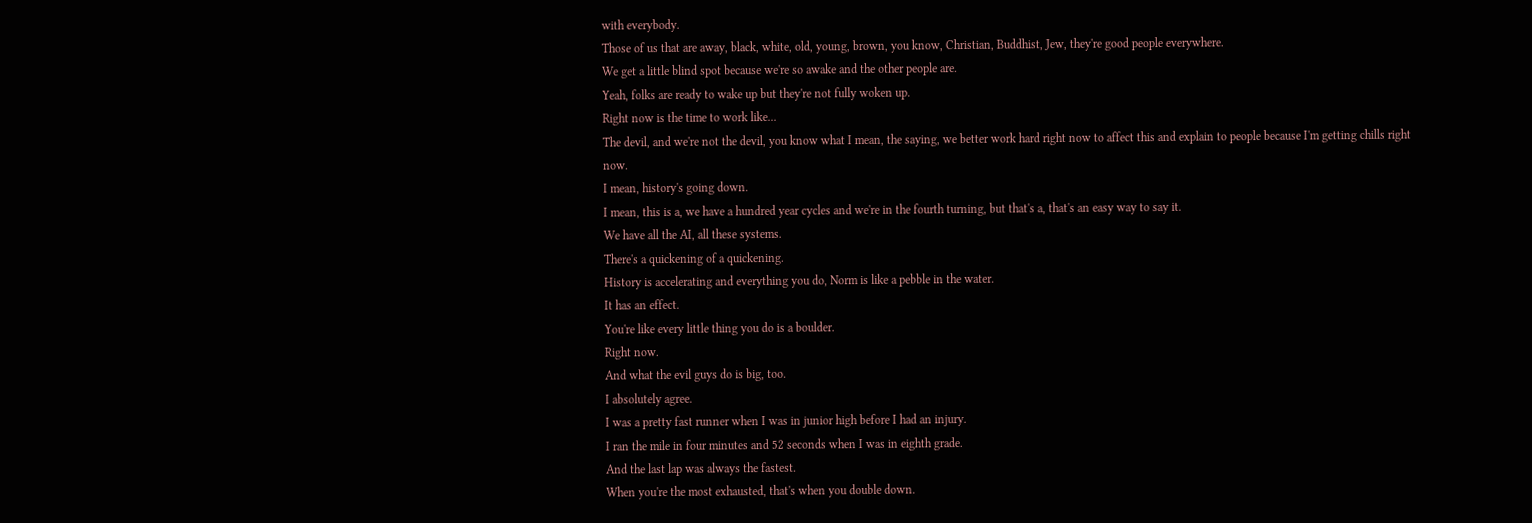with everybody.
Those of us that are away, black, white, old, young, brown, you know, Christian, Buddhist, Jew, they're good people everywhere.
We get a little blind spot because we're so awake and the other people are.
Yeah, folks are ready to wake up but they're not fully woken up.
Right now is the time to work like...
The devil, and we're not the devil, you know what I mean, the saying, we better work hard right now to affect this and explain to people because I'm getting chills right now.
I mean, history's going down.
I mean, this is a, we have a hundred year cycles and we're in the fourth turning, but that's a, that's an easy way to say it.
We have all the AI, all these systems.
There's a quickening of a quickening.
History is accelerating and everything you do, Norm is like a pebble in the water.
It has an effect.
You're like every little thing you do is a boulder.
Right now.
And what the evil guys do is big, too.
I absolutely agree.
I was a pretty fast runner when I was in junior high before I had an injury.
I ran the mile in four minutes and 52 seconds when I was in eighth grade.
And the last lap was always the fastest.
When you're the most exhausted, that's when you double down.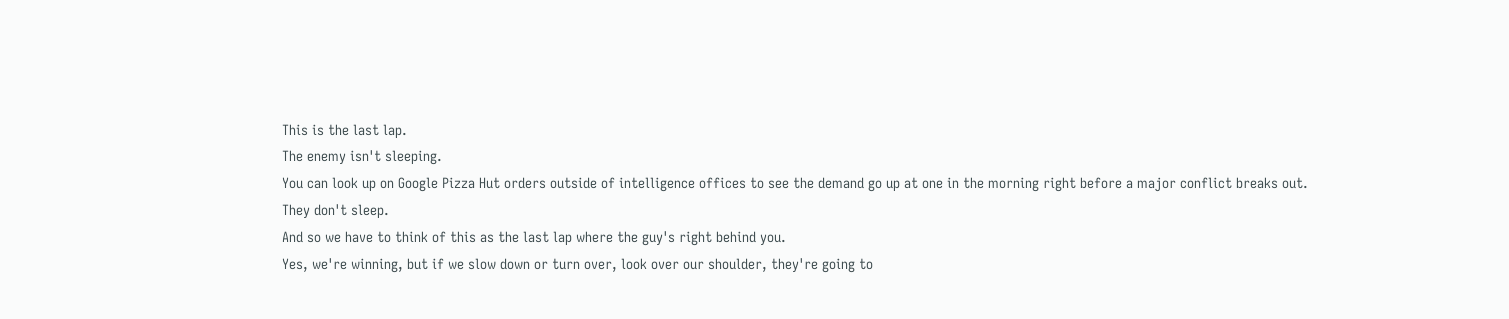This is the last lap.
The enemy isn't sleeping.
You can look up on Google Pizza Hut orders outside of intelligence offices to see the demand go up at one in the morning right before a major conflict breaks out.
They don't sleep.
And so we have to think of this as the last lap where the guy's right behind you.
Yes, we're winning, but if we slow down or turn over, look over our shoulder, they're going to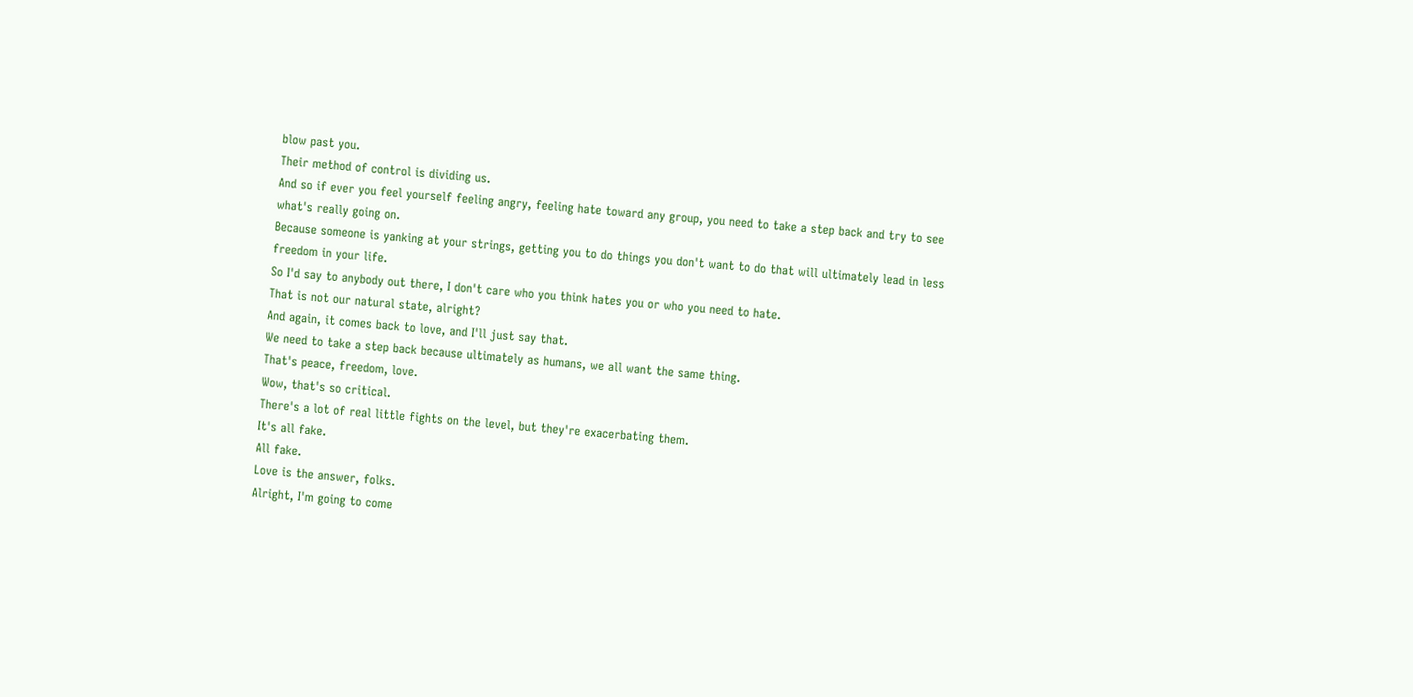blow past you.
Their method of control is dividing us.
And so if ever you feel yourself feeling angry, feeling hate toward any group, you need to take a step back and try to see what's really going on.
Because someone is yanking at your strings, getting you to do things you don't want to do that will ultimately lead in less freedom in your life.
So I'd say to anybody out there, I don't care who you think hates you or who you need to hate.
That is not our natural state, alright?
And again, it comes back to love, and I'll just say that.
We need to take a step back because ultimately as humans, we all want the same thing.
That's peace, freedom, love.
Wow, that's so critical.
There's a lot of real little fights on the level, but they're exacerbating them.
It's all fake.
All fake.
Love is the answer, folks.
Alright, I'm going to come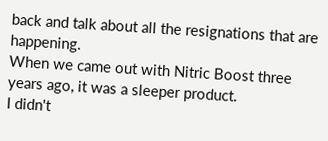back and talk about all the resignations that are happening.
When we came out with Nitric Boost three years ago, it was a sleeper product.
I didn't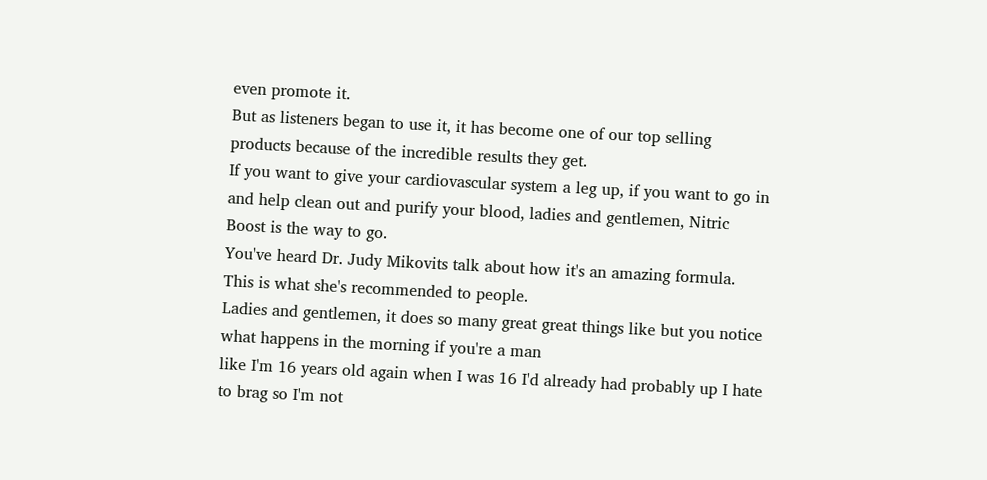even promote it.
But as listeners began to use it, it has become one of our top selling products because of the incredible results they get.
If you want to give your cardiovascular system a leg up, if you want to go in and help clean out and purify your blood, ladies and gentlemen, Nitric Boost is the way to go.
You've heard Dr. Judy Mikovits talk about how it's an amazing formula.
This is what she's recommended to people.
Ladies and gentlemen, it does so many great great things like but you notice what happens in the morning if you're a man
like I'm 16 years old again when I was 16 I'd already had probably up I hate to brag so I'm not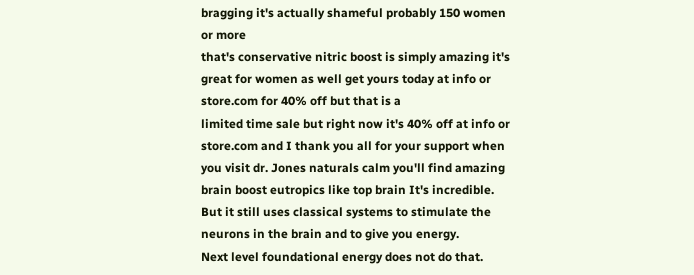bragging it's actually shameful probably 150 women or more
that's conservative nitric boost is simply amazing it's great for women as well get yours today at info or store.com for 40% off but that is a
limited time sale but right now it's 40% off at info or store.com and I thank you all for your support when you visit dr. Jones naturals calm you'll find amazing
brain boost eutropics like top brain It's incredible.
But it still uses classical systems to stimulate the neurons in the brain and to give you energy.
Next level foundational energy does not do that.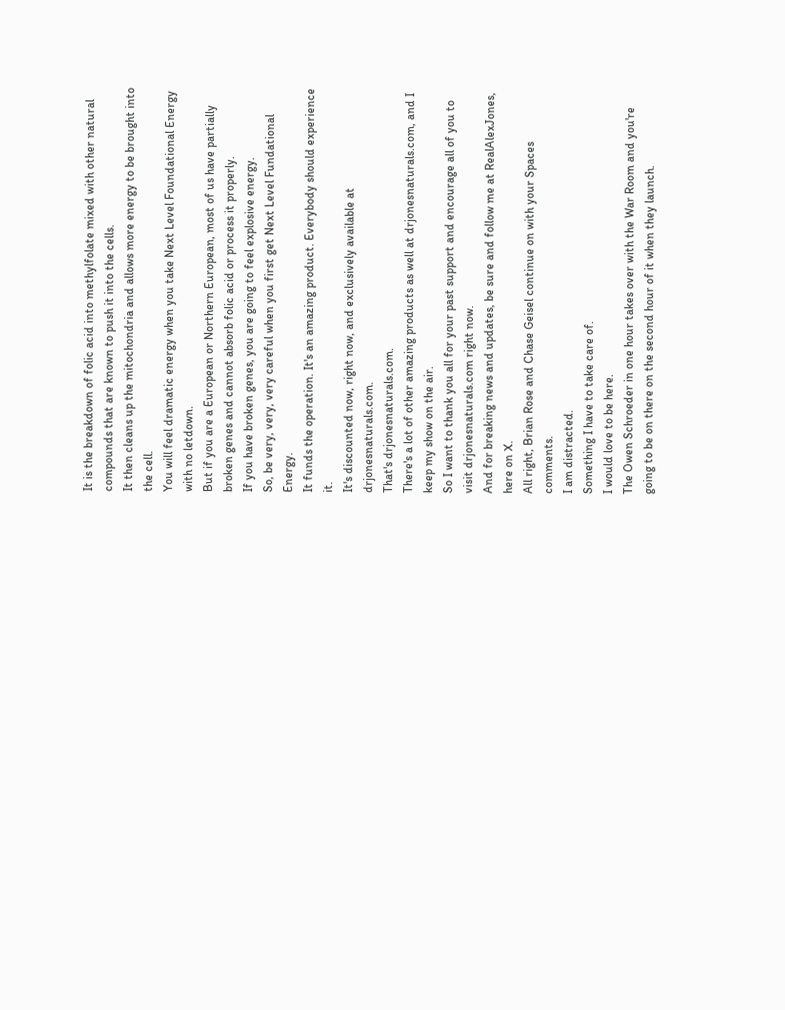It is the breakdown of folic acid into methylfolate mixed with other natural compounds that are known to push it into the cells.
It then cleans up the mitochondria and allows more energy to be brought into the cell.
You will feel dramatic energy when you take Next Level Foundational Energy with no letdown.
But if you are a European or Northern European, most of us have partially broken genes and cannot absorb folic acid or process it properly.
If you have broken genes, you are going to feel explosive energy.
So, be very, very, very careful when you first get Next Level Fundational Energy.
It funds the operation. It's an amazing product. Everybody should experience it.
It's discounted now, right now, and exclusively available at drjonesnaturals.com.
That's drjonesnaturals.com.
There's a lot of other amazing products as well at drjonesnaturals.com, and I keep my show on the air.
So I want to thank you all for your past support and encourage all of you to visit drjonesnaturals.com right now.
And for breaking news and updates, be sure and follow me at RealAlexJones, here on X.
All right, Brian Rose and Chase Geisel continue on with your Spaces comments.
I am distracted.
Something I have to take care of.
I would love to be here.
The Owen Schroeder in one hour takes over with the War Room and you're going to be on there on the second hour of it when they launch.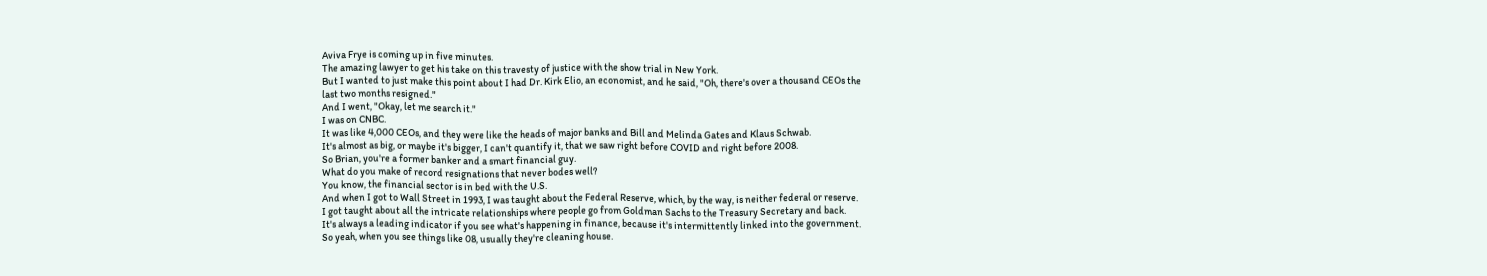Aviva Frye is coming up in five minutes.
The amazing lawyer to get his take on this travesty of justice with the show trial in New York.
But I wanted to just make this point about I had Dr. Kirk Elio, an economist, and he said, "Oh, there's over a thousand CEOs the
last two months resigned."
And I went, "Okay, let me search it."
I was on CNBC.
It was like 4,000 CEOs, and they were like the heads of major banks and Bill and Melinda Gates and Klaus Schwab.
It's almost as big, or maybe it's bigger, I can't quantify it, that we saw right before COVID and right before 2008.
So Brian, you're a former banker and a smart financial guy.
What do you make of record resignations that never bodes well?
You know, the financial sector is in bed with the U.S.
And when I got to Wall Street in 1993, I was taught about the Federal Reserve, which, by the way, is neither federal or reserve.
I got taught about all the intricate relationships where people go from Goldman Sachs to the Treasury Secretary and back.
It's always a leading indicator if you see what's happening in finance, because it's intermittently linked into the government.
So yeah, when you see things like 08, usually they're cleaning house.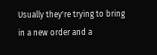Usually they're trying to bring in a new order and a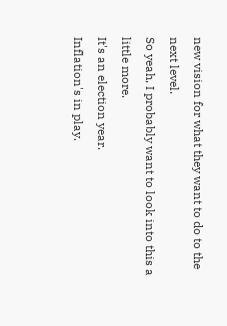new vision for what they want to do to the next level.
So yeah, I probably want to look into this a little more.
It's an election year.
Inflation's in play.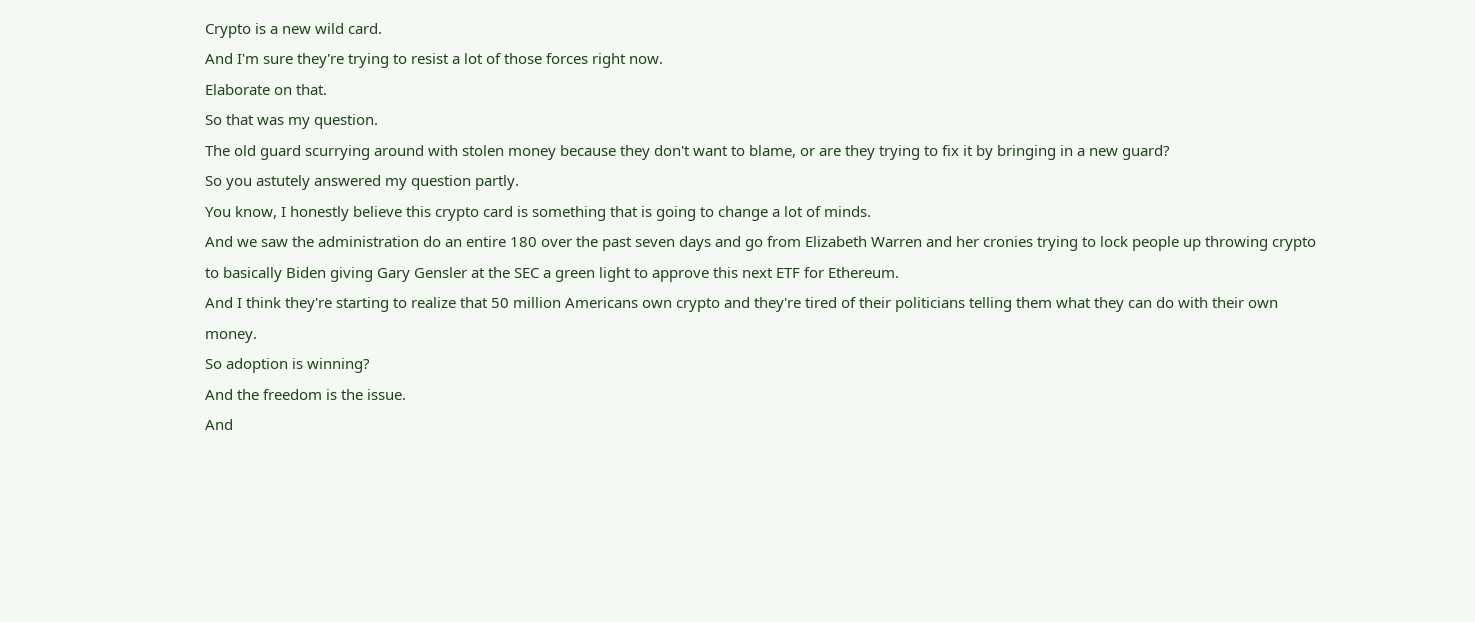Crypto is a new wild card.
And I'm sure they're trying to resist a lot of those forces right now.
Elaborate on that.
So that was my question.
The old guard scurrying around with stolen money because they don't want to blame, or are they trying to fix it by bringing in a new guard?
So you astutely answered my question partly.
You know, I honestly believe this crypto card is something that is going to change a lot of minds.
And we saw the administration do an entire 180 over the past seven days and go from Elizabeth Warren and her cronies trying to lock people up throwing crypto to basically Biden giving Gary Gensler at the SEC a green light to approve this next ETF for Ethereum.
And I think they're starting to realize that 50 million Americans own crypto and they're tired of their politicians telling them what they can do with their own money.
So adoption is winning?
And the freedom is the issue.
And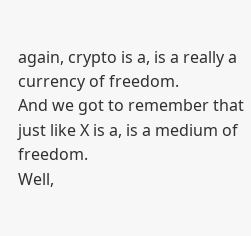again, crypto is a, is a really a currency of freedom.
And we got to remember that just like X is a, is a medium of freedom.
Well,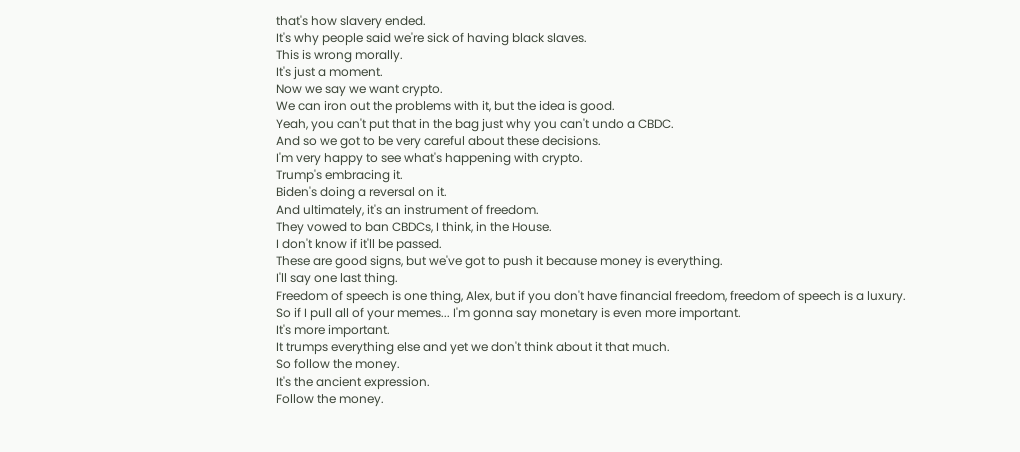that's how slavery ended.
It's why people said we're sick of having black slaves.
This is wrong morally.
It's just a moment.
Now we say we want crypto.
We can iron out the problems with it, but the idea is good.
Yeah, you can't put that in the bag just why you can't undo a CBDC.
And so we got to be very careful about these decisions.
I'm very happy to see what's happening with crypto.
Trump's embracing it.
Biden's doing a reversal on it.
And ultimately, it's an instrument of freedom.
They vowed to ban CBDCs, I think, in the House.
I don't know if it'll be passed.
These are good signs, but we've got to push it because money is everything.
I'll say one last thing.
Freedom of speech is one thing, Alex, but if you don't have financial freedom, freedom of speech is a luxury.
So if I pull all of your memes... I'm gonna say monetary is even more important.
It's more important.
It trumps everything else and yet we don't think about it that much.
So follow the money.
It's the ancient expression.
Follow the money.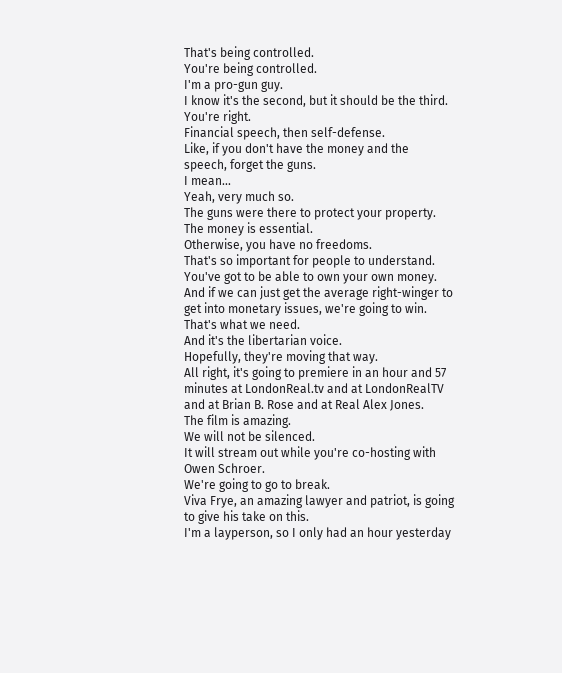That's being controlled.
You're being controlled.
I'm a pro-gun guy.
I know it's the second, but it should be the third.
You're right.
Financial speech, then self-defense.
Like, if you don't have the money and the speech, forget the guns.
I mean...
Yeah, very much so.
The guns were there to protect your property.
The money is essential.
Otherwise, you have no freedoms.
That's so important for people to understand.
You've got to be able to own your own money.
And if we can just get the average right-winger to get into monetary issues, we're going to win.
That's what we need.
And it's the libertarian voice.
Hopefully, they're moving that way.
All right, it's going to premiere in an hour and 57 minutes at LondonReal.tv and at LondonRealTV and at Brian B. Rose and at Real Alex Jones.
The film is amazing.
We will not be silenced.
It will stream out while you're co-hosting with Owen Schroer.
We're going to go to break.
Viva Frye, an amazing lawyer and patriot, is going to give his take on this.
I'm a layperson, so I only had an hour yesterday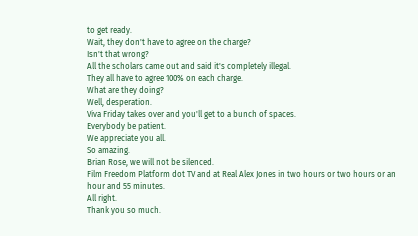to get ready.
Wait, they don't have to agree on the charge?
Isn't that wrong?
All the scholars came out and said it's completely illegal.
They all have to agree 100% on each charge.
What are they doing?
Well, desperation.
Viva Friday takes over and you'll get to a bunch of spaces.
Everybody be patient.
We appreciate you all.
So amazing.
Brian Rose, we will not be silenced.
Film Freedom Platform dot TV and at Real Alex Jones in two hours or two hours or an hour and 55 minutes.
All right.
Thank you so much.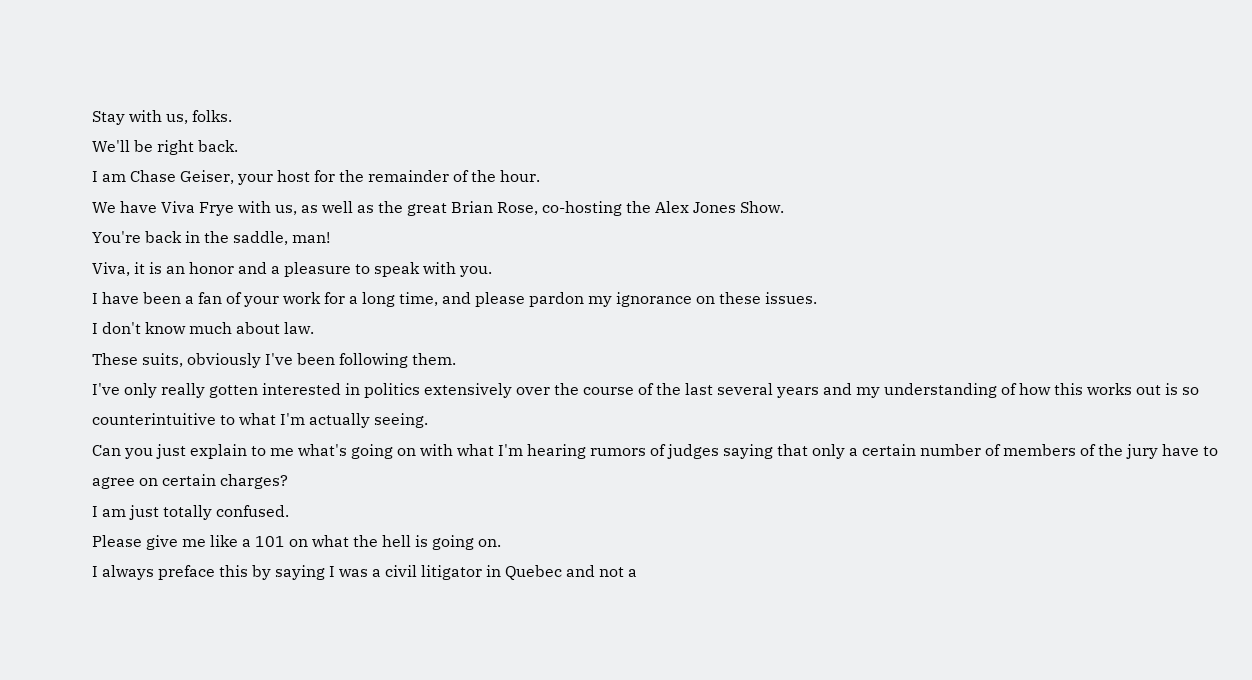Stay with us, folks.
We'll be right back.
I am Chase Geiser, your host for the remainder of the hour.
We have Viva Frye with us, as well as the great Brian Rose, co-hosting the Alex Jones Show.
You're back in the saddle, man!
Viva, it is an honor and a pleasure to speak with you.
I have been a fan of your work for a long time, and please pardon my ignorance on these issues.
I don't know much about law.
These suits, obviously I've been following them.
I've only really gotten interested in politics extensively over the course of the last several years and my understanding of how this works out is so counterintuitive to what I'm actually seeing.
Can you just explain to me what's going on with what I'm hearing rumors of judges saying that only a certain number of members of the jury have to agree on certain charges?
I am just totally confused.
Please give me like a 101 on what the hell is going on.
I always preface this by saying I was a civil litigator in Quebec and not a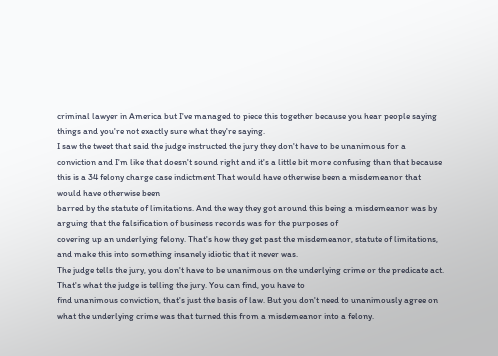criminal lawyer in America but I've managed to piece this together because you hear people saying things and you're not exactly sure what they're saying.
I saw the tweet that said the judge instructed the jury they don't have to be unanimous for a conviction and I'm like that doesn't sound right and it's a little bit more confusing than that because this is a 34 felony charge case indictment That would have otherwise been a misdemeanor that would have otherwise been
barred by the statute of limitations. And the way they got around this being a misdemeanor was by arguing that the falsification of business records was for the purposes of
covering up an underlying felony. That's how they get past the misdemeanor, statute of limitations, and make this into something insanely idiotic that it never was.
The judge tells the jury, you don't have to be unanimous on the underlying crime or the predicate act. That's what the judge is telling the jury. You can find, you have to
find unanimous conviction, that's just the basis of law. But you don't need to unanimously agree on what the underlying crime was that turned this from a misdemeanor into a felony.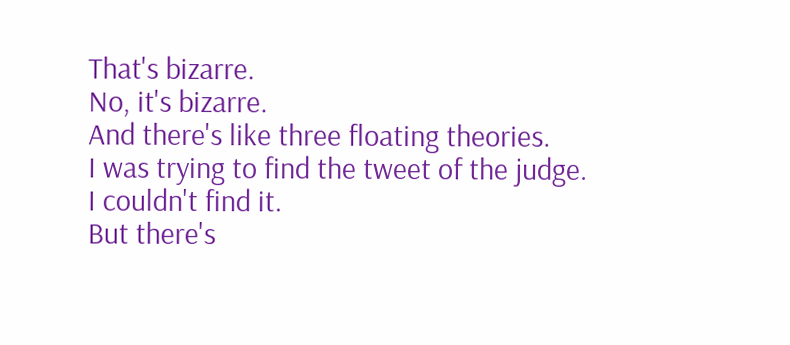That's bizarre.
No, it's bizarre.
And there's like three floating theories.
I was trying to find the tweet of the judge.
I couldn't find it.
But there's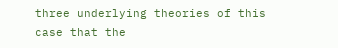three underlying theories of this case that the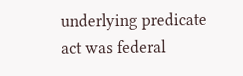underlying predicate act was federal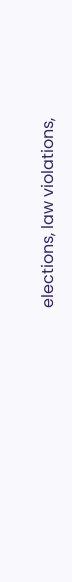elections, law violations,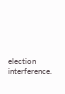election interference.